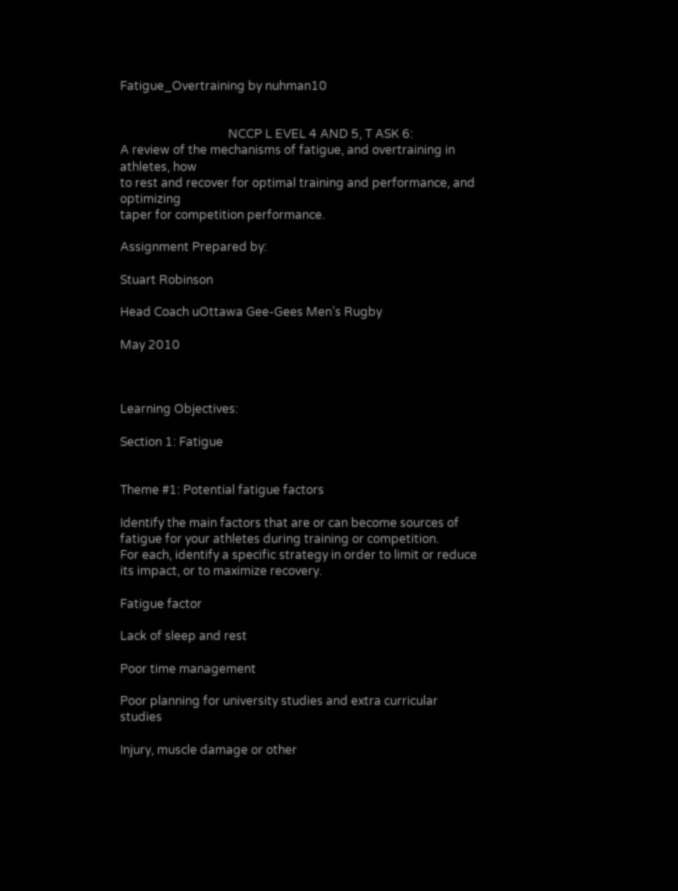Fatigue_Overtraining by nuhman10


                                    NCCP L EVEL 4 AND 5, T ASK 6:
A review of the mechanisms of fatigue, and overtraining in athletes, how
to rest and recover for optimal training and performance, and optimizing
taper for competition performance.

Assignment Prepared by:

Stuart Robinson

Head Coach uOttawa Gee-Gees Men’s Rugby

May 2010



Learning Objectives:

Section 1: Fatigue


Theme #1: Potential fatigue factors

Identify the main factors that are or can become sources of fatigue for your athletes during training or competition.
For each, identify a specific strategy in order to limit or reduce its impact, or to maximize recovery.

Fatigue factor

Lack of sleep and rest

Poor time management

Poor planning for university studies and extra curricular studies

Injury, muscle damage or other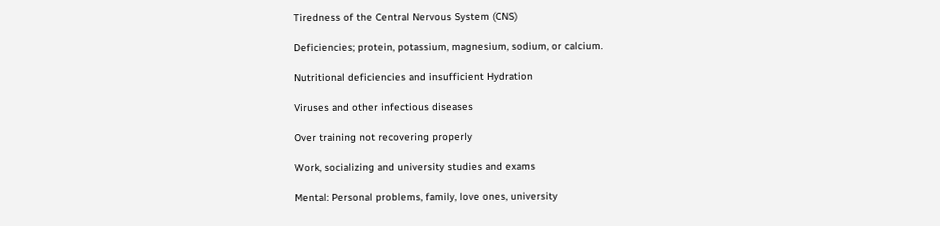Tiredness of the Central Nervous System (CNS)

Deficiencies; protein, potassium, magnesium, sodium, or calcium.

Nutritional deficiencies and insufficient Hydration

Viruses and other infectious diseases

Over training not recovering properly

Work, socializing and university studies and exams

Mental: Personal problems, family, love ones, university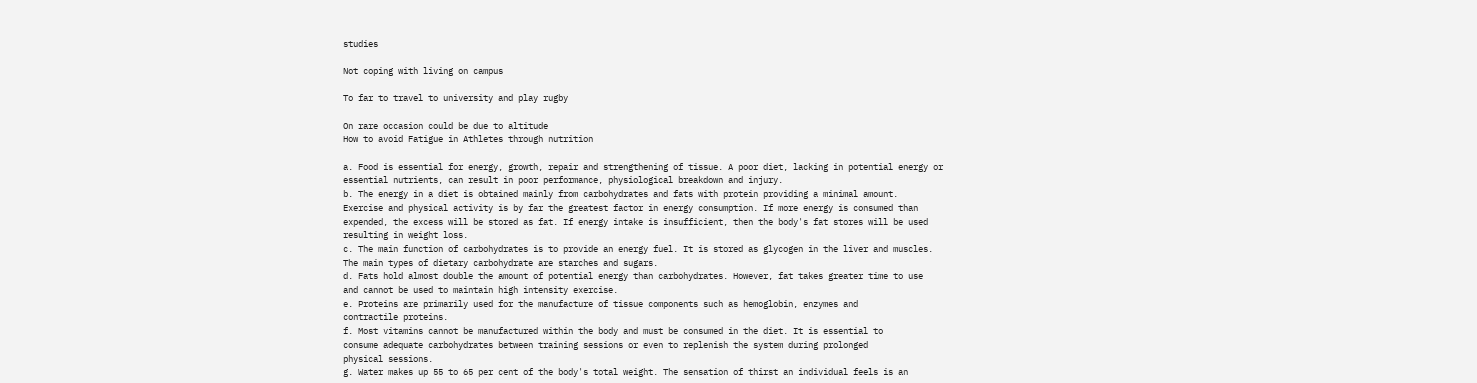studies

Not coping with living on campus

To far to travel to university and play rugby

On rare occasion could be due to altitude
How to avoid Fatigue in Athletes through nutrition

a. Food is essential for energy, growth, repair and strengthening of tissue. A poor diet, lacking in potential energy or
essential nutrients, can result in poor performance, physiological breakdown and injury.
b. The energy in a diet is obtained mainly from carbohydrates and fats with protein providing a minimal amount.
Exercise and physical activity is by far the greatest factor in energy consumption. If more energy is consumed than
expended, the excess will be stored as fat. If energy intake is insufficient, then the body's fat stores will be used
resulting in weight loss.
c. The main function of carbohydrates is to provide an energy fuel. It is stored as glycogen in the liver and muscles.
The main types of dietary carbohydrate are starches and sugars.
d. Fats hold almost double the amount of potential energy than carbohydrates. However, fat takes greater time to use
and cannot be used to maintain high intensity exercise.
e. Proteins are primarily used for the manufacture of tissue components such as hemoglobin, enzymes and
contractile proteins.
f. Most vitamins cannot be manufactured within the body and must be consumed in the diet. It is essential to
consume adequate carbohydrates between training sessions or even to replenish the system during prolonged
physical sessions.
g. Water makes up 55 to 65 per cent of the body's total weight. The sensation of thirst an individual feels is an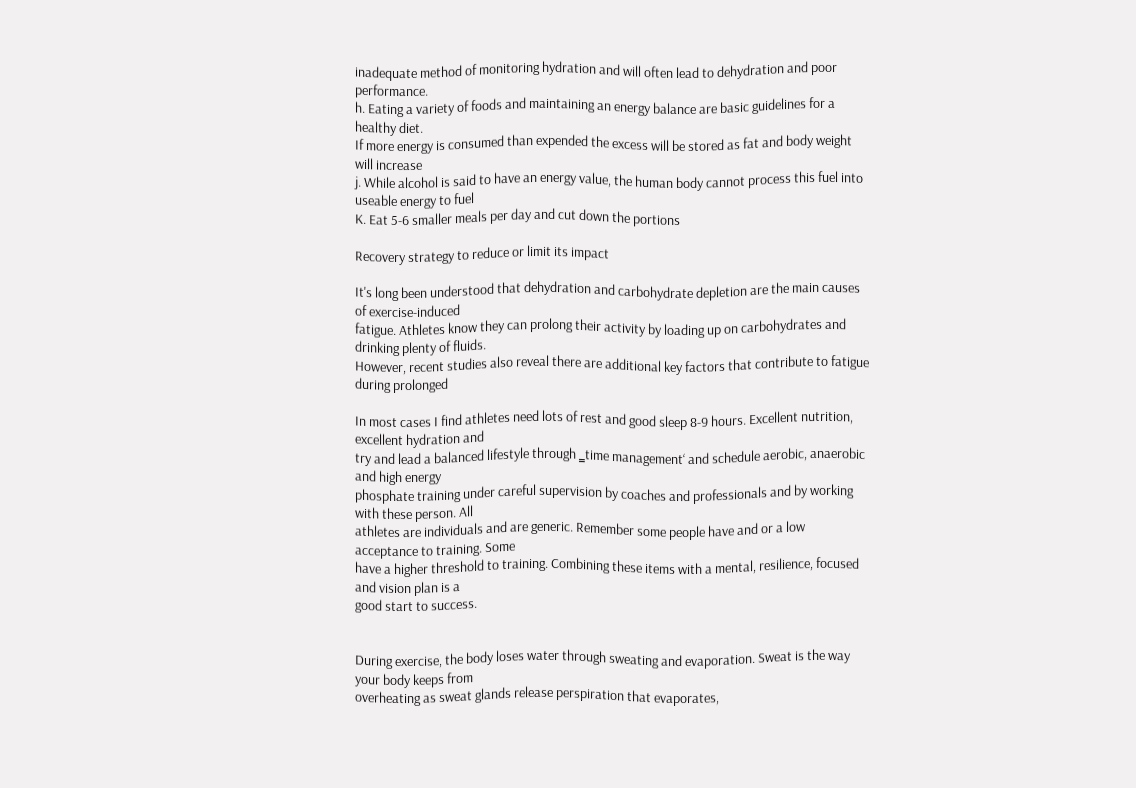inadequate method of monitoring hydration and will often lead to dehydration and poor performance.
h. Eating a variety of foods and maintaining an energy balance are basic guidelines for a healthy diet.
If more energy is consumed than expended the excess will be stored as fat and body weight will increase
j. While alcohol is said to have an energy value, the human body cannot process this fuel into useable energy to fuel
K. Eat 5-6 smaller meals per day and cut down the portions

Recovery strategy to reduce or limit its impact

It's long been understood that dehydration and carbohydrate depletion are the main causes of exercise-induced
fatigue. Athletes know they can prolong their activity by loading up on carbohydrates and drinking plenty of fluids.
However, recent studies also reveal there are additional key factors that contribute to fatigue during prolonged

In most cases I find athletes need lots of rest and good sleep 8-9 hours. Excellent nutrition, excellent hydration and
try and lead a balanced lifestyle through ‗time management‘ and schedule aerobic, anaerobic and high energy
phosphate training under careful supervision by coaches and professionals and by working with these person. All
athletes are individuals and are generic. Remember some people have and or a low acceptance to training. Some
have a higher threshold to training. Combining these items with a mental, resilience, focused and vision plan is a
good start to success.


During exercise, the body loses water through sweating and evaporation. Sweat is the way your body keeps from
overheating as sweat glands release perspiration that evaporates,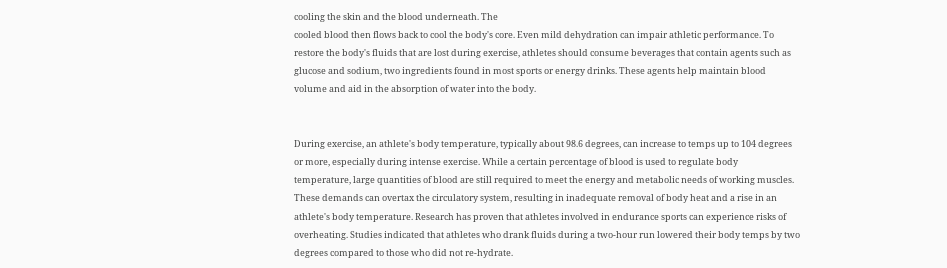cooling the skin and the blood underneath. The
cooled blood then flows back to cool the body's core. Even mild dehydration can impair athletic performance. To
restore the body's fluids that are lost during exercise, athletes should consume beverages that contain agents such as
glucose and sodium, two ingredients found in most sports or energy drinks. These agents help maintain blood
volume and aid in the absorption of water into the body.


During exercise, an athlete's body temperature, typically about 98.6 degrees, can increase to temps up to 104 degrees
or more, especially during intense exercise. While a certain percentage of blood is used to regulate body
temperature, large quantities of blood are still required to meet the energy and metabolic needs of working muscles.
These demands can overtax the circulatory system, resulting in inadequate removal of body heat and a rise in an
athlete's body temperature. Research has proven that athletes involved in endurance sports can experience risks of
overheating. Studies indicated that athletes who drank fluids during a two-hour run lowered their body temps by two
degrees compared to those who did not re-hydrate.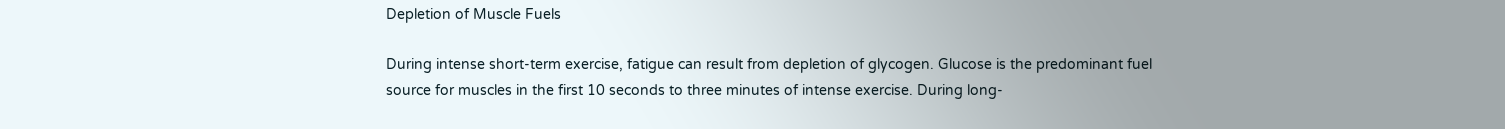Depletion of Muscle Fuels

During intense short-term exercise, fatigue can result from depletion of glycogen. Glucose is the predominant fuel
source for muscles in the first 10 seconds to three minutes of intense exercise. During long-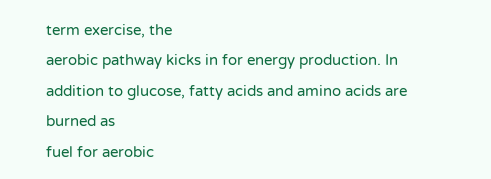term exercise, the
aerobic pathway kicks in for energy production. In addition to glucose, fatty acids and amino acids are burned as
fuel for aerobic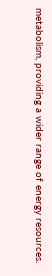metabolism, providing a wider range of energy resources.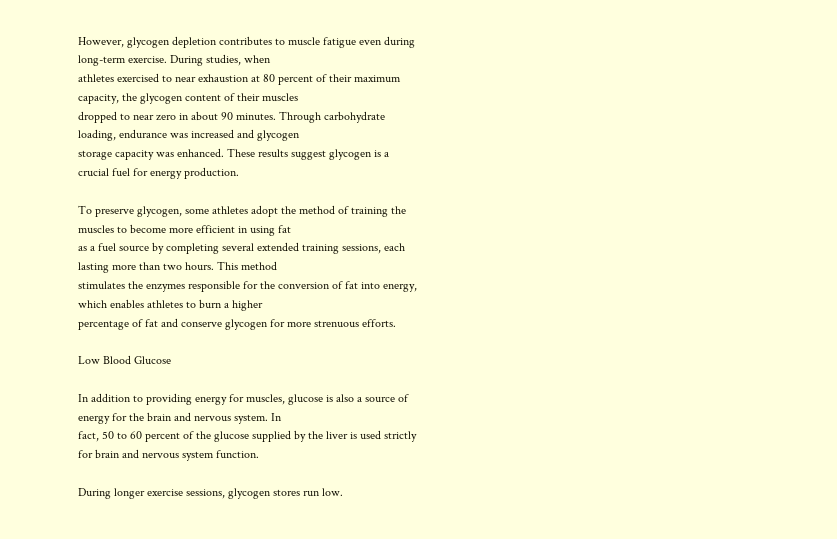However, glycogen depletion contributes to muscle fatigue even during long-term exercise. During studies, when
athletes exercised to near exhaustion at 80 percent of their maximum capacity, the glycogen content of their muscles
dropped to near zero in about 90 minutes. Through carbohydrate loading, endurance was increased and glycogen
storage capacity was enhanced. These results suggest glycogen is a crucial fuel for energy production.

To preserve glycogen, some athletes adopt the method of training the muscles to become more efficient in using fat
as a fuel source by completing several extended training sessions, each lasting more than two hours. This method
stimulates the enzymes responsible for the conversion of fat into energy, which enables athletes to burn a higher
percentage of fat and conserve glycogen for more strenuous efforts.

Low Blood Glucose

In addition to providing energy for muscles, glucose is also a source of energy for the brain and nervous system. In
fact, 50 to 60 percent of the glucose supplied by the liver is used strictly for brain and nervous system function.

During longer exercise sessions, glycogen stores run low.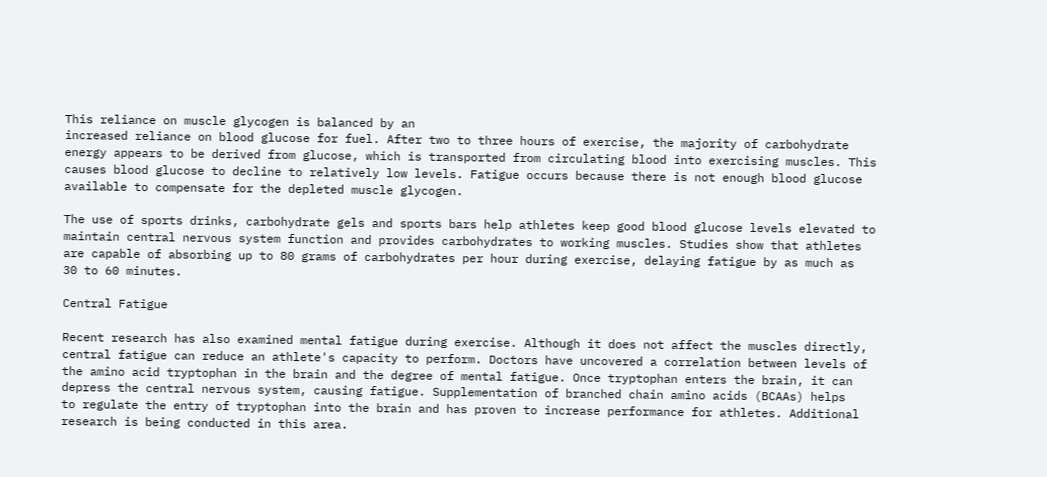This reliance on muscle glycogen is balanced by an
increased reliance on blood glucose for fuel. After two to three hours of exercise, the majority of carbohydrate
energy appears to be derived from glucose, which is transported from circulating blood into exercising muscles. This
causes blood glucose to decline to relatively low levels. Fatigue occurs because there is not enough blood glucose
available to compensate for the depleted muscle glycogen.

The use of sports drinks, carbohydrate gels and sports bars help athletes keep good blood glucose levels elevated to
maintain central nervous system function and provides carbohydrates to working muscles. Studies show that athletes
are capable of absorbing up to 80 grams of carbohydrates per hour during exercise, delaying fatigue by as much as
30 to 60 minutes.

Central Fatigue

Recent research has also examined mental fatigue during exercise. Although it does not affect the muscles directly,
central fatigue can reduce an athlete's capacity to perform. Doctors have uncovered a correlation between levels of
the amino acid tryptophan in the brain and the degree of mental fatigue. Once tryptophan enters the brain, it can
depress the central nervous system, causing fatigue. Supplementation of branched chain amino acids (BCAAs) helps
to regulate the entry of tryptophan into the brain and has proven to increase performance for athletes. Additional
research is being conducted in this area.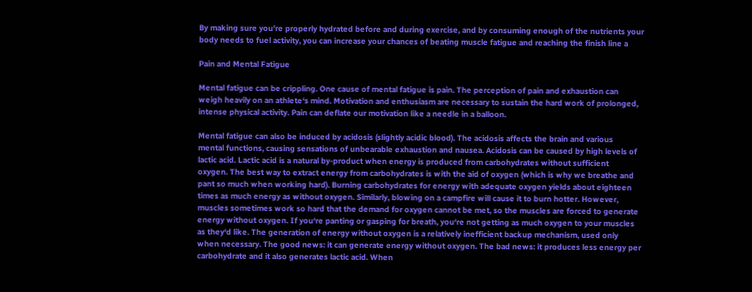By making sure you're properly hydrated before and during exercise, and by consuming enough of the nutrients your
body needs to fuel activity, you can increase your chances of beating muscle fatigue and reaching the finish line a

Pain and Mental Fatigue

Mental fatigue can be crippling. One cause of mental fatigue is pain. The perception of pain and exhaustion can
weigh heavily on an athlete‘s mind. Motivation and enthusiasm are necessary to sustain the hard work of prolonged,
intense physical activity. Pain can deflate our motivation like a needle in a balloon.

Mental fatigue can also be induced by acidosis (slightly acidic blood). The acidosis affects the brain and various
mental functions, causing sensations of unbearable exhaustion and nausea. Acidosis can be caused by high levels of
lactic acid. Lactic acid is a natural by-product when energy is produced from carbohydrates without sufficient
oxygen. The best way to extract energy from carbohydrates is with the aid of oxygen (which is why we breathe and
pant so much when working hard). Burning carbohydrates for energy with adequate oxygen yields about eighteen
times as much energy as without oxygen. Similarly, blowing on a campfire will cause it to burn hotter. However,
muscles sometimes work so hard that the demand for oxygen cannot be met, so the muscles are forced to generate
energy without oxygen. If you‘re panting or gasping for breath, you‘re not getting as much oxygen to your muscles
as they‘d like. The generation of energy without oxygen is a relatively inefficient backup mechanism, used only
when necessary. The good news: it can generate energy without oxygen. The bad news: it produces less energy per
carbohydrate and it also generates lactic acid. When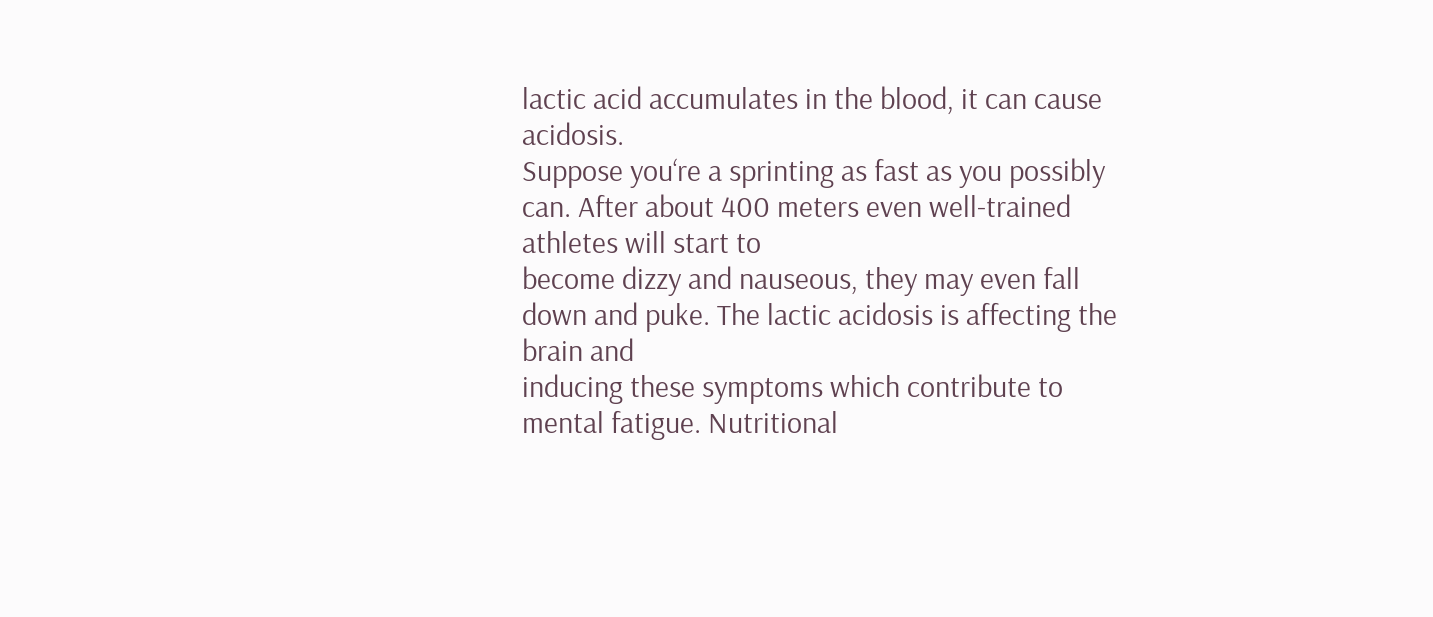lactic acid accumulates in the blood, it can cause acidosis.
Suppose you‘re a sprinting as fast as you possibly can. After about 400 meters even well-trained athletes will start to
become dizzy and nauseous, they may even fall down and puke. The lactic acidosis is affecting the brain and
inducing these symptoms which contribute to mental fatigue. Nutritional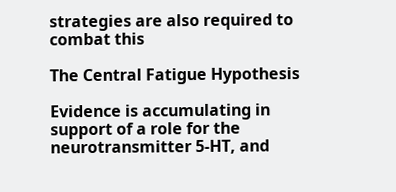strategies are also required to combat this

The Central Fatigue Hypothesis

Evidence is accumulating in support of a role for the neurotransmitter 5-HT, and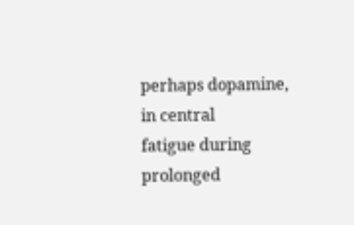perhaps dopamine, in central
fatigue during prolonged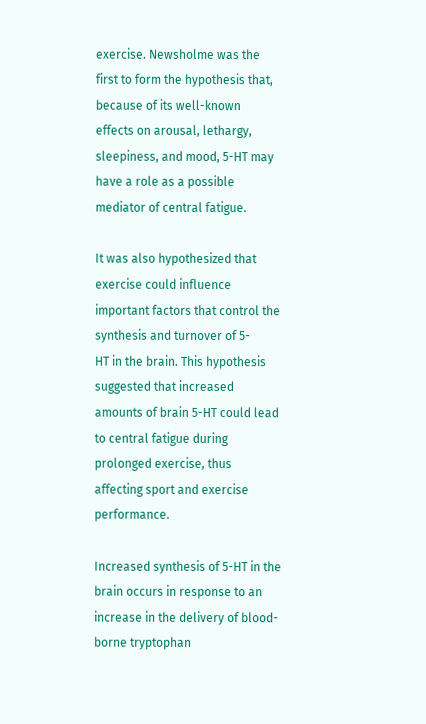exercise. Newsholme was the first to form the hypothesis that, because of its well-known
effects on arousal, lethargy, sleepiness, and mood, 5-HT may have a role as a possible mediator of central fatigue.

It was also hypothesized that exercise could influence important factors that control the synthesis and turnover of 5-
HT in the brain. This hypothesis suggested that increased amounts of brain 5-HT could lead to central fatigue during
prolonged exercise, thus affecting sport and exercise performance.

Increased synthesis of 5-HT in the brain occurs in response to an increase in the delivery of blood-borne tryptophan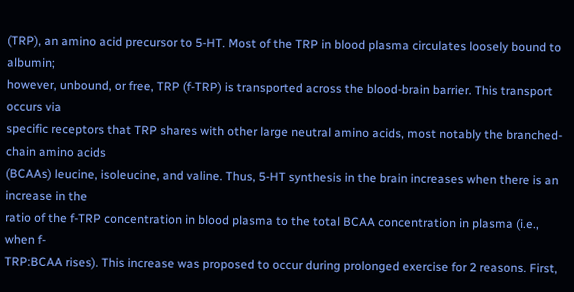(TRP), an amino acid precursor to 5-HT. Most of the TRP in blood plasma circulates loosely bound to albumin;
however, unbound, or free, TRP (f-TRP) is transported across the blood-brain barrier. This transport occurs via
specific receptors that TRP shares with other large neutral amino acids, most notably the branched-chain amino acids
(BCAAs) leucine, isoleucine, and valine. Thus, 5-HT synthesis in the brain increases when there is an increase in the
ratio of the f-TRP concentration in blood plasma to the total BCAA concentration in plasma (i.e., when f-
TRP:BCAA rises). This increase was proposed to occur during prolonged exercise for 2 reasons. First,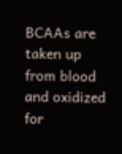BCAAs are
taken up from blood and oxidized for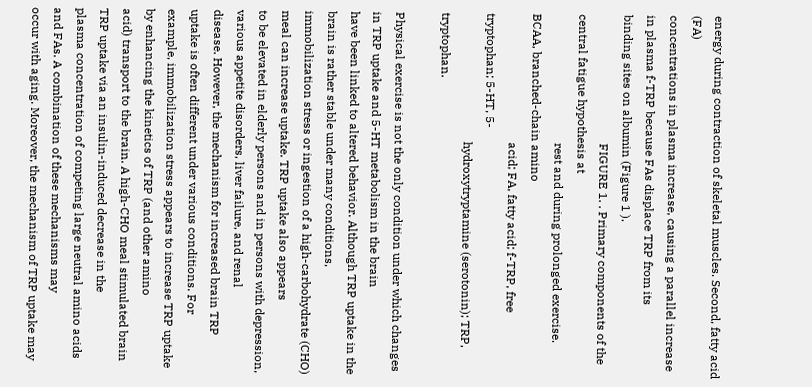energy during contraction of skeletal muscles. Second, fatty acid (FA)
concentrations in plasma increase, causing a parallel increase in plasma f-TRP because FAs displace TRP from its
binding sites on albumin (Figure 1 ).
                                           FIGURE 1. . Primary components of the central fatigue hypothesis at
                                           rest and during prolonged exercise. BCAA, branched-chain amino
                                           acid; FA, fatty acid; f-TRP, free tryptophan; 5-HT, 5-
                                           hydroxytryptamine (serotonin); TRP, tryptophan.

Physical exercise is not the only condition under which changes in TRP uptake and 5-HT metabolism in the brain
have been linked to altered behavior. Although TRP uptake in the brain is rather stable under many conditions,
immobilization stress or ingestion of a high-carbohydrate (CHO) meal can increase uptake. TRP uptake also appears
to be elevated in elderly persons and in persons with depression, various appetite disorders, liver failure, and renal
disease. However, the mechanism for increased brain TRP uptake is often different under various conditions. For
example, immobilization stress appears to increase TRP uptake by enhancing the kinetics of TRP (and other amino
acid) transport to the brain. A high-CHO meal stimulated brain TRP uptake via an insulin-induced decrease in the
plasma concentration of competing large neutral amino acids and FAs. A combination of these mechanisms may
occur with aging. Moreover, the mechanism of TRP uptake may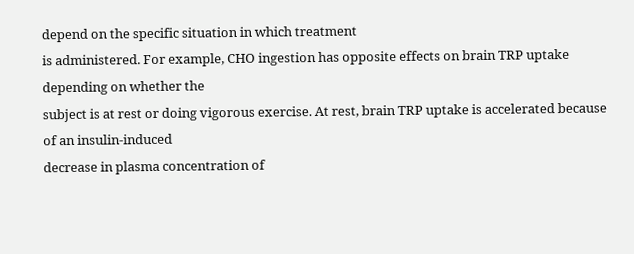depend on the specific situation in which treatment
is administered. For example, CHO ingestion has opposite effects on brain TRP uptake depending on whether the
subject is at rest or doing vigorous exercise. At rest, brain TRP uptake is accelerated because of an insulin-induced
decrease in plasma concentration of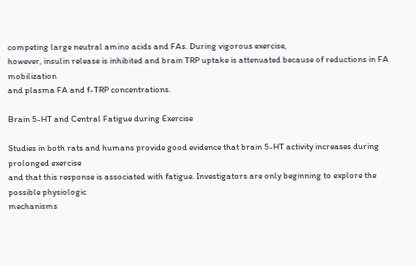competing large neutral amino acids and FAs. During vigorous exercise,
however, insulin release is inhibited and brain TRP uptake is attenuated because of reductions in FA mobilization
and plasma FA and f-TRP concentrations.

Brain 5-HT and Central Fatigue during Exercise

Studies in both rats and humans provide good evidence that brain 5-HT activity increases during prolonged exercise
and that this response is associated with fatigue. Investigators are only beginning to explore the possible physiologic
mechanisms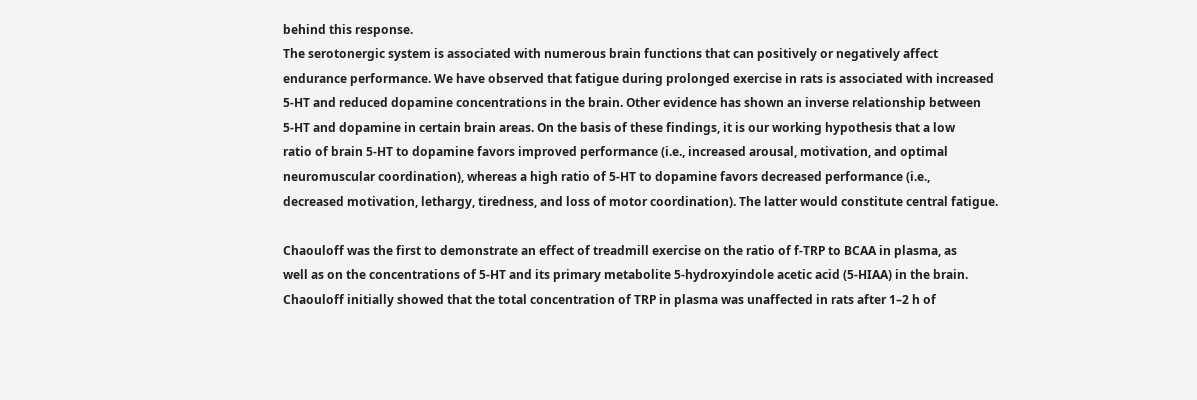behind this response.
The serotonergic system is associated with numerous brain functions that can positively or negatively affect
endurance performance. We have observed that fatigue during prolonged exercise in rats is associated with increased
5-HT and reduced dopamine concentrations in the brain. Other evidence has shown an inverse relationship between
5-HT and dopamine in certain brain areas. On the basis of these findings, it is our working hypothesis that a low
ratio of brain 5-HT to dopamine favors improved performance (i.e., increased arousal, motivation, and optimal
neuromuscular coordination), whereas a high ratio of 5-HT to dopamine favors decreased performance (i.e.,
decreased motivation, lethargy, tiredness, and loss of motor coordination). The latter would constitute central fatigue.

Chaouloff was the first to demonstrate an effect of treadmill exercise on the ratio of f-TRP to BCAA in plasma, as
well as on the concentrations of 5-HT and its primary metabolite 5-hydroxyindole acetic acid (5-HIAA) in the brain.
Chaouloff initially showed that the total concentration of TRP in plasma was unaffected in rats after 1–2 h of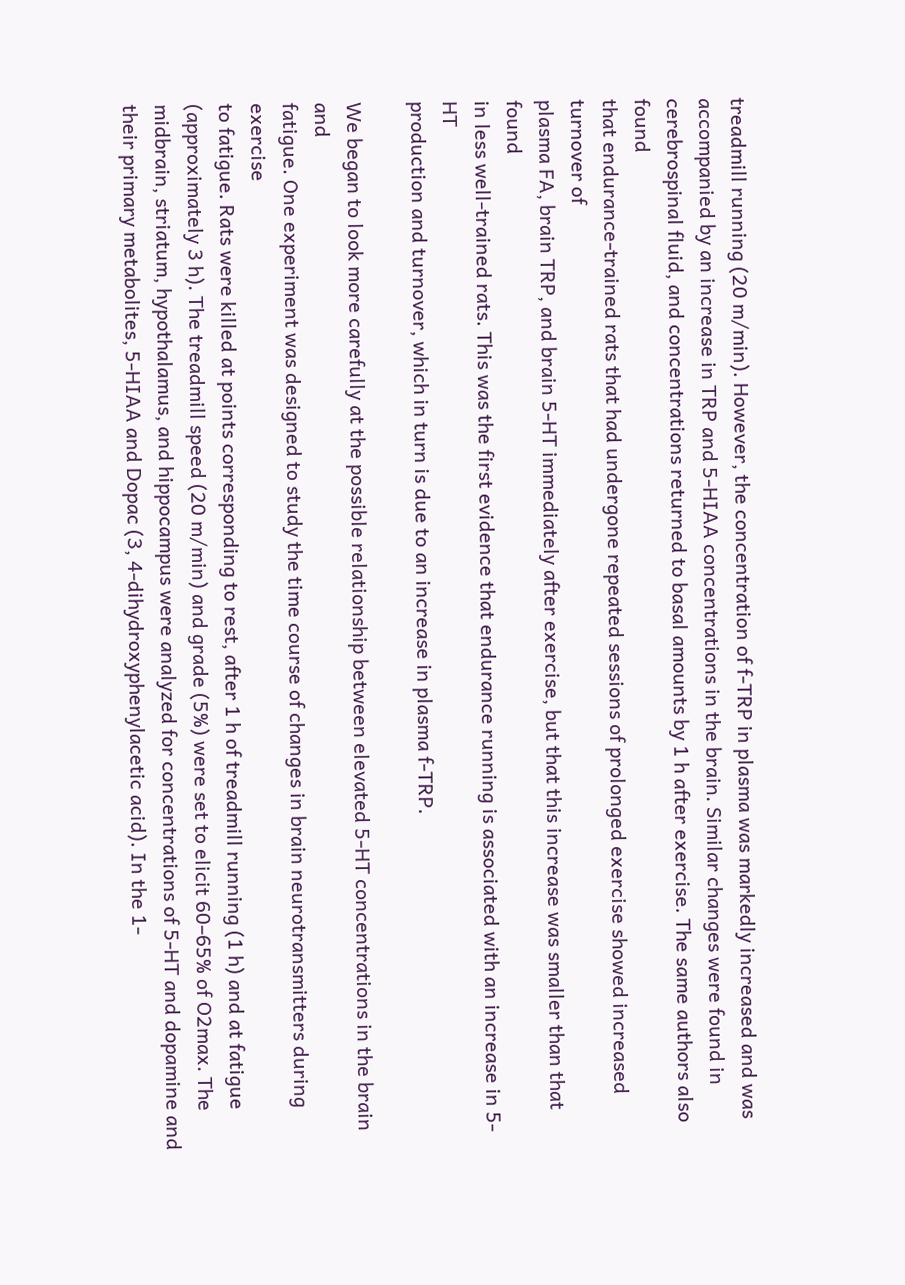treadmill running (20 m/min). However, the concentration of f-TRP in plasma was markedly increased and was
accompanied by an increase in TRP and 5-HIAA concentrations in the brain. Similar changes were found in
cerebrospinal fluid, and concentrations returned to basal amounts by 1 h after exercise. The same authors also found
that endurance-trained rats that had undergone repeated sessions of prolonged exercise showed increased turnover of
plasma FA, brain TRP, and brain 5-HT immediately after exercise, but that this increase was smaller than that found
in less well-trained rats. This was the first evidence that endurance running is associated with an increase in 5-HT
production and turnover, which in turn is due to an increase in plasma f-TRP.

We began to look more carefully at the possible relationship between elevated 5-HT concentrations in the brain and
fatigue. One experiment was designed to study the time course of changes in brain neurotransmitters during exercise
to fatigue. Rats were killed at points corresponding to rest, after 1 h of treadmill running (1 h) and at fatigue
(approximately 3 h). The treadmill speed (20 m/min) and grade (5%) were set to elicit 60–65% of O2max. The
midbrain, striatum, hypothalamus, and hippocampus were analyzed for concentrations of 5-HT and dopamine and
their primary metabolites, 5-HIAA and Dopac (3, 4-dihydroxyphenylacetic acid). In the 1-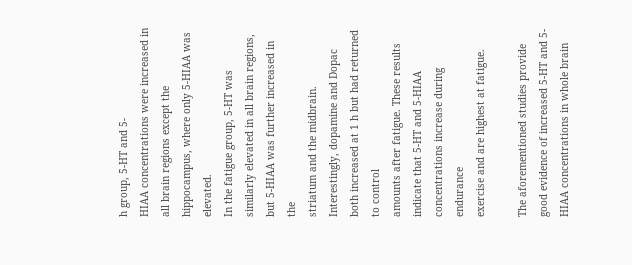h group, 5-HT and 5-
HIAA concentrations were increased in all brain regions except the hippocampus, where only 5-HIAA was elevated.
In the fatigue group, 5-HT was similarly elevated in all brain regions, but 5-HIAA was further increased in the
striatum and the midbrain. Interestingly, dopamine and Dopac both increased at 1 h but had returned to control
amounts after fatigue. These results indicate that 5-HT and 5-HIAA concentrations increase during endurance
exercise and are highest at fatigue.

The aforementioned studies provide good evidence of increased 5-HT and 5-HIAA concentrations in whole brain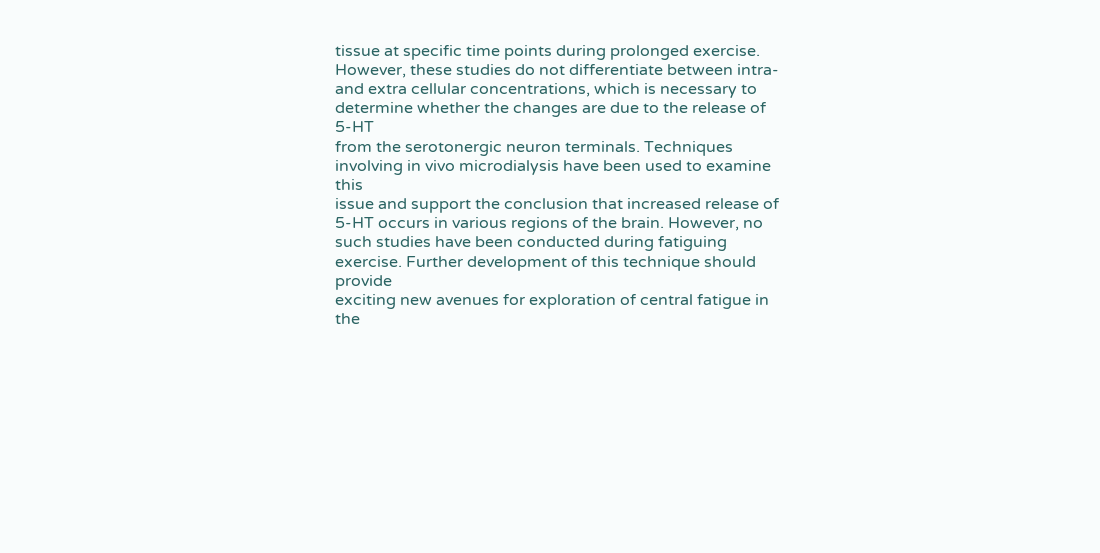tissue at specific time points during prolonged exercise. However, these studies do not differentiate between intra-
and extra cellular concentrations, which is necessary to determine whether the changes are due to the release of 5-HT
from the serotonergic neuron terminals. Techniques involving in vivo microdialysis have been used to examine this
issue and support the conclusion that increased release of 5-HT occurs in various regions of the brain. However, no
such studies have been conducted during fatiguing exercise. Further development of this technique should provide
exciting new avenues for exploration of central fatigue in the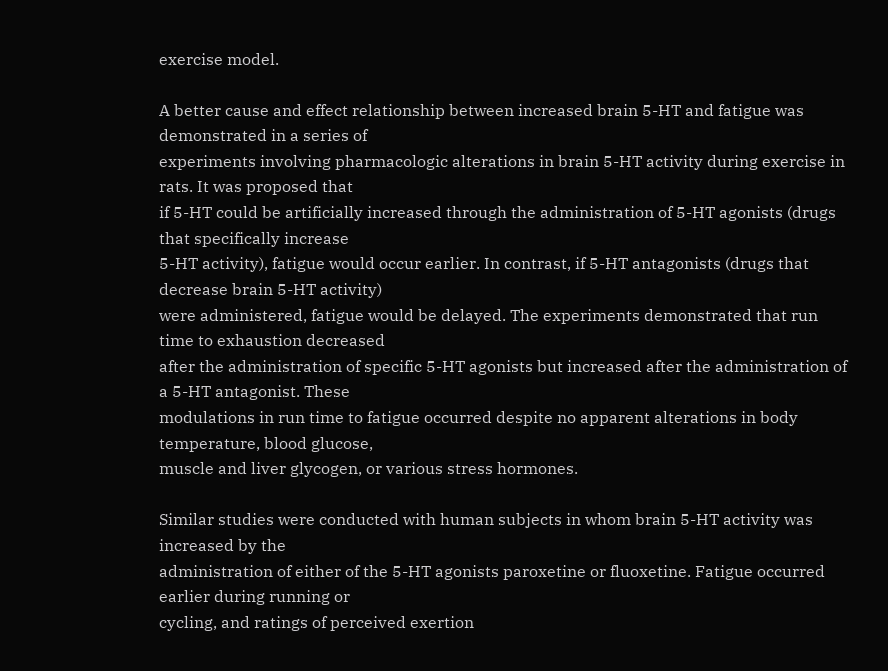exercise model.

A better cause and effect relationship between increased brain 5-HT and fatigue was demonstrated in a series of
experiments involving pharmacologic alterations in brain 5-HT activity during exercise in rats. It was proposed that
if 5-HT could be artificially increased through the administration of 5-HT agonists (drugs that specifically increase
5-HT activity), fatigue would occur earlier. In contrast, if 5-HT antagonists (drugs that decrease brain 5-HT activity)
were administered, fatigue would be delayed. The experiments demonstrated that run time to exhaustion decreased
after the administration of specific 5-HT agonists but increased after the administration of a 5-HT antagonist. These
modulations in run time to fatigue occurred despite no apparent alterations in body temperature, blood glucose,
muscle and liver glycogen, or various stress hormones.

Similar studies were conducted with human subjects in whom brain 5-HT activity was increased by the
administration of either of the 5-HT agonists paroxetine or fluoxetine. Fatigue occurred earlier during running or
cycling, and ratings of perceived exertion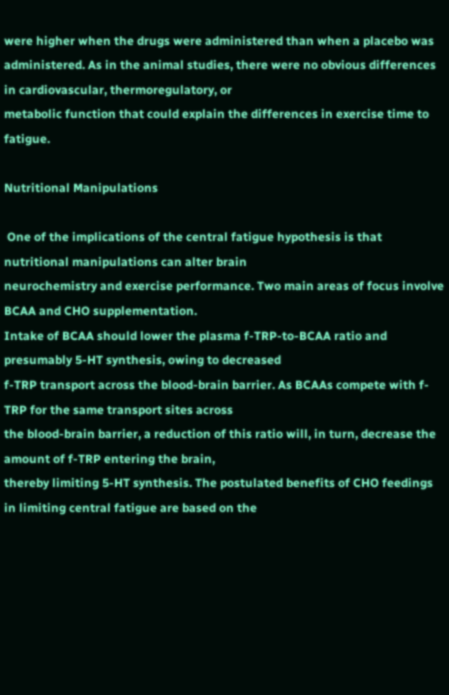were higher when the drugs were administered than when a placebo was
administered. As in the animal studies, there were no obvious differences in cardiovascular, thermoregulatory, or
metabolic function that could explain the differences in exercise time to fatigue.

Nutritional Manipulations

 One of the implications of the central fatigue hypothesis is that nutritional manipulations can alter brain
neurochemistry and exercise performance. Two main areas of focus involve BCAA and CHO supplementation.
Intake of BCAA should lower the plasma f-TRP-to-BCAA ratio and presumably 5-HT synthesis, owing to decreased
f-TRP transport across the blood-brain barrier. As BCAAs compete with f-TRP for the same transport sites across
the blood-brain barrier, a reduction of this ratio will, in turn, decrease the amount of f-TRP entering the brain,
thereby limiting 5-HT synthesis. The postulated benefits of CHO feedings in limiting central fatigue are based on the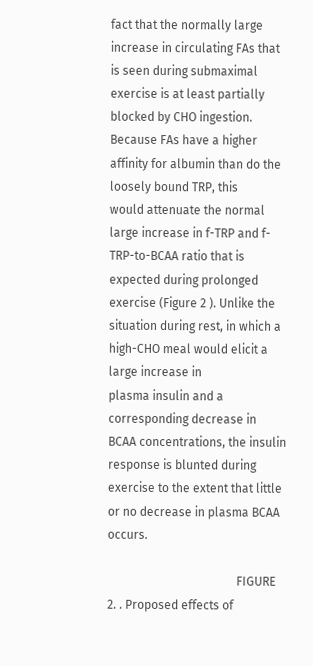fact that the normally large increase in circulating FAs that is seen during submaximal exercise is at least partially
blocked by CHO ingestion. Because FAs have a higher affinity for albumin than do the loosely bound TRP, this
would attenuate the normal large increase in f-TRP and f-TRP-to-BCAA ratio that is expected during prolonged
exercise (Figure 2 ). Unlike the situation during rest, in which a high-CHO meal would elicit a large increase in
plasma insulin and a corresponding decrease in BCAA concentrations, the insulin response is blunted during
exercise to the extent that little or no decrease in plasma BCAA occurs.

                                           FIGURE 2. . Proposed effects of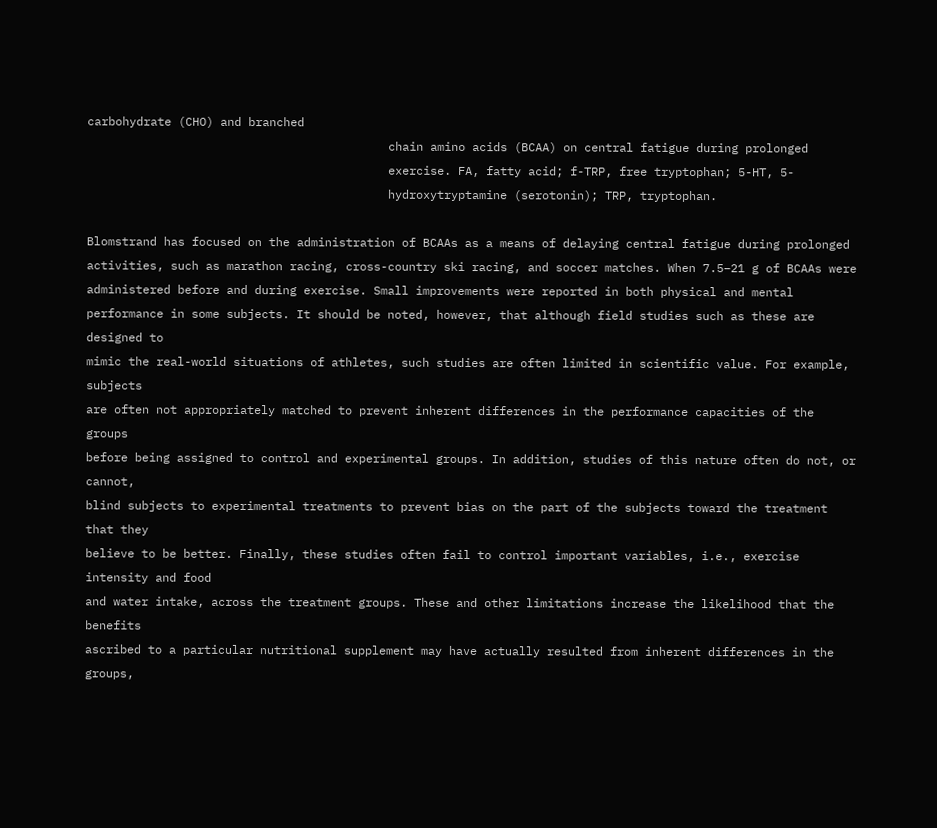carbohydrate (CHO) and branched
                                           chain amino acids (BCAA) on central fatigue during prolonged
                                           exercise. FA, fatty acid; f-TRP, free tryptophan; 5-HT, 5-
                                           hydroxytryptamine (serotonin); TRP, tryptophan.

Blomstrand has focused on the administration of BCAAs as a means of delaying central fatigue during prolonged
activities, such as marathon racing, cross-country ski racing, and soccer matches. When 7.5–21 g of BCAAs were
administered before and during exercise. Small improvements were reported in both physical and mental
performance in some subjects. It should be noted, however, that although field studies such as these are designed to
mimic the real-world situations of athletes, such studies are often limited in scientific value. For example, subjects
are often not appropriately matched to prevent inherent differences in the performance capacities of the groups
before being assigned to control and experimental groups. In addition, studies of this nature often do not, or cannot,
blind subjects to experimental treatments to prevent bias on the part of the subjects toward the treatment that they
believe to be better. Finally, these studies often fail to control important variables, i.e., exercise intensity and food
and water intake, across the treatment groups. These and other limitations increase the likelihood that the benefits
ascribed to a particular nutritional supplement may have actually resulted from inherent differences in the groups,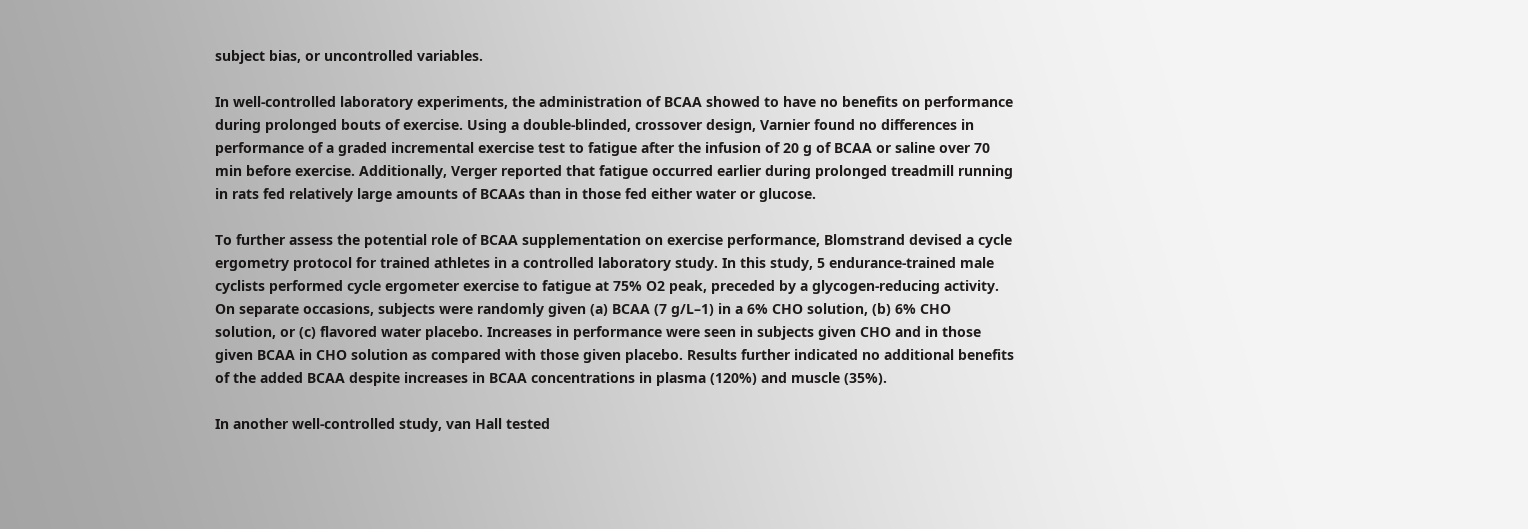subject bias, or uncontrolled variables.

In well-controlled laboratory experiments, the administration of BCAA showed to have no benefits on performance
during prolonged bouts of exercise. Using a double-blinded, crossover design, Varnier found no differences in
performance of a graded incremental exercise test to fatigue after the infusion of 20 g of BCAA or saline over 70
min before exercise. Additionally, Verger reported that fatigue occurred earlier during prolonged treadmill running
in rats fed relatively large amounts of BCAAs than in those fed either water or glucose.

To further assess the potential role of BCAA supplementation on exercise performance, Blomstrand devised a cycle
ergometry protocol for trained athletes in a controlled laboratory study. In this study, 5 endurance-trained male
cyclists performed cycle ergometer exercise to fatigue at 75% O2 peak, preceded by a glycogen-reducing activity.
On separate occasions, subjects were randomly given (a) BCAA (7 g/L–1) in a 6% CHO solution, (b) 6% CHO
solution, or (c) flavored water placebo. Increases in performance were seen in subjects given CHO and in those
given BCAA in CHO solution as compared with those given placebo. Results further indicated no additional benefits
of the added BCAA despite increases in BCAA concentrations in plasma (120%) and muscle (35%).

In another well-controlled study, van Hall tested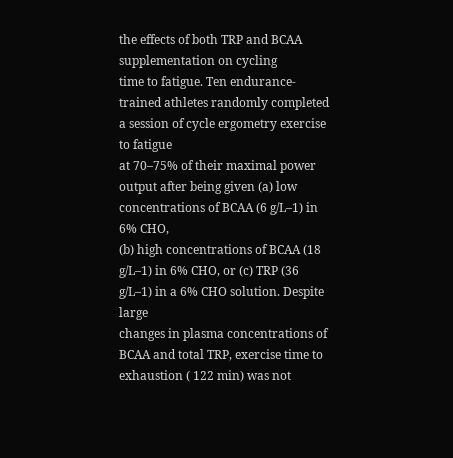the effects of both TRP and BCAA supplementation on cycling
time to fatigue. Ten endurance-trained athletes randomly completed a session of cycle ergometry exercise to fatigue
at 70–75% of their maximal power output after being given (a) low concentrations of BCAA (6 g/L–1) in 6% CHO,
(b) high concentrations of BCAA (18 g/L–1) in 6% CHO, or (c) TRP (36 g/L–1) in a 6% CHO solution. Despite large
changes in plasma concentrations of BCAA and total TRP, exercise time to exhaustion ( 122 min) was not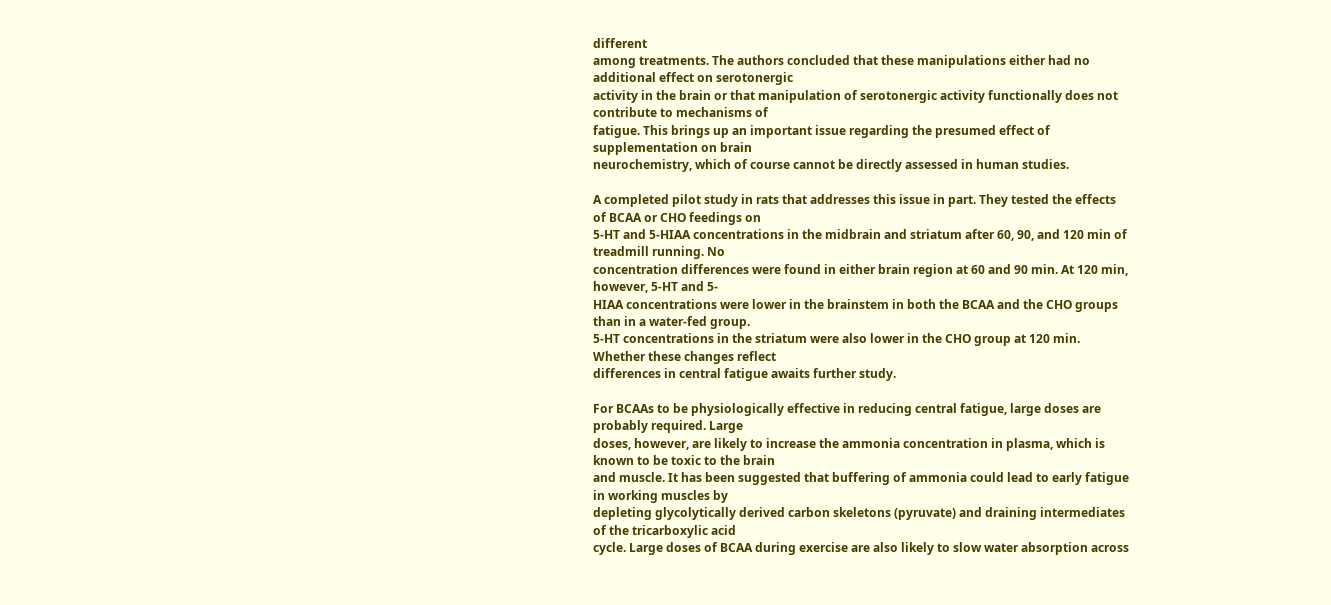different
among treatments. The authors concluded that these manipulations either had no additional effect on serotonergic
activity in the brain or that manipulation of serotonergic activity functionally does not contribute to mechanisms of
fatigue. This brings up an important issue regarding the presumed effect of supplementation on brain
neurochemistry, which of course cannot be directly assessed in human studies.

A completed pilot study in rats that addresses this issue in part. They tested the effects of BCAA or CHO feedings on
5-HT and 5-HIAA concentrations in the midbrain and striatum after 60, 90, and 120 min of treadmill running. No
concentration differences were found in either brain region at 60 and 90 min. At 120 min, however, 5-HT and 5-
HIAA concentrations were lower in the brainstem in both the BCAA and the CHO groups than in a water-fed group.
5-HT concentrations in the striatum were also lower in the CHO group at 120 min. Whether these changes reflect
differences in central fatigue awaits further study.

For BCAAs to be physiologically effective in reducing central fatigue, large doses are probably required. Large
doses, however, are likely to increase the ammonia concentration in plasma, which is known to be toxic to the brain
and muscle. It has been suggested that buffering of ammonia could lead to early fatigue in working muscles by
depleting glycolytically derived carbon skeletons (pyruvate) and draining intermediates of the tricarboxylic acid
cycle. Large doses of BCAA during exercise are also likely to slow water absorption across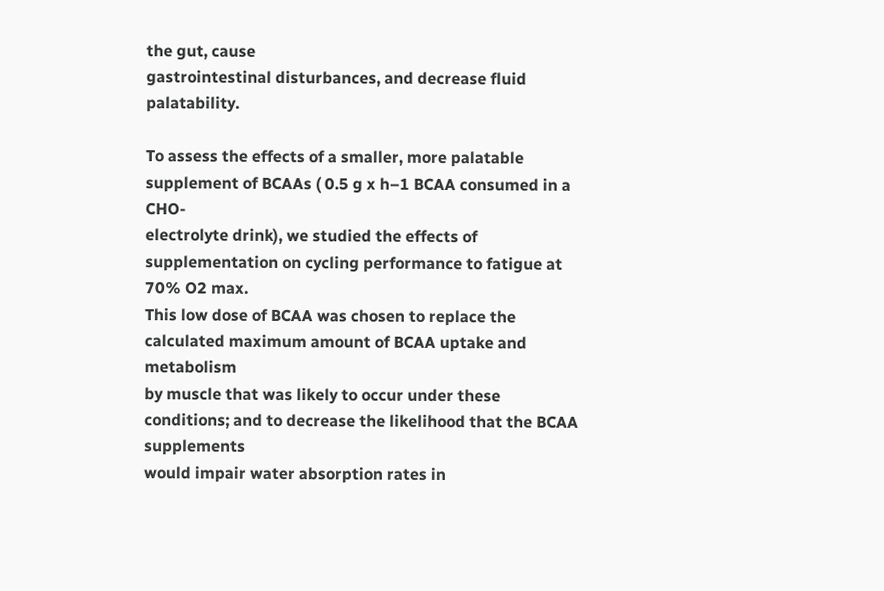the gut, cause
gastrointestinal disturbances, and decrease fluid palatability.

To assess the effects of a smaller, more palatable supplement of BCAAs ( 0.5 g x h–1 BCAA consumed in a CHO-
electrolyte drink), we studied the effects of supplementation on cycling performance to fatigue at 70% O2 max.
This low dose of BCAA was chosen to replace the calculated maximum amount of BCAA uptake and metabolism
by muscle that was likely to occur under these conditions; and to decrease the likelihood that the BCAA supplements
would impair water absorption rates in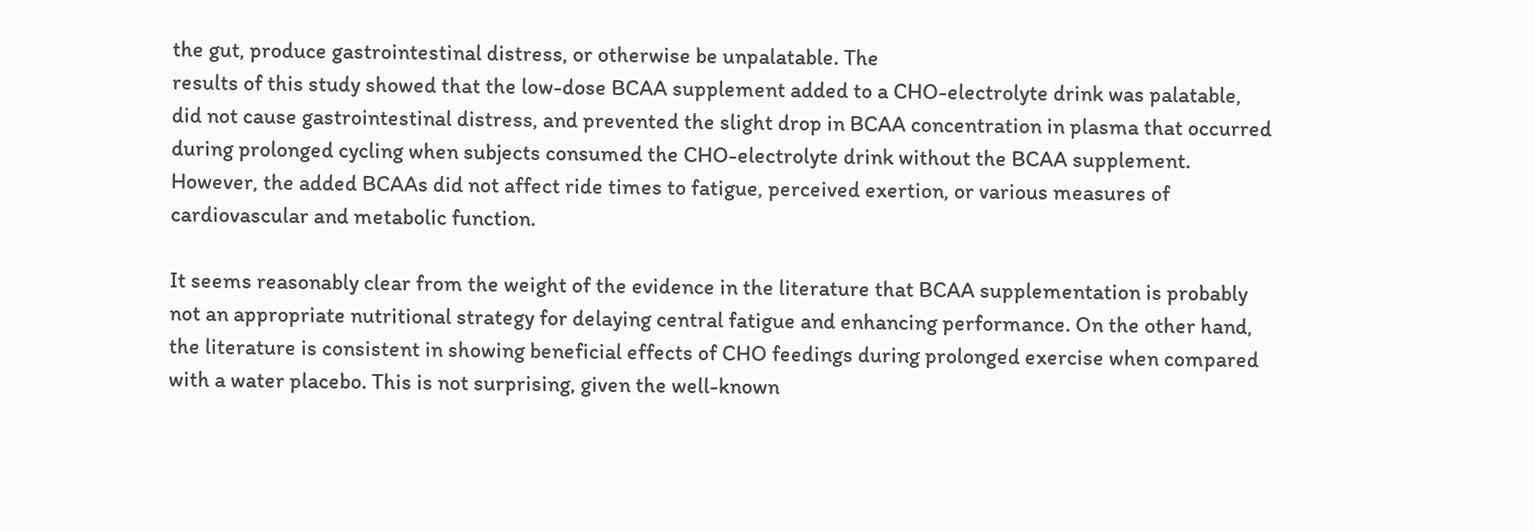the gut, produce gastrointestinal distress, or otherwise be unpalatable. The
results of this study showed that the low-dose BCAA supplement added to a CHO-electrolyte drink was palatable,
did not cause gastrointestinal distress, and prevented the slight drop in BCAA concentration in plasma that occurred
during prolonged cycling when subjects consumed the CHO-electrolyte drink without the BCAA supplement.
However, the added BCAAs did not affect ride times to fatigue, perceived exertion, or various measures of
cardiovascular and metabolic function.

It seems reasonably clear from the weight of the evidence in the literature that BCAA supplementation is probably
not an appropriate nutritional strategy for delaying central fatigue and enhancing performance. On the other hand,
the literature is consistent in showing beneficial effects of CHO feedings during prolonged exercise when compared
with a water placebo. This is not surprising, given the well-known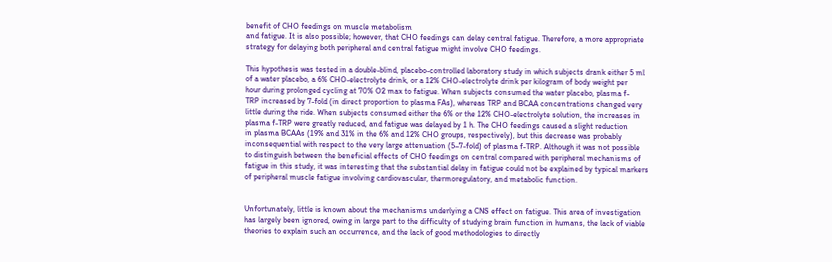benefit of CHO feedings on muscle metabolism
and fatigue. It is also possible; however, that CHO feedings can delay central fatigue. Therefore, a more appropriate
strategy for delaying both peripheral and central fatigue might involve CHO feedings.

This hypothesis was tested in a double-blind, placebo-controlled laboratory study in which subjects drank either 5 ml
of a water placebo, a 6% CHO-electrolyte drink, or a 12% CHO-electrolyte drink per kilogram of body weight per
hour during prolonged cycling at 70% O2 max to fatigue. When subjects consumed the water placebo, plasma f-
TRP increased by 7-fold (in direct proportion to plasma FAs), whereas TRP and BCAA concentrations changed very
little during the ride. When subjects consumed either the 6% or the 12% CHO-electrolyte solution, the increases in
plasma f-TRP were greatly reduced, and fatigue was delayed by 1 h. The CHO feedings caused a slight reduction
in plasma BCAAs (19% and 31% in the 6% and 12% CHO groups, respectively), but this decrease was probably
inconsequential with respect to the very large attenuation (5–7-fold) of plasma f-TRP. Although it was not possible
to distinguish between the beneficial effects of CHO feedings on central compared with peripheral mechanisms of
fatigue in this study, it was interesting that the substantial delay in fatigue could not be explained by typical markers
of peripheral muscle fatigue involving cardiovascular, thermoregulatory, and metabolic function.


Unfortunately, little is known about the mechanisms underlying a CNS effect on fatigue. This area of investigation
has largely been ignored, owing in large part to the difficulty of studying brain function in humans, the lack of viable
theories to explain such an occurrence, and the lack of good methodologies to directly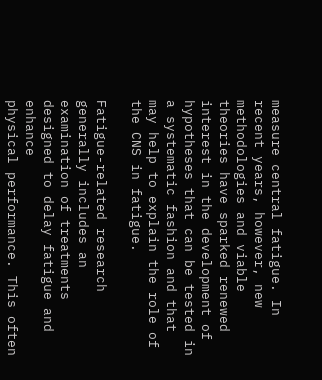measure central fatigue. In
recent years, however, new methodologies and viable theories have sparked renewed interest in the development of
hypotheses that can be tested in a systematic fashion and that may help to explain the role of the CNS in fatigue.

Fatigue-related research generally includes an examination of treatments designed to delay fatigue and enhance
physical performance. This often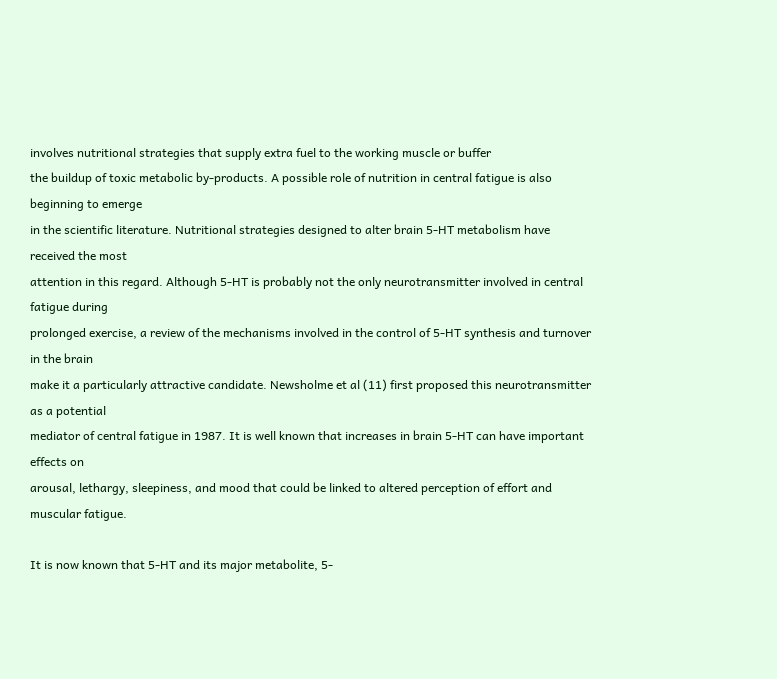involves nutritional strategies that supply extra fuel to the working muscle or buffer
the buildup of toxic metabolic by-products. A possible role of nutrition in central fatigue is also beginning to emerge
in the scientific literature. Nutritional strategies designed to alter brain 5-HT metabolism have received the most
attention in this regard. Although 5-HT is probably not the only neurotransmitter involved in central fatigue during
prolonged exercise, a review of the mechanisms involved in the control of 5-HT synthesis and turnover in the brain
make it a particularly attractive candidate. Newsholme et al (11) first proposed this neurotransmitter as a potential
mediator of central fatigue in 1987. It is well known that increases in brain 5-HT can have important effects on
arousal, lethargy, sleepiness, and mood that could be linked to altered perception of effort and muscular fatigue.

It is now known that 5-HT and its major metabolite, 5-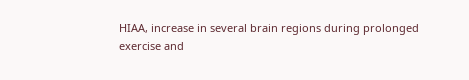HIAA, increase in several brain regions during prolonged
exercise and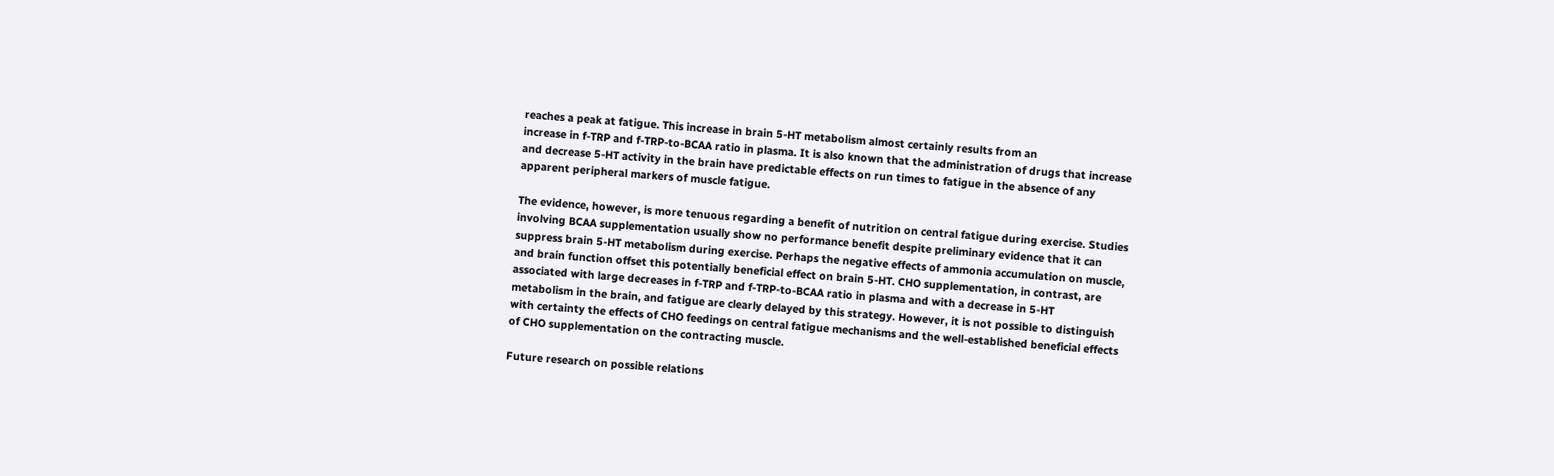reaches a peak at fatigue. This increase in brain 5-HT metabolism almost certainly results from an
increase in f-TRP and f-TRP-to-BCAA ratio in plasma. It is also known that the administration of drugs that increase
and decrease 5-HT activity in the brain have predictable effects on run times to fatigue in the absence of any
apparent peripheral markers of muscle fatigue.

The evidence, however, is more tenuous regarding a benefit of nutrition on central fatigue during exercise. Studies
involving BCAA supplementation usually show no performance benefit despite preliminary evidence that it can
suppress brain 5-HT metabolism during exercise. Perhaps the negative effects of ammonia accumulation on muscle,
and brain function offset this potentially beneficial effect on brain 5-HT. CHO supplementation, in contrast, are
associated with large decreases in f-TRP and f-TRP-to-BCAA ratio in plasma and with a decrease in 5-HT
metabolism in the brain, and fatigue are clearly delayed by this strategy. However, it is not possible to distinguish
with certainty the effects of CHO feedings on central fatigue mechanisms and the well-established beneficial effects
of CHO supplementation on the contracting muscle.

Future research on possible relations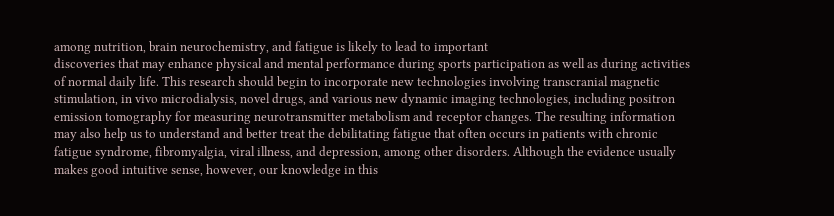among nutrition, brain neurochemistry, and fatigue is likely to lead to important
discoveries that may enhance physical and mental performance during sports participation as well as during activities
of normal daily life. This research should begin to incorporate new technologies involving transcranial magnetic
stimulation, in vivo microdialysis, novel drugs, and various new dynamic imaging technologies, including positron
emission tomography for measuring neurotransmitter metabolism and receptor changes. The resulting information
may also help us to understand and better treat the debilitating fatigue that often occurs in patients with chronic
fatigue syndrome, fibromyalgia, viral illness, and depression, among other disorders. Although the evidence usually
makes good intuitive sense, however, our knowledge in this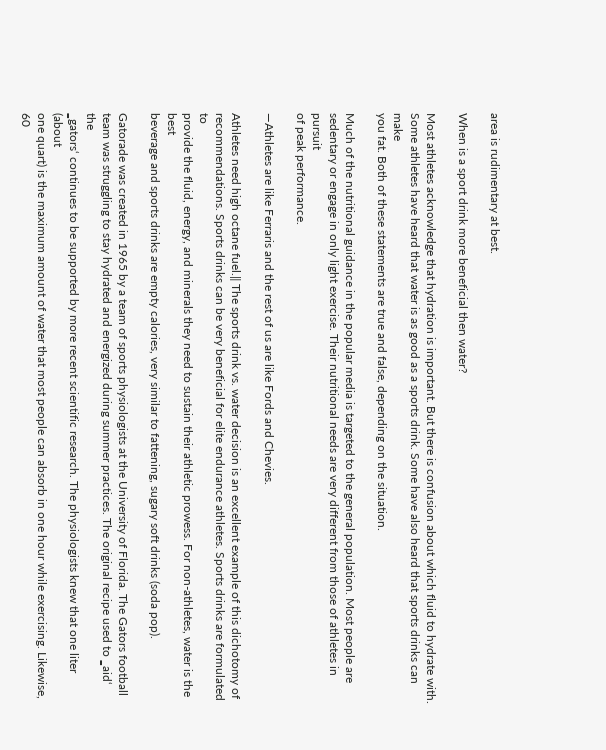area is rudimentary at best.

When is a sport drink more beneficial then water?

Most athletes acknowledge that hydration is important. But there is confusion about which fluid to hydrate with.
Some athletes have heard that water is as good as a sports drink. Some have also heard that sports drinks can make
you fat. Both of these statements are true and false, depending on the situation.

Much of the nutritional guidance in the popular media is targeted to the general population. Most people are
sedentary or engage in only light exercise. Their nutritional needs are very different from those of athletes in pursuit
of peak performance.

―Athletes are like Ferraris and the rest of us are like Fords and Chevies.

Athletes need high octane fuel.‖ The sports drink vs. water decision is an excellent example of this dichotomy of
recommendations. Sports drinks can be very beneficial for elite endurance athletes. Sports drinks are formulated to
provide the fluid, energy, and minerals they need to sustain their athletic prowess. For non-athletes, water is the best
beverage and sports drinks are empty calories, very similar to fattening, sugary soft drinks (soda pop).

Gatorade was created in 1965 by a team of sports physiologists at the University of Florida. The Gators football
team was struggling to stay hydrated and energized during summer practices. The original recipe used to ‗aid‘ the
‗gators‘ continues to be supported by more recent scientific research. The physiologists knew that one liter (about
one quart) is the maximum amount of water that most people can absorb in one hour while exercising. Likewise, 60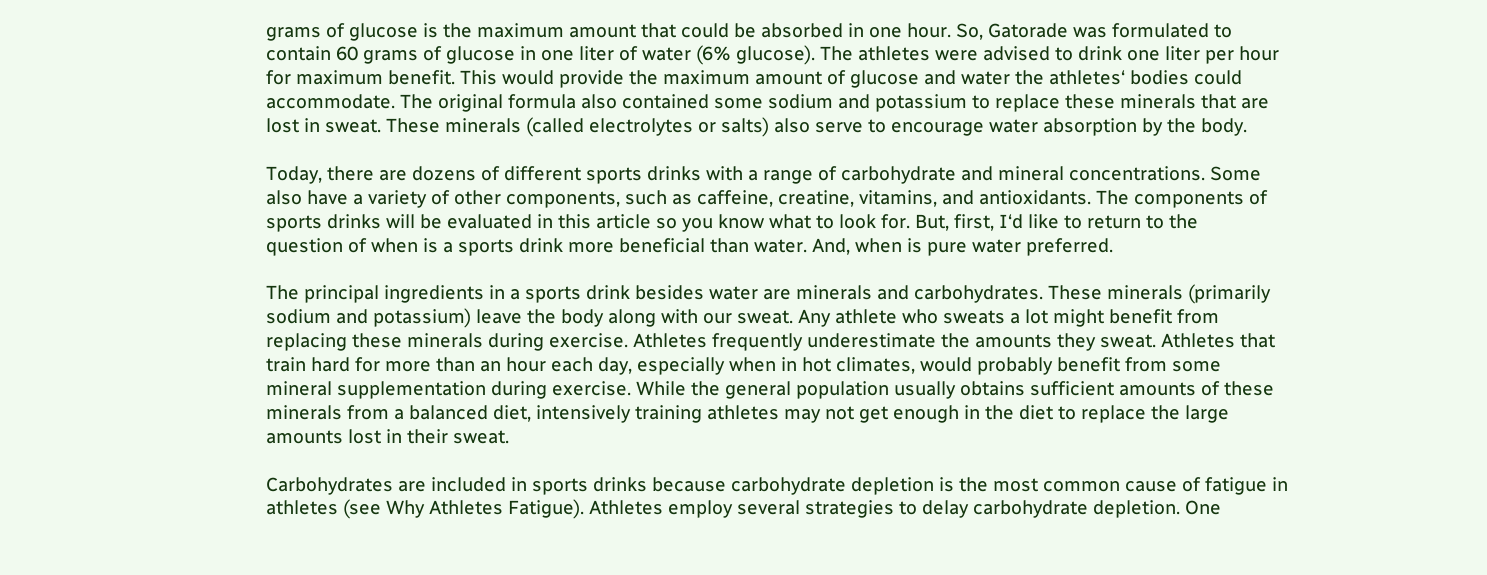grams of glucose is the maximum amount that could be absorbed in one hour. So, Gatorade was formulated to
contain 60 grams of glucose in one liter of water (6% glucose). The athletes were advised to drink one liter per hour
for maximum benefit. This would provide the maximum amount of glucose and water the athletes‘ bodies could
accommodate. The original formula also contained some sodium and potassium to replace these minerals that are
lost in sweat. These minerals (called electrolytes or salts) also serve to encourage water absorption by the body.

Today, there are dozens of different sports drinks with a range of carbohydrate and mineral concentrations. Some
also have a variety of other components, such as caffeine, creatine, vitamins, and antioxidants. The components of
sports drinks will be evaluated in this article so you know what to look for. But, first, I‘d like to return to the
question of when is a sports drink more beneficial than water. And, when is pure water preferred.

The principal ingredients in a sports drink besides water are minerals and carbohydrates. These minerals (primarily
sodium and potassium) leave the body along with our sweat. Any athlete who sweats a lot might benefit from
replacing these minerals during exercise. Athletes frequently underestimate the amounts they sweat. Athletes that
train hard for more than an hour each day, especially when in hot climates, would probably benefit from some
mineral supplementation during exercise. While the general population usually obtains sufficient amounts of these
minerals from a balanced diet, intensively training athletes may not get enough in the diet to replace the large
amounts lost in their sweat.

Carbohydrates are included in sports drinks because carbohydrate depletion is the most common cause of fatigue in
athletes (see Why Athletes Fatigue). Athletes employ several strategies to delay carbohydrate depletion. One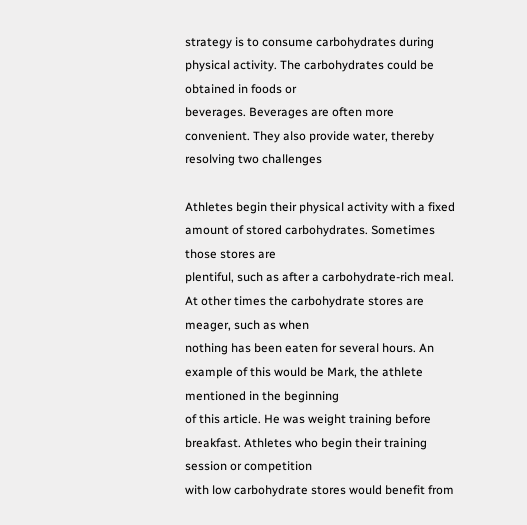strategy is to consume carbohydrates during physical activity. The carbohydrates could be obtained in foods or
beverages. Beverages are often more convenient. They also provide water, thereby resolving two challenges

Athletes begin their physical activity with a fixed amount of stored carbohydrates. Sometimes those stores are
plentiful, such as after a carbohydrate-rich meal. At other times the carbohydrate stores are meager, such as when
nothing has been eaten for several hours. An example of this would be Mark, the athlete mentioned in the beginning
of this article. He was weight training before breakfast. Athletes who begin their training session or competition
with low carbohydrate stores would benefit from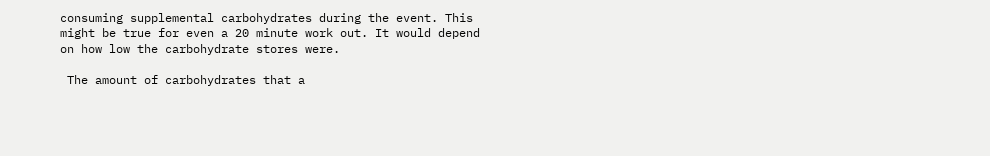consuming supplemental carbohydrates during the event. This
might be true for even a 20 minute work out. It would depend on how low the carbohydrate stores were.

 The amount of carbohydrates that a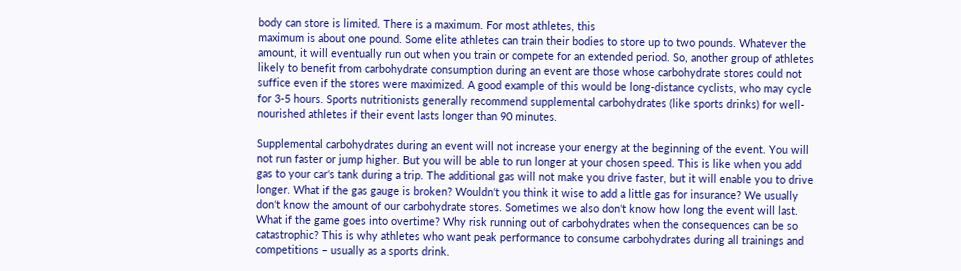body can store is limited. There is a maximum. For most athletes, this
maximum is about one pound. Some elite athletes can train their bodies to store up to two pounds. Whatever the
amount, it will eventually run out when you train or compete for an extended period. So, another group of athletes
likely to benefit from carbohydrate consumption during an event are those whose carbohydrate stores could not
suffice even if the stores were maximized. A good example of this would be long-distance cyclists, who may cycle
for 3-5 hours. Sports nutritionists generally recommend supplemental carbohydrates (like sports drinks) for well-
nourished athletes if their event lasts longer than 90 minutes.

Supplemental carbohydrates during an event will not increase your energy at the beginning of the event. You will
not run faster or jump higher. But you will be able to run longer at your chosen speed. This is like when you add
gas to your car‘s tank during a trip. The additional gas will not make you drive faster, but it will enable you to drive
longer. What if the gas gauge is broken? Wouldn‘t you think it wise to add a little gas for insurance? We usually
don‘t know the amount of our carbohydrate stores. Sometimes we also don‘t know how long the event will last.
What if the game goes into overtime? Why risk running out of carbohydrates when the consequences can be so
catastrophic? This is why athletes who want peak performance to consume carbohydrates during all trainings and
competitions – usually as a sports drink.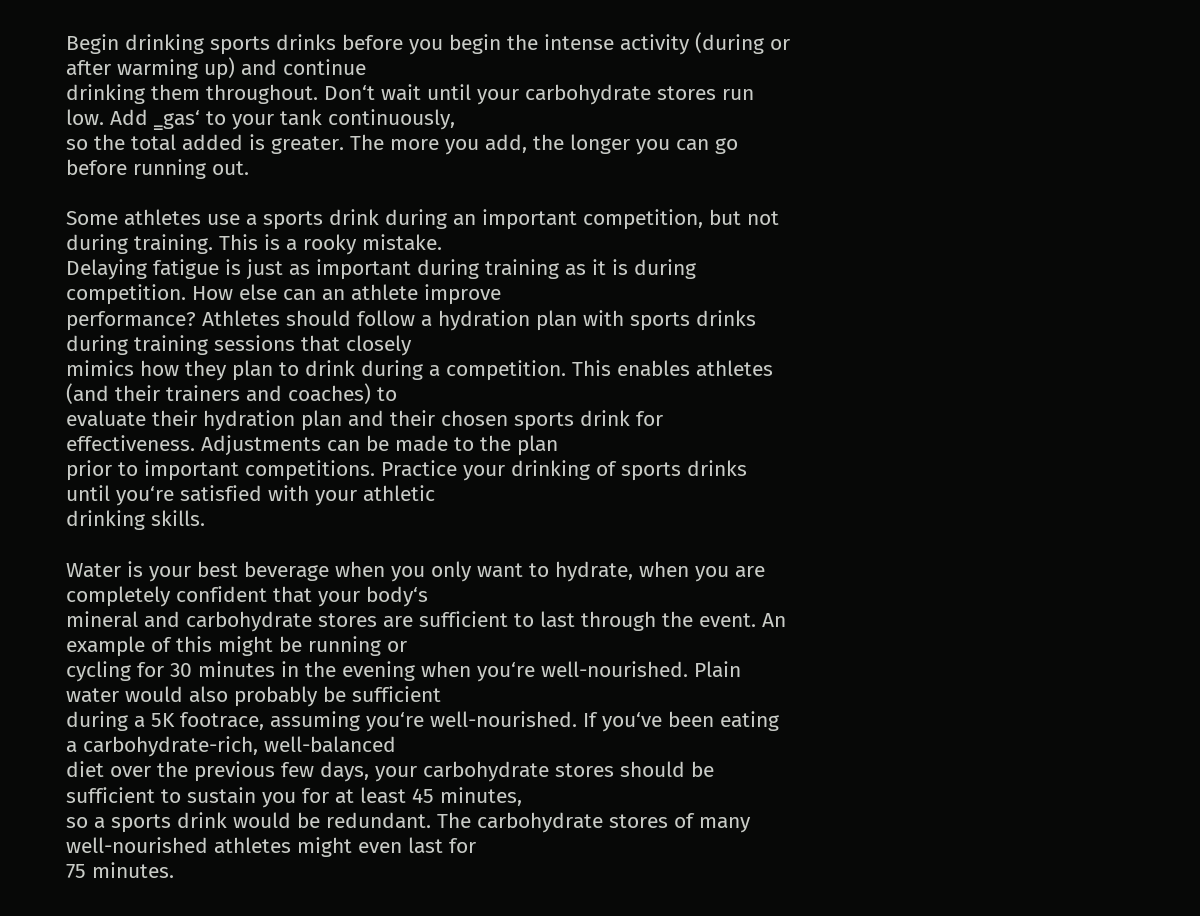Begin drinking sports drinks before you begin the intense activity (during or after warming up) and continue
drinking them throughout. Don‘t wait until your carbohydrate stores run low. Add ‗gas‘ to your tank continuously,
so the total added is greater. The more you add, the longer you can go before running out.

Some athletes use a sports drink during an important competition, but not during training. This is a rooky mistake.
Delaying fatigue is just as important during training as it is during competition. How else can an athlete improve
performance? Athletes should follow a hydration plan with sports drinks during training sessions that closely
mimics how they plan to drink during a competition. This enables athletes (and their trainers and coaches) to
evaluate their hydration plan and their chosen sports drink for effectiveness. Adjustments can be made to the plan
prior to important competitions. Practice your drinking of sports drinks until you‘re satisfied with your athletic
drinking skills.

Water is your best beverage when you only want to hydrate, when you are completely confident that your body‘s
mineral and carbohydrate stores are sufficient to last through the event. An example of this might be running or
cycling for 30 minutes in the evening when you‘re well-nourished. Plain water would also probably be sufficient
during a 5K footrace, assuming you‘re well-nourished. If you‘ve been eating a carbohydrate-rich, well-balanced
diet over the previous few days, your carbohydrate stores should be sufficient to sustain you for at least 45 minutes,
so a sports drink would be redundant. The carbohydrate stores of many well-nourished athletes might even last for
75 minutes.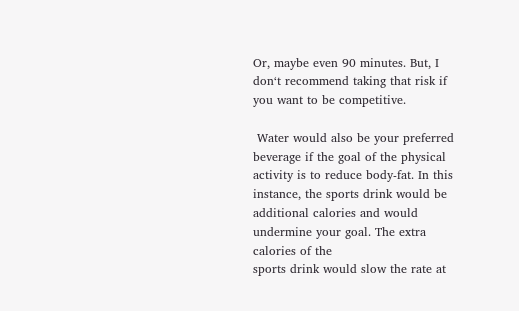Or, maybe even 90 minutes. But, I don‘t recommend taking that risk if you want to be competitive.

 Water would also be your preferred beverage if the goal of the physical activity is to reduce body-fat. In this
instance, the sports drink would be additional calories and would undermine your goal. The extra calories of the
sports drink would slow the rate at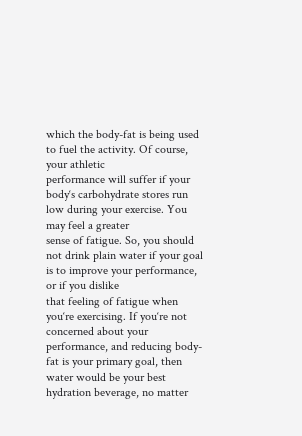which the body-fat is being used to fuel the activity. Of course, your athletic
performance will suffer if your body‘s carbohydrate stores run low during your exercise. You may feel a greater
sense of fatigue. So, you should not drink plain water if your goal is to improve your performance, or if you dislike
that feeling of fatigue when you‘re exercising. If you‘re not concerned about your performance, and reducing body-
fat is your primary goal, then water would be your best hydration beverage, no matter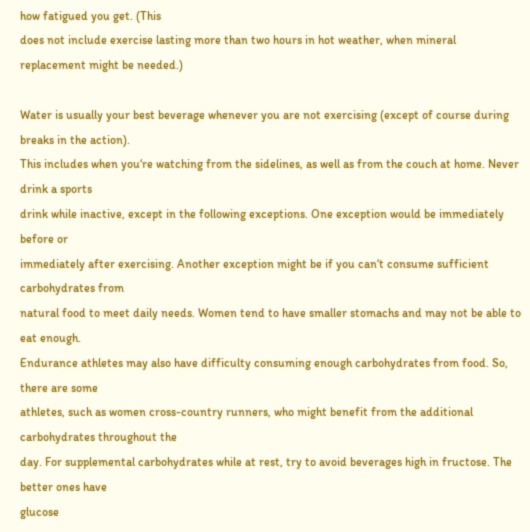how fatigued you get. (This
does not include exercise lasting more than two hours in hot weather, when mineral replacement might be needed.)

Water is usually your best beverage whenever you are not exercising (except of course during breaks in the action).
This includes when you‘re watching from the sidelines, as well as from the couch at home. Never drink a sports
drink while inactive, except in the following exceptions. One exception would be immediately before or
immediately after exercising. Another exception might be if you can‘t consume sufficient carbohydrates from
natural food to meet daily needs. Women tend to have smaller stomachs and may not be able to eat enough.
Endurance athletes may also have difficulty consuming enough carbohydrates from food. So, there are some
athletes, such as women cross-country runners, who might benefit from the additional carbohydrates throughout the
day. For supplemental carbohydrates while at rest, try to avoid beverages high in fructose. The better ones have
glucose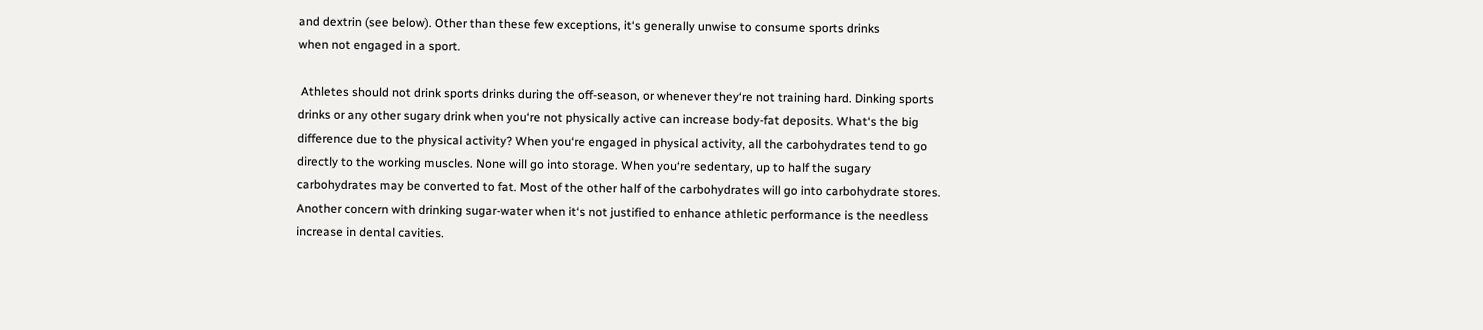and dextrin (see below). Other than these few exceptions, it‘s generally unwise to consume sports drinks
when not engaged in a sport.

 Athletes should not drink sports drinks during the off-season, or whenever they‘re not training hard. Dinking sports
drinks or any other sugary drink when you‘re not physically active can increase body-fat deposits. What‘s the big
difference due to the physical activity? When you‘re engaged in physical activity, all the carbohydrates tend to go
directly to the working muscles. None will go into storage. When you‘re sedentary, up to half the sugary
carbohydrates may be converted to fat. Most of the other half of the carbohydrates will go into carbohydrate stores.
Another concern with drinking sugar-water when it‘s not justified to enhance athletic performance is the needless
increase in dental cavities.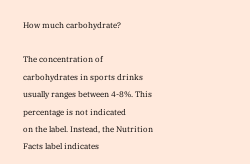How much carbohydrate?

The concentration of carbohydrates in sports drinks usually ranges between 4-8%. This percentage is not indicated
on the label. Instead, the Nutrition Facts label indicates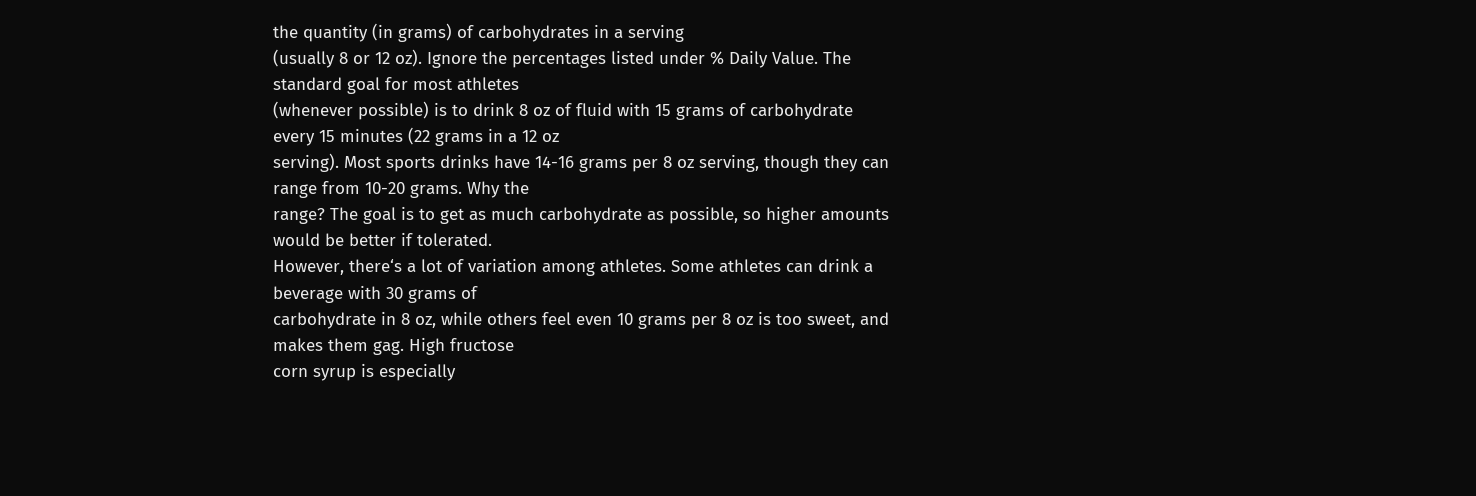the quantity (in grams) of carbohydrates in a serving
(usually 8 or 12 oz). Ignore the percentages listed under % Daily Value. The standard goal for most athletes
(whenever possible) is to drink 8 oz of fluid with 15 grams of carbohydrate every 15 minutes (22 grams in a 12 oz
serving). Most sports drinks have 14-16 grams per 8 oz serving, though they can range from 10-20 grams. Why the
range? The goal is to get as much carbohydrate as possible, so higher amounts would be better if tolerated.
However, there‘s a lot of variation among athletes. Some athletes can drink a beverage with 30 grams of
carbohydrate in 8 oz, while others feel even 10 grams per 8 oz is too sweet, and makes them gag. High fructose
corn syrup is especially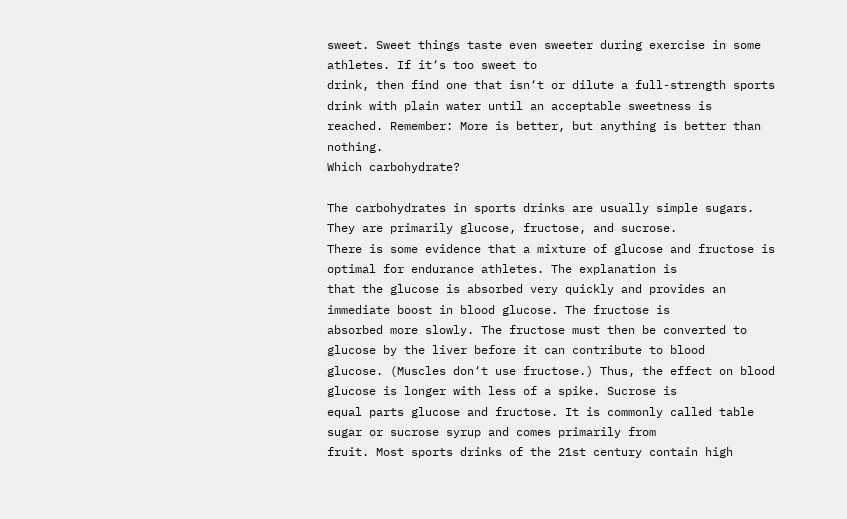sweet. Sweet things taste even sweeter during exercise in some athletes. If it‘s too sweet to
drink, then find one that isn‘t or dilute a full-strength sports drink with plain water until an acceptable sweetness is
reached. Remember: More is better, but anything is better than nothing.
Which carbohydrate?

The carbohydrates in sports drinks are usually simple sugars. They are primarily glucose, fructose, and sucrose.
There is some evidence that a mixture of glucose and fructose is optimal for endurance athletes. The explanation is
that the glucose is absorbed very quickly and provides an immediate boost in blood glucose. The fructose is
absorbed more slowly. The fructose must then be converted to glucose by the liver before it can contribute to blood
glucose. (Muscles don‘t use fructose.) Thus, the effect on blood glucose is longer with less of a spike. Sucrose is
equal parts glucose and fructose. It is commonly called table sugar or sucrose syrup and comes primarily from
fruit. Most sports drinks of the 21st century contain high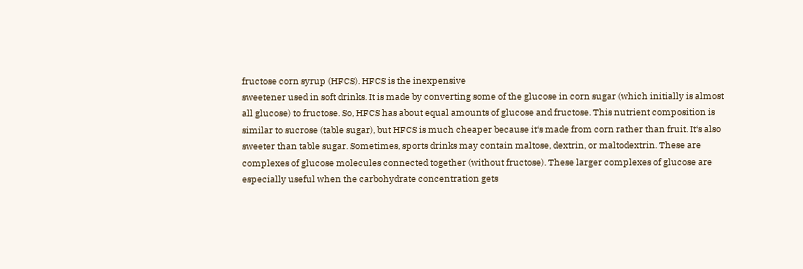fructose corn syrup (HFCS). HFCS is the inexpensive
sweetener used in soft drinks. It is made by converting some of the glucose in corn sugar (which initially is almost
all glucose) to fructose. So, HFCS has about equal amounts of glucose and fructose. This nutrient composition is
similar to sucrose (table sugar), but HFCS is much cheaper because it‘s made from corn rather than fruit. It‘s also
sweeter than table sugar. Sometimes, sports drinks may contain maltose, dextrin, or maltodextrin. These are
complexes of glucose molecules connected together (without fructose). These larger complexes of glucose are
especially useful when the carbohydrate concentration gets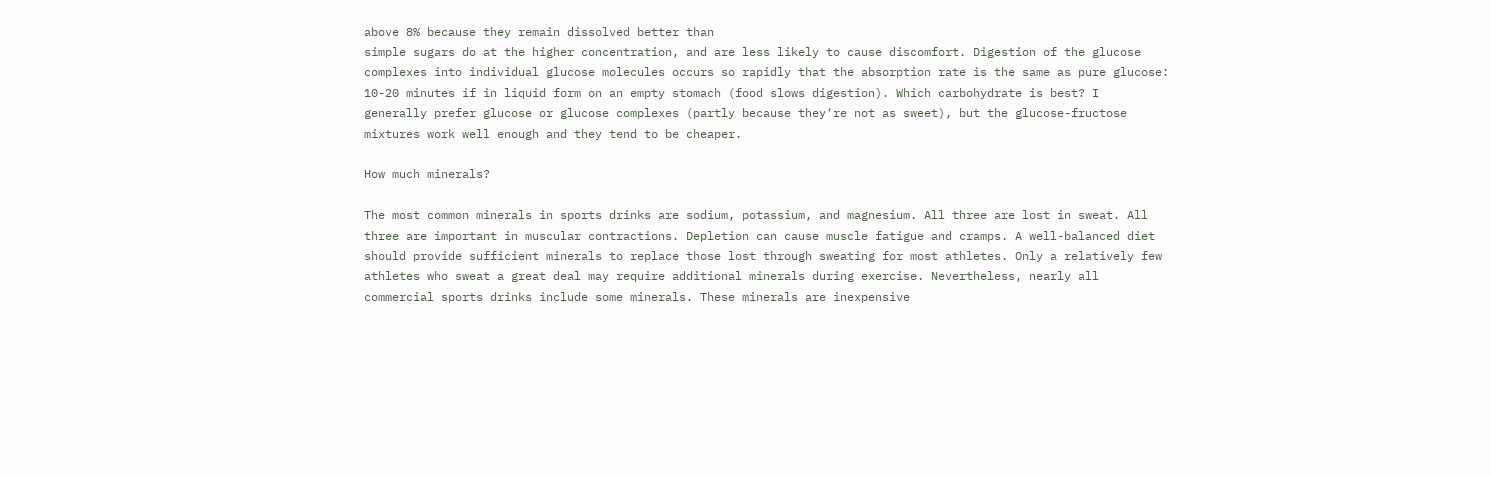above 8% because they remain dissolved better than
simple sugars do at the higher concentration, and are less likely to cause discomfort. Digestion of the glucose
complexes into individual glucose molecules occurs so rapidly that the absorption rate is the same as pure glucose:
10-20 minutes if in liquid form on an empty stomach (food slows digestion). Which carbohydrate is best? I
generally prefer glucose or glucose complexes (partly because they‘re not as sweet), but the glucose-fructose
mixtures work well enough and they tend to be cheaper.

How much minerals?

The most common minerals in sports drinks are sodium, potassium, and magnesium. All three are lost in sweat. All
three are important in muscular contractions. Depletion can cause muscle fatigue and cramps. A well-balanced diet
should provide sufficient minerals to replace those lost through sweating for most athletes. Only a relatively few
athletes who sweat a great deal may require additional minerals during exercise. Nevertheless, nearly all
commercial sports drinks include some minerals. These minerals are inexpensive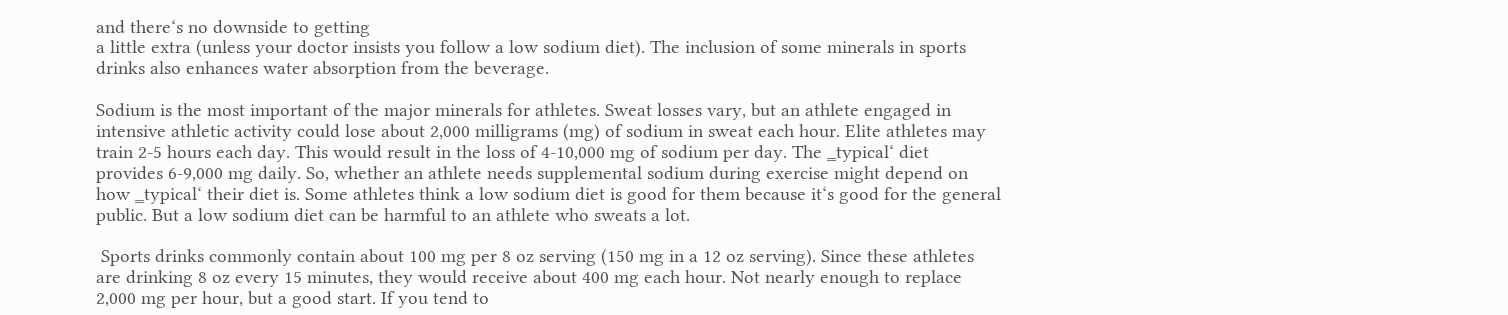and there‘s no downside to getting
a little extra (unless your doctor insists you follow a low sodium diet). The inclusion of some minerals in sports
drinks also enhances water absorption from the beverage.

Sodium is the most important of the major minerals for athletes. Sweat losses vary, but an athlete engaged in
intensive athletic activity could lose about 2,000 milligrams (mg) of sodium in sweat each hour. Elite athletes may
train 2-5 hours each day. This would result in the loss of 4-10,000 mg of sodium per day. The ‗typical‘ diet
provides 6-9,000 mg daily. So, whether an athlete needs supplemental sodium during exercise might depend on
how ‗typical‘ their diet is. Some athletes think a low sodium diet is good for them because it‘s good for the general
public. But a low sodium diet can be harmful to an athlete who sweats a lot.

 Sports drinks commonly contain about 100 mg per 8 oz serving (150 mg in a 12 oz serving). Since these athletes
are drinking 8 oz every 15 minutes, they would receive about 400 mg each hour. Not nearly enough to replace
2,000 mg per hour, but a good start. If you tend to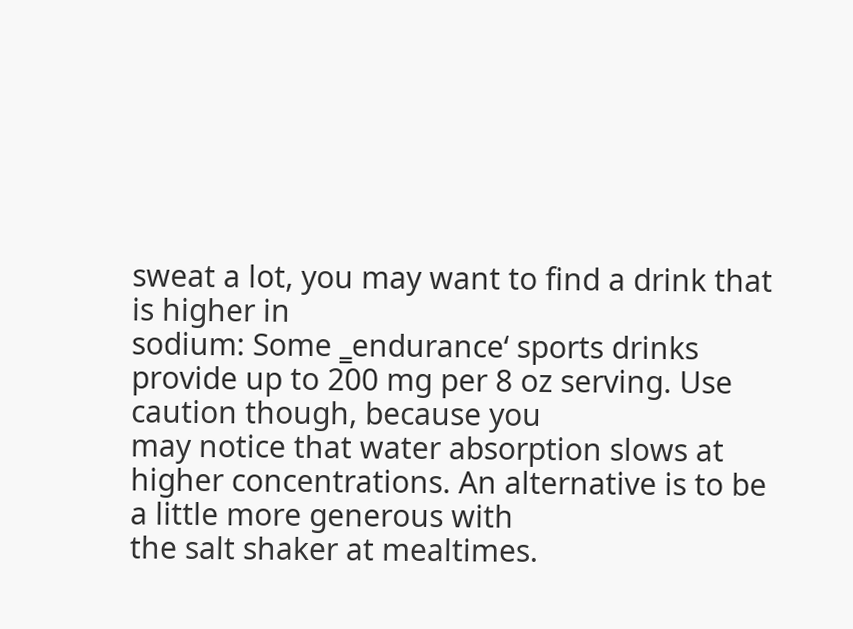sweat a lot, you may want to find a drink that is higher in
sodium: Some ‗endurance‘ sports drinks provide up to 200 mg per 8 oz serving. Use caution though, because you
may notice that water absorption slows at higher concentrations. An alternative is to be a little more generous with
the salt shaker at mealtimes.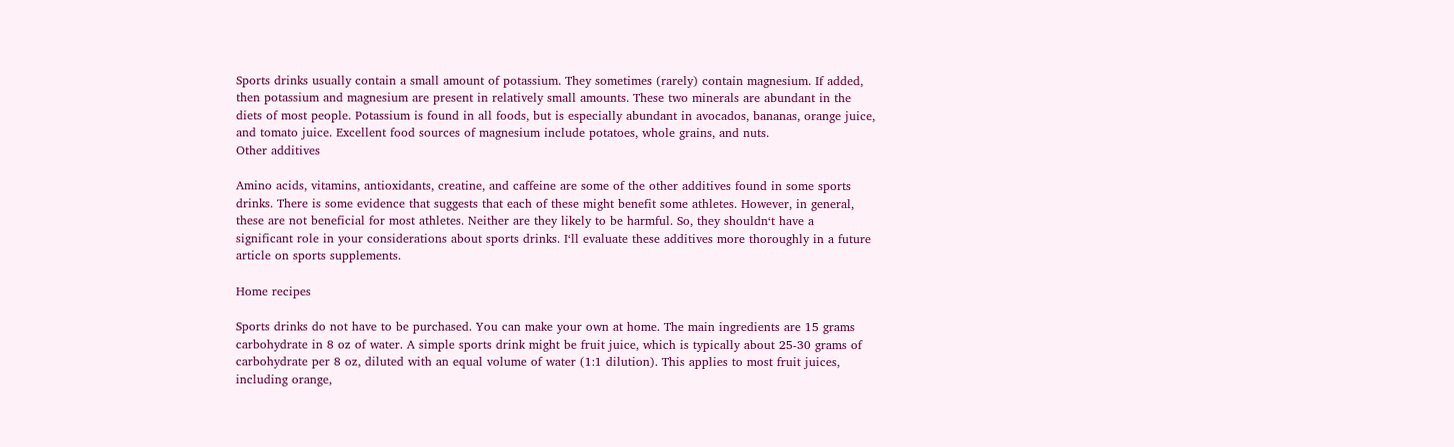Sports drinks usually contain a small amount of potassium. They sometimes (rarely) contain magnesium. If added,
then potassium and magnesium are present in relatively small amounts. These two minerals are abundant in the
diets of most people. Potassium is found in all foods, but is especially abundant in avocados, bananas, orange juice,
and tomato juice. Excellent food sources of magnesium include potatoes, whole grains, and nuts.
Other additives

Amino acids, vitamins, antioxidants, creatine, and caffeine are some of the other additives found in some sports
drinks. There is some evidence that suggests that each of these might benefit some athletes. However, in general,
these are not beneficial for most athletes. Neither are they likely to be harmful. So, they shouldn‘t have a
significant role in your considerations about sports drinks. I‘ll evaluate these additives more thoroughly in a future
article on sports supplements.

Home recipes

Sports drinks do not have to be purchased. You can make your own at home. The main ingredients are 15 grams
carbohydrate in 8 oz of water. A simple sports drink might be fruit juice, which is typically about 25-30 grams of
carbohydrate per 8 oz, diluted with an equal volume of water (1:1 dilution). This applies to most fruit juices,
including orange,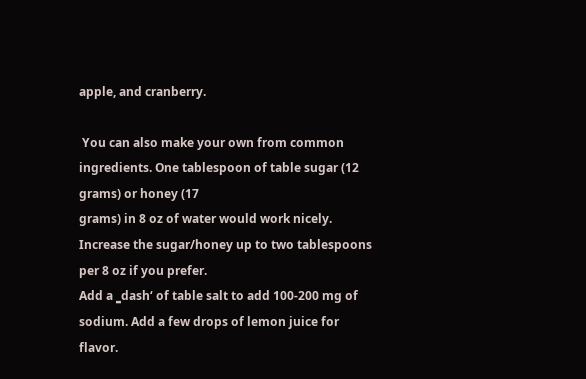apple, and cranberry.

 You can also make your own from common ingredients. One tablespoon of table sugar (12 grams) or honey (17
grams) in 8 oz of water would work nicely. Increase the sugar/honey up to two tablespoons per 8 oz if you prefer.
Add a ‗dash‘ of table salt to add 100-200 mg of sodium. Add a few drops of lemon juice for flavor.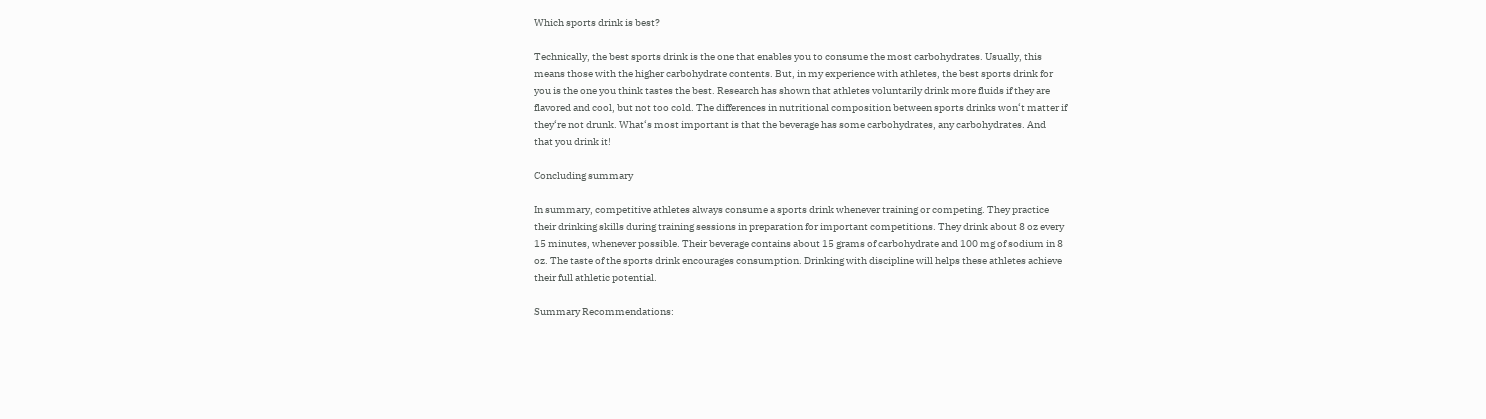Which sports drink is best?

Technically, the best sports drink is the one that enables you to consume the most carbohydrates. Usually, this
means those with the higher carbohydrate contents. But, in my experience with athletes, the best sports drink for
you is the one you think tastes the best. Research has shown that athletes voluntarily drink more fluids if they are
flavored and cool, but not too cold. The differences in nutritional composition between sports drinks won‘t matter if
they‘re not drunk. What‘s most important is that the beverage has some carbohydrates, any carbohydrates. And
that you drink it!

Concluding summary

In summary, competitive athletes always consume a sports drink whenever training or competing. They practice
their drinking skills during training sessions in preparation for important competitions. They drink about 8 oz every
15 minutes, whenever possible. Their beverage contains about 15 grams of carbohydrate and 100 mg of sodium in 8
oz. The taste of the sports drink encourages consumption. Drinking with discipline will helps these athletes achieve
their full athletic potential.

Summary Recommendations: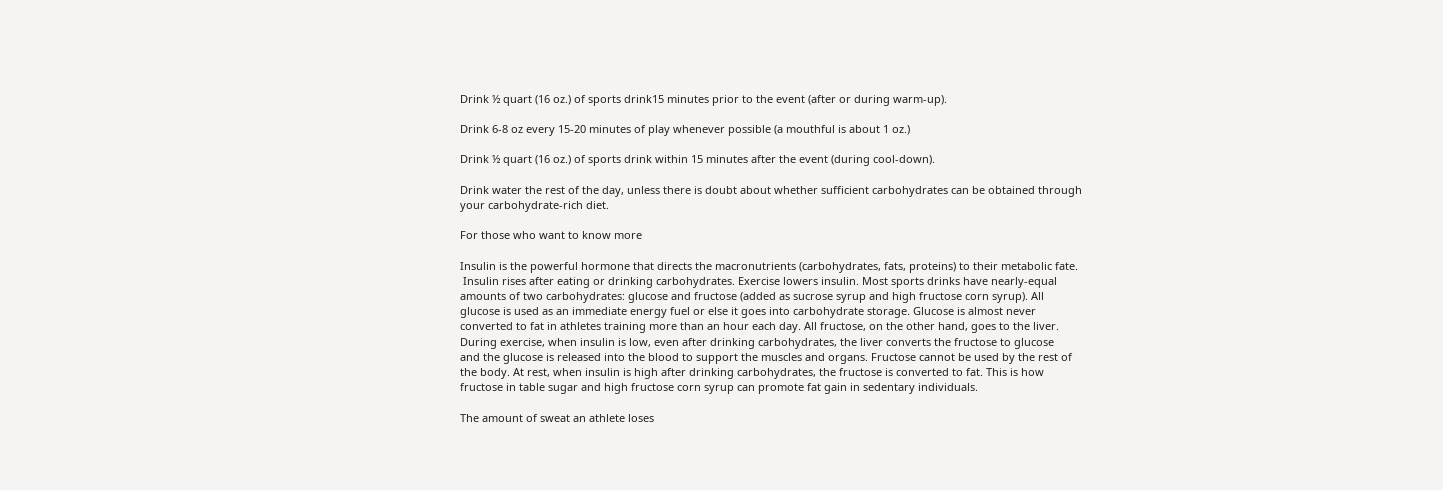Drink ½ quart (16 oz.) of sports drink15 minutes prior to the event (after or during warm-up).

Drink 6-8 oz every 15-20 minutes of play whenever possible (a mouthful is about 1 oz.)

Drink ½ quart (16 oz.) of sports drink within 15 minutes after the event (during cool-down).

Drink water the rest of the day, unless there is doubt about whether sufficient carbohydrates can be obtained through
your carbohydrate-rich diet.

For those who want to know more

Insulin is the powerful hormone that directs the macronutrients (carbohydrates, fats, proteins) to their metabolic fate.
 Insulin rises after eating or drinking carbohydrates. Exercise lowers insulin. Most sports drinks have nearly-equal
amounts of two carbohydrates: glucose and fructose (added as sucrose syrup and high fructose corn syrup). All
glucose is used as an immediate energy fuel or else it goes into carbohydrate storage. Glucose is almost never
converted to fat in athletes training more than an hour each day. All fructose, on the other hand, goes to the liver.
During exercise, when insulin is low, even after drinking carbohydrates, the liver converts the fructose to glucose
and the glucose is released into the blood to support the muscles and organs. Fructose cannot be used by the rest of
the body. At rest, when insulin is high after drinking carbohydrates, the fructose is converted to fat. This is how
fructose in table sugar and high fructose corn syrup can promote fat gain in sedentary individuals.

The amount of sweat an athlete loses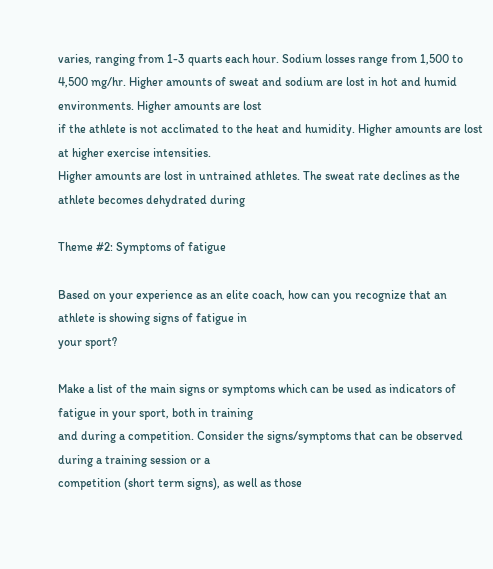varies, ranging from 1-3 quarts each hour. Sodium losses range from 1,500 to
4,500 mg/hr. Higher amounts of sweat and sodium are lost in hot and humid environments. Higher amounts are lost
if the athlete is not acclimated to the heat and humidity. Higher amounts are lost at higher exercise intensities.
Higher amounts are lost in untrained athletes. The sweat rate declines as the athlete becomes dehydrated during

Theme #2: Symptoms of fatigue

Based on your experience as an elite coach, how can you recognize that an athlete is showing signs of fatigue in
your sport?

Make a list of the main signs or symptoms which can be used as indicators of fatigue in your sport, both in training
and during a competition. Consider the signs/symptoms that can be observed during a training session or a
competition (short term signs), as well as those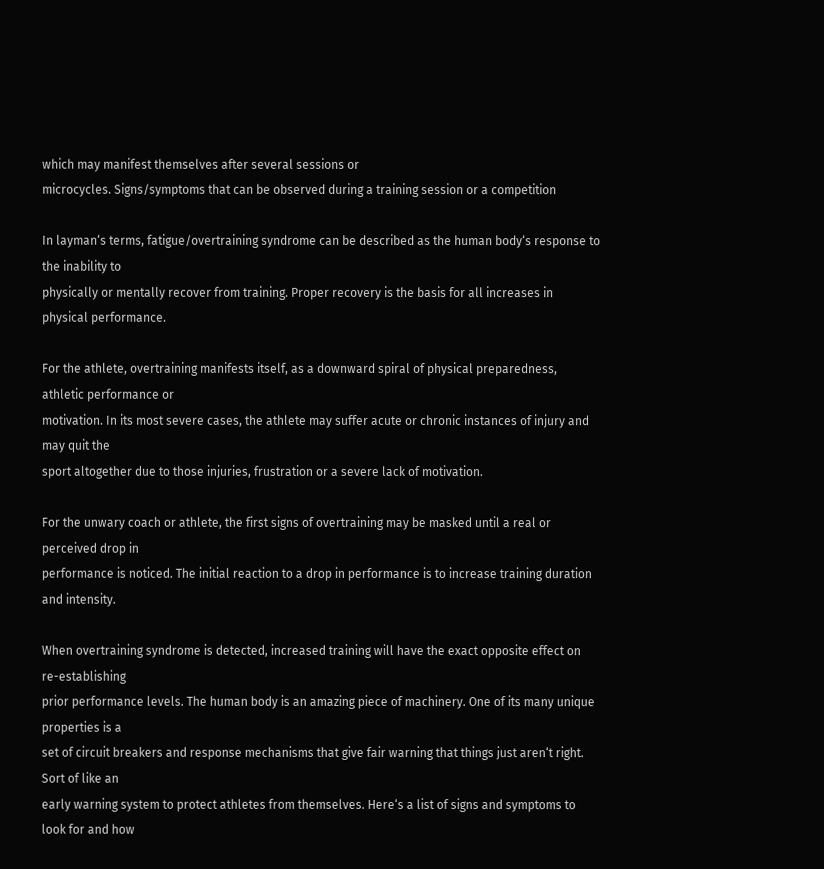which may manifest themselves after several sessions or
microcycles. Signs/symptoms that can be observed during a training session or a competition

In layman‘s terms, fatigue/overtraining syndrome can be described as the human body‘s response to the inability to
physically or mentally recover from training. Proper recovery is the basis for all increases in physical performance.

For the athlete, overtraining manifests itself, as a downward spiral of physical preparedness, athletic performance or
motivation. In its most severe cases, the athlete may suffer acute or chronic instances of injury and may quit the
sport altogether due to those injuries, frustration or a severe lack of motivation.

For the unwary coach or athlete, the first signs of overtraining may be masked until a real or perceived drop in
performance is noticed. The initial reaction to a drop in performance is to increase training duration and intensity.

When overtraining syndrome is detected, increased training will have the exact opposite effect on re-establishing
prior performance levels. The human body is an amazing piece of machinery. One of its many unique properties is a
set of circuit breakers and response mechanisms that give fair warning that things just aren‘t right. Sort of like an
early warning system to protect athletes from themselves. Here‘s a list of signs and symptoms to look for and how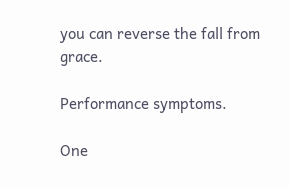you can reverse the fall from grace.

Performance symptoms.

One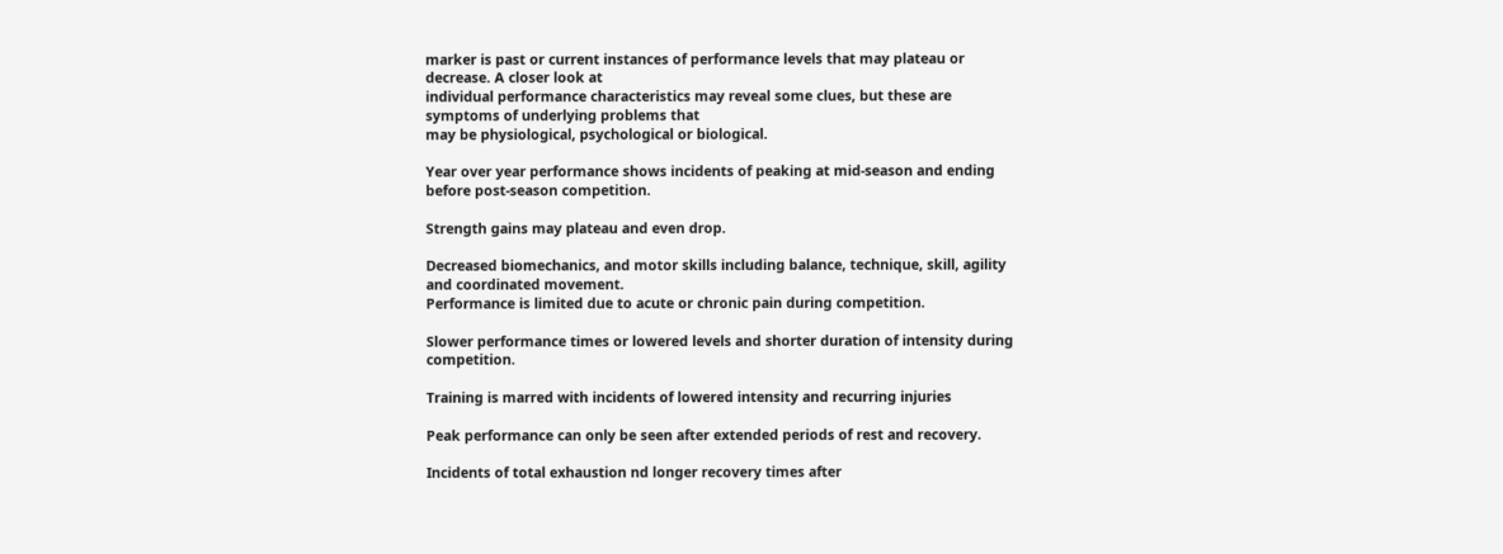marker is past or current instances of performance levels that may plateau or decrease. A closer look at
individual performance characteristics may reveal some clues, but these are symptoms of underlying problems that
may be physiological, psychological or biological.

Year over year performance shows incidents of peaking at mid-season and ending before post-season competition.

Strength gains may plateau and even drop.

Decreased biomechanics, and motor skills including balance, technique, skill, agility and coordinated movement.
Performance is limited due to acute or chronic pain during competition.

Slower performance times or lowered levels and shorter duration of intensity during competition.

Training is marred with incidents of lowered intensity and recurring injuries

Peak performance can only be seen after extended periods of rest and recovery.

Incidents of total exhaustion nd longer recovery times after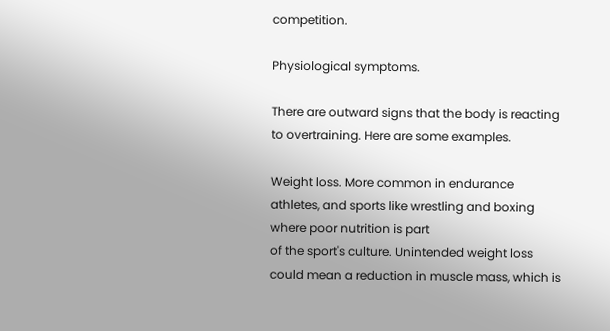competition.

Physiological symptoms.

There are outward signs that the body is reacting to overtraining. Here are some examples.

Weight loss. More common in endurance athletes, and sports like wrestling and boxing where poor nutrition is part
of the sport's culture. Unintended weight loss could mean a reduction in muscle mass, which is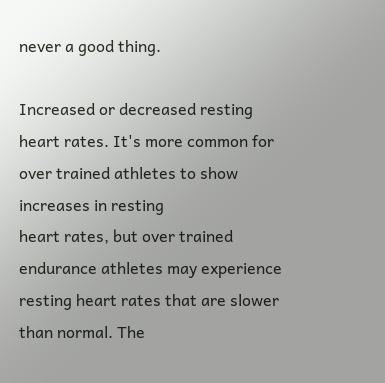never a good thing.

Increased or decreased resting heart rates. It's more common for over trained athletes to show increases in resting
heart rates, but over trained endurance athletes may experience resting heart rates that are slower than normal. The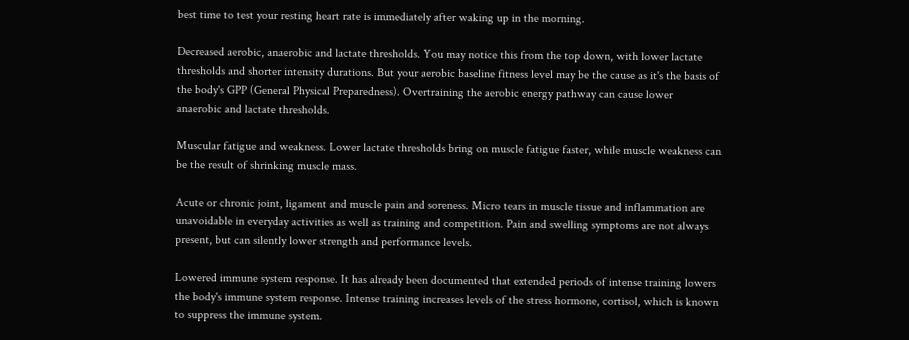best time to test your resting heart rate is immediately after waking up in the morning.

Decreased aerobic, anaerobic and lactate thresholds. You may notice this from the top down, with lower lactate
thresholds and shorter intensity durations. But your aerobic baseline fitness level may be the cause as it's the basis of
the body's GPP (General Physical Preparedness). Overtraining the aerobic energy pathway can cause lower
anaerobic and lactate thresholds.

Muscular fatigue and weakness. Lower lactate thresholds bring on muscle fatigue faster, while muscle weakness can
be the result of shrinking muscle mass.

Acute or chronic joint, ligament and muscle pain and soreness. Micro tears in muscle tissue and inflammation are
unavoidable in everyday activities as well as training and competition. Pain and swelling symptoms are not always
present, but can silently lower strength and performance levels.

Lowered immune system response. It has already been documented that extended periods of intense training lowers
the body's immune system response. Intense training increases levels of the stress hormone, cortisol, which is known
to suppress the immune system.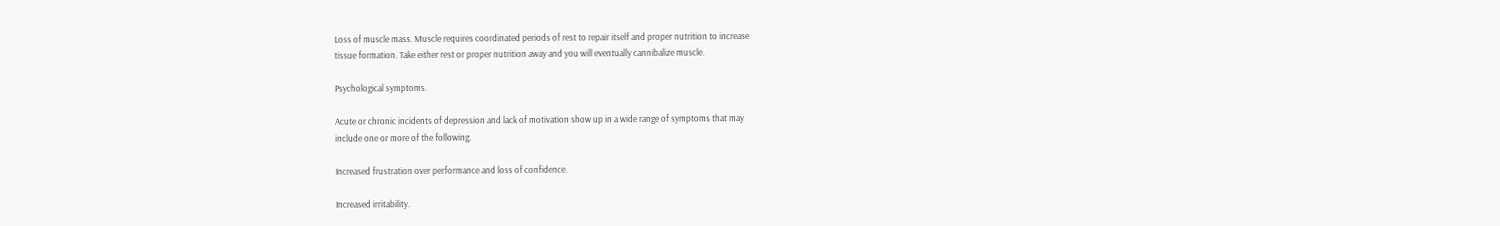Loss of muscle mass. Muscle requires coordinated periods of rest to repair itself and proper nutrition to increase
tissue formation. Take either rest or proper nutrition away and you will eventually cannibalize muscle.

Psychological symptoms.

Acute or chronic incidents of depression and lack of motivation show up in a wide range of symptoms that may
include one or more of the following.

Increased frustration over performance and loss of confidence.

Increased irritability.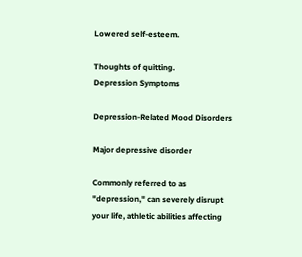Lowered self-esteem.

Thoughts of quitting.
Depression Symptoms

Depression-Related Mood Disorders

Major depressive disorder

Commonly referred to as "depression," can severely disrupt your life, athletic abilities affecting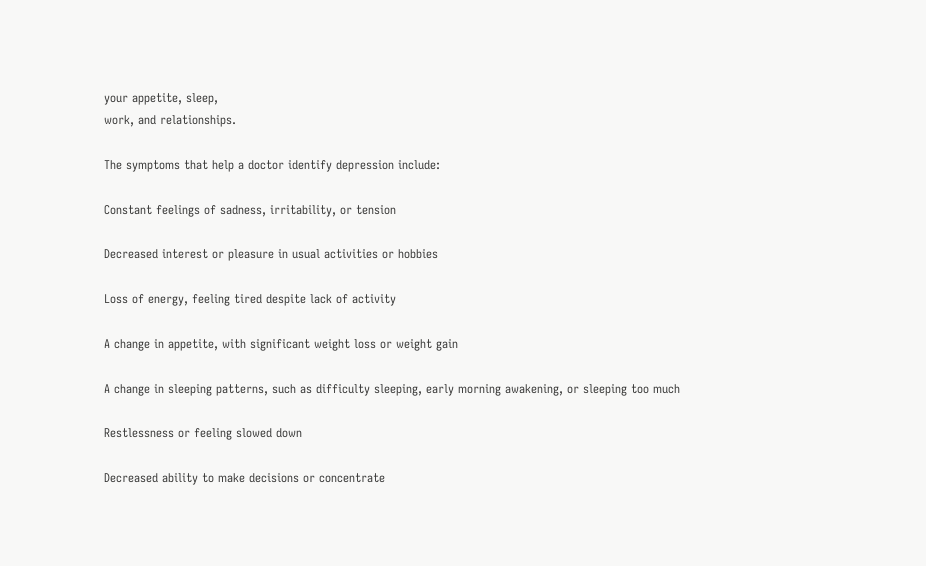your appetite, sleep,
work, and relationships.

The symptoms that help a doctor identify depression include:

Constant feelings of sadness, irritability, or tension

Decreased interest or pleasure in usual activities or hobbies

Loss of energy, feeling tired despite lack of activity

A change in appetite, with significant weight loss or weight gain

A change in sleeping patterns, such as difficulty sleeping, early morning awakening, or sleeping too much

Restlessness or feeling slowed down

Decreased ability to make decisions or concentrate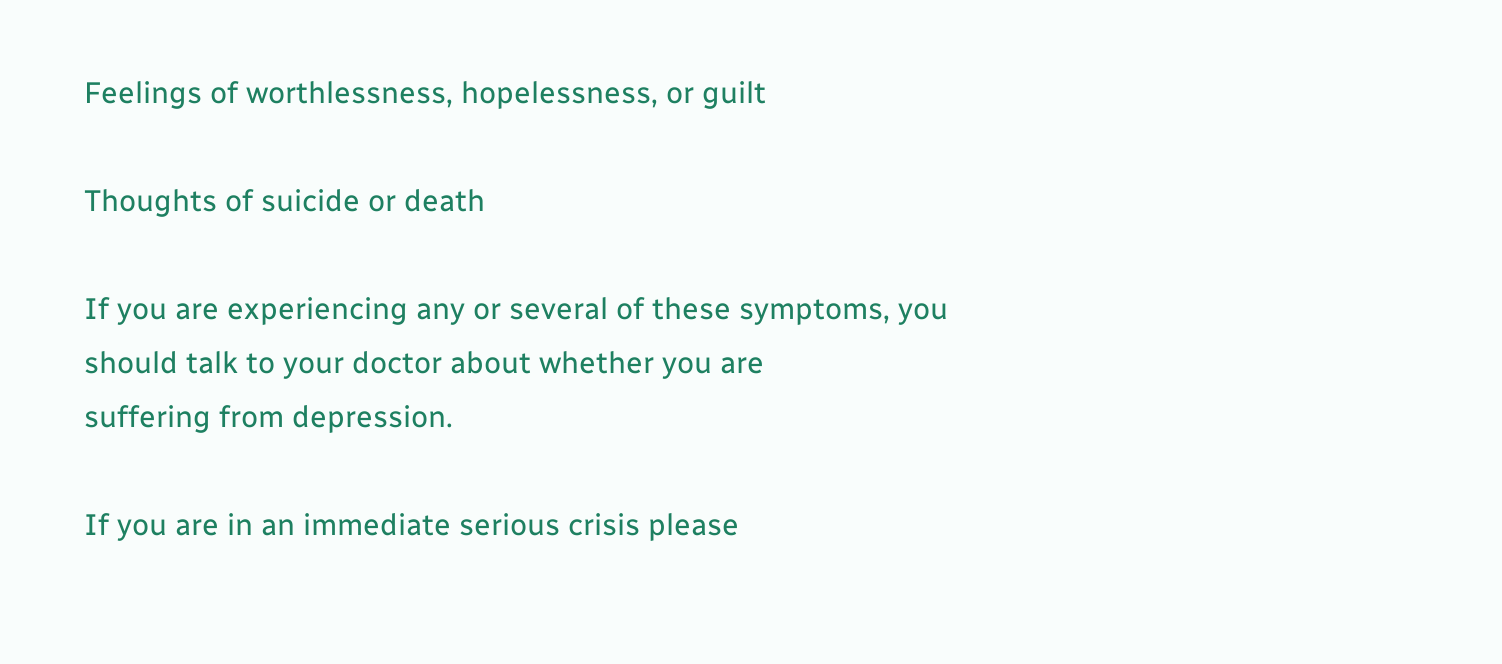Feelings of worthlessness, hopelessness, or guilt

Thoughts of suicide or death

If you are experiencing any or several of these symptoms, you should talk to your doctor about whether you are
suffering from depression.

If you are in an immediate serious crisis please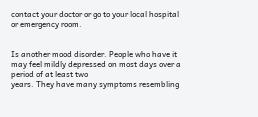contact your doctor or go to your local hospital or emergency room.


Is another mood disorder. People who have it may feel mildly depressed on most days over a period of at least two
years. They have many symptoms resembling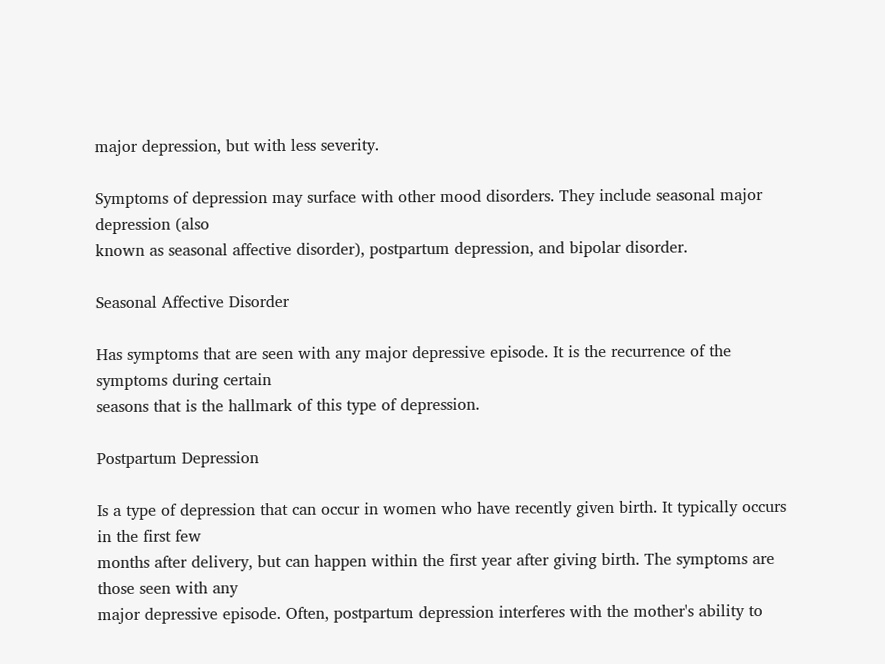major depression, but with less severity.

Symptoms of depression may surface with other mood disorders. They include seasonal major depression (also
known as seasonal affective disorder), postpartum depression, and bipolar disorder.

Seasonal Affective Disorder

Has symptoms that are seen with any major depressive episode. It is the recurrence of the symptoms during certain
seasons that is the hallmark of this type of depression.

Postpartum Depression

Is a type of depression that can occur in women who have recently given birth. It typically occurs in the first few
months after delivery, but can happen within the first year after giving birth. The symptoms are those seen with any
major depressive episode. Often, postpartum depression interferes with the mother's ability to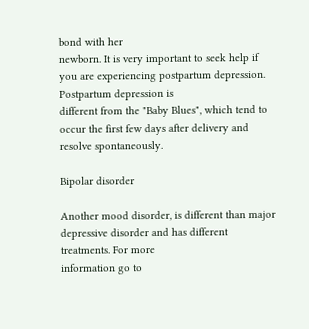bond with her
newborn. It is very important to seek help if you are experiencing postpartum depression. Postpartum depression is
different from the "Baby Blues", which tend to occur the first few days after delivery and resolve spontaneously.

Bipolar disorder

Another mood disorder, is different than major depressive disorder and has different treatments. For more
information go to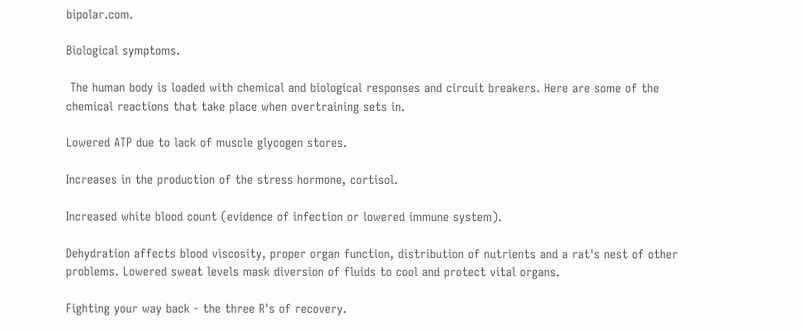bipolar.com.

Biological symptoms.

 The human body is loaded with chemical and biological responses and circuit breakers. Here are some of the
chemical reactions that take place when overtraining sets in.

Lowered ATP due to lack of muscle glycogen stores.

Increases in the production of the stress hormone, cortisol.

Increased white blood count (evidence of infection or lowered immune system).

Dehydration affects blood viscosity, proper organ function, distribution of nutrients and a rat's nest of other
problems. Lowered sweat levels mask diversion of fluids to cool and protect vital organs.

Fighting your way back - the three R's of recovery.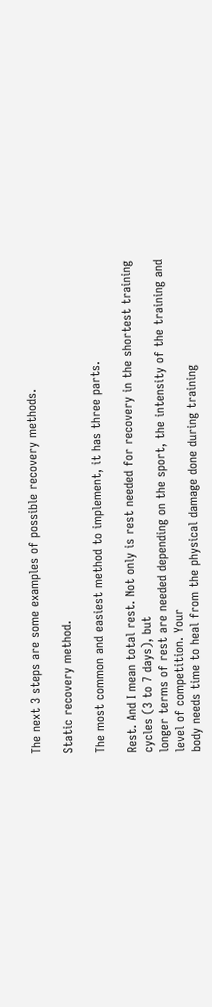The next 3 steps are some examples of possible recovery methods.

Static recovery method.

The most common and easiest method to implement, it has three parts.

Rest. And I mean total rest. Not only is rest needed for recovery in the shortest training cycles (3 to 7 days), but
longer terms of rest are needed depending on the sport, the intensity of the training and level of competition. Your
body needs time to heal from the physical damage done during training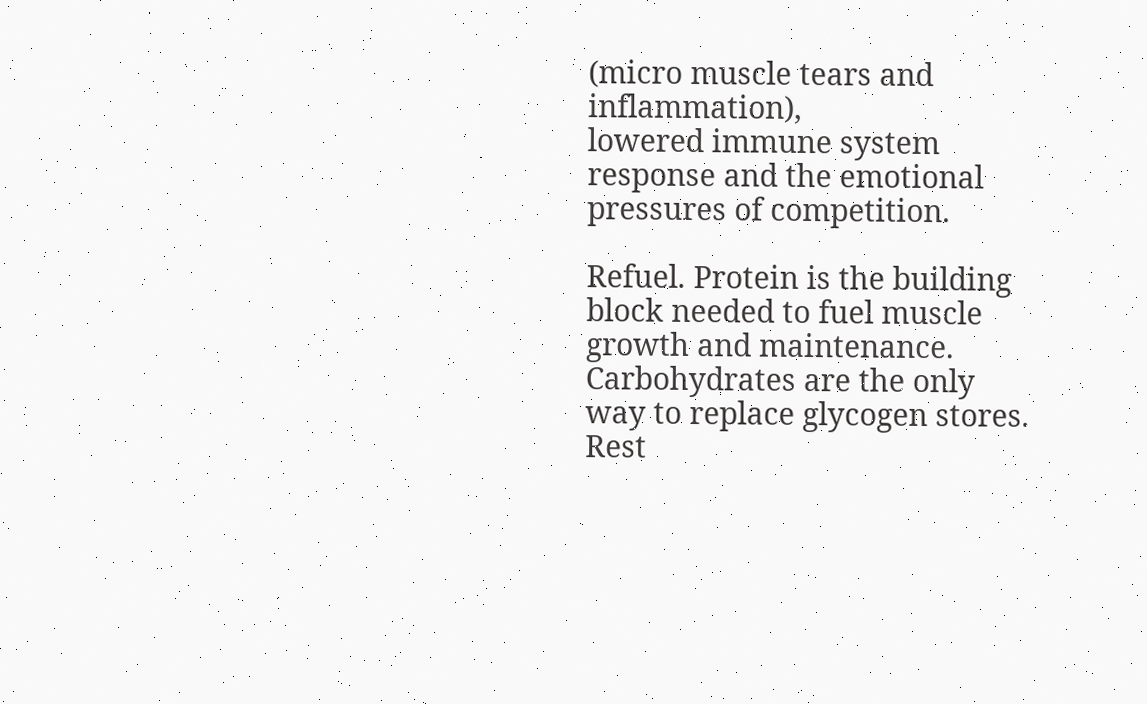(micro muscle tears and inflammation),
lowered immune system response and the emotional pressures of competition.

Refuel. Protein is the building block needed to fuel muscle growth and maintenance. Carbohydrates are the only
way to replace glycogen stores. Rest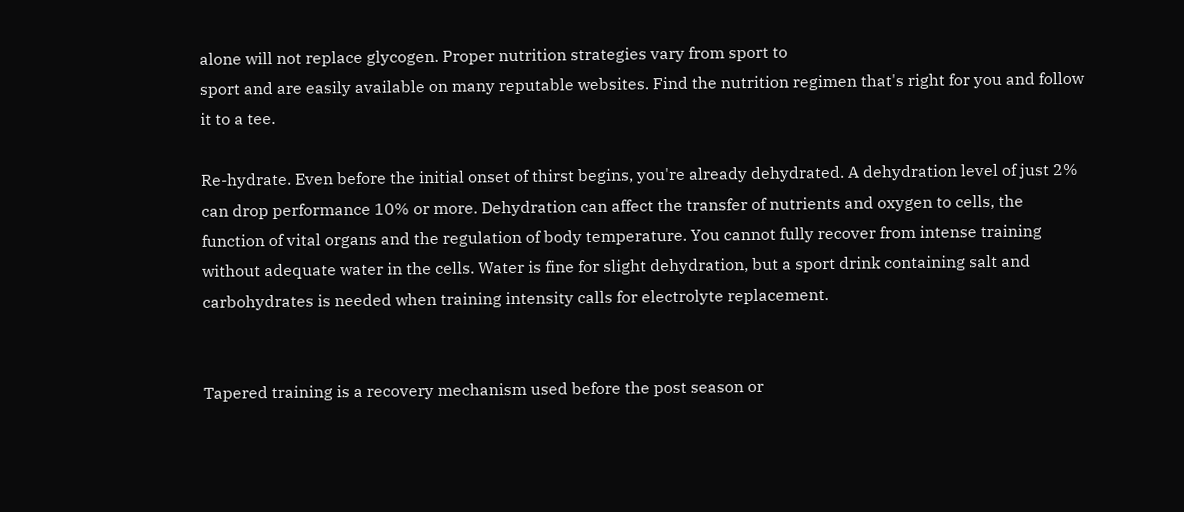alone will not replace glycogen. Proper nutrition strategies vary from sport to
sport and are easily available on many reputable websites. Find the nutrition regimen that's right for you and follow
it to a tee.

Re-hydrate. Even before the initial onset of thirst begins, you're already dehydrated. A dehydration level of just 2%
can drop performance 10% or more. Dehydration can affect the transfer of nutrients and oxygen to cells, the
function of vital organs and the regulation of body temperature. You cannot fully recover from intense training
without adequate water in the cells. Water is fine for slight dehydration, but a sport drink containing salt and
carbohydrates is needed when training intensity calls for electrolyte replacement.


Tapered training is a recovery mechanism used before the post season or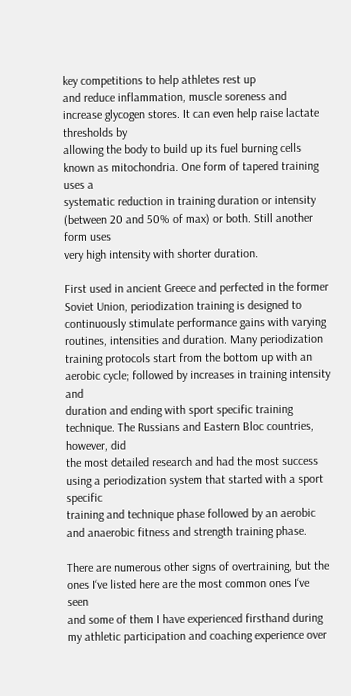key competitions to help athletes rest up
and reduce inflammation, muscle soreness and increase glycogen stores. It can even help raise lactate thresholds by
allowing the body to build up its fuel burning cells known as mitochondria. One form of tapered training uses a
systematic reduction in training duration or intensity (between 20 and 50% of max) or both. Still another form uses
very high intensity with shorter duration.

First used in ancient Greece and perfected in the former Soviet Union, periodization training is designed to
continuously stimulate performance gains with varying routines, intensities and duration. Many periodization
training protocols start from the bottom up with an aerobic cycle; followed by increases in training intensity and
duration and ending with sport specific training technique. The Russians and Eastern Bloc countries, however, did
the most detailed research and had the most success using a periodization system that started with a sport specific
training and technique phase followed by an aerobic and anaerobic fitness and strength training phase.

There are numerous other signs of overtraining, but the ones I‘ve listed here are the most common ones I‘ve seen
and some of them I have experienced firsthand during my athletic participation and coaching experience over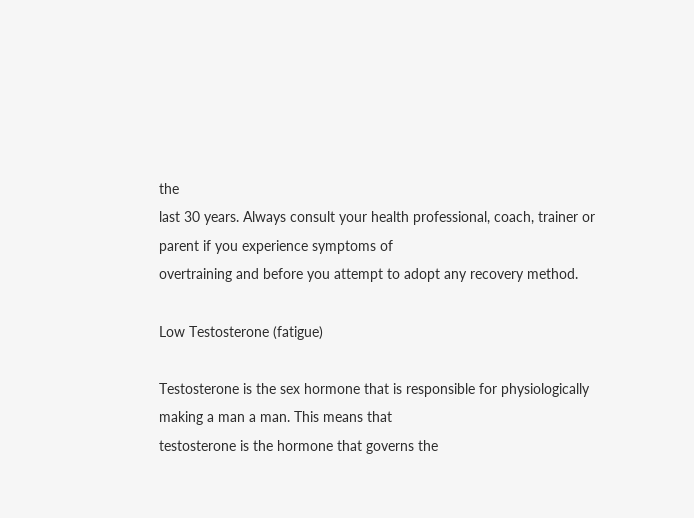the
last 30 years. Always consult your health professional, coach, trainer or parent if you experience symptoms of
overtraining and before you attempt to adopt any recovery method.

Low Testosterone (fatigue)

Testosterone is the sex hormone that is responsible for physiologically making a man a man. This means that
testosterone is the hormone that governs the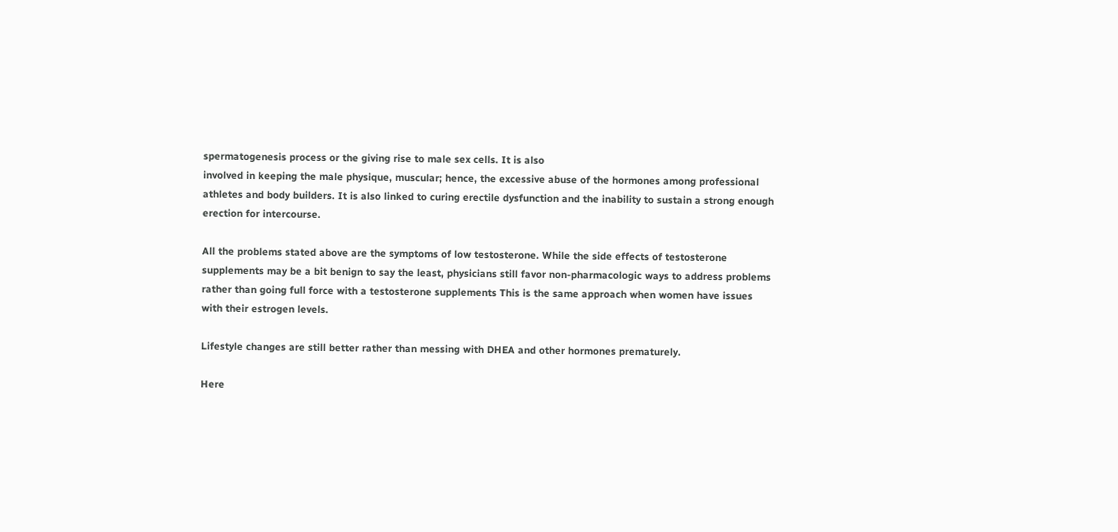spermatogenesis process or the giving rise to male sex cells. It is also
involved in keeping the male physique, muscular; hence, the excessive abuse of the hormones among professional
athletes and body builders. It is also linked to curing erectile dysfunction and the inability to sustain a strong enough
erection for intercourse.

All the problems stated above are the symptoms of low testosterone. While the side effects of testosterone
supplements may be a bit benign to say the least, physicians still favor non-pharmacologic ways to address problems
rather than going full force with a testosterone supplements This is the same approach when women have issues
with their estrogen levels.

Lifestyle changes are still better rather than messing with DHEA and other hormones prematurely.

Here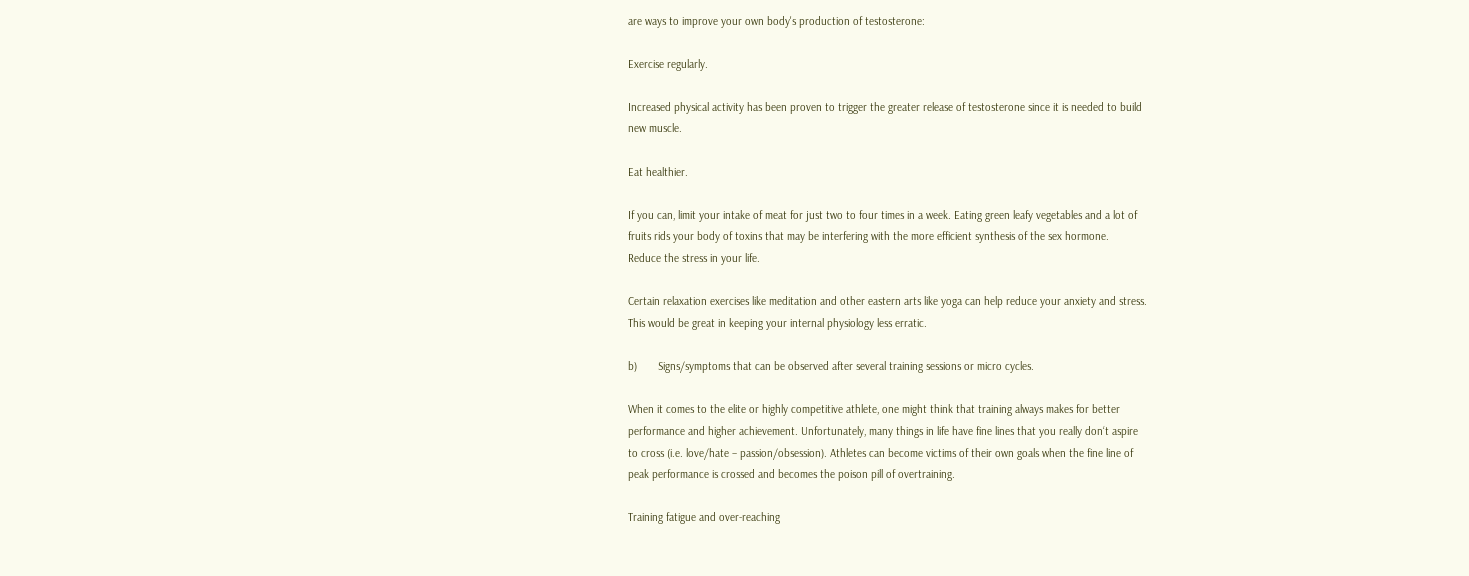are ways to improve your own body's production of testosterone:

Exercise regularly.

Increased physical activity has been proven to trigger the greater release of testosterone since it is needed to build
new muscle.

Eat healthier.

If you can, limit your intake of meat for just two to four times in a week. Eating green leafy vegetables and a lot of
fruits rids your body of toxins that may be interfering with the more efficient synthesis of the sex hormone.
Reduce the stress in your life.

Certain relaxation exercises like meditation and other eastern arts like yoga can help reduce your anxiety and stress.
This would be great in keeping your internal physiology less erratic.

b)       Signs/symptoms that can be observed after several training sessions or micro cycles.

When it comes to the elite or highly competitive athlete, one might think that training always makes for better
performance and higher achievement. Unfortunately, many things in life have fine lines that you really don‘t aspire
to cross (i.e. love/hate – passion/obsession). Athletes can become victims of their own goals when the fine line of
peak performance is crossed and becomes the poison pill of overtraining.

Training fatigue and over-reaching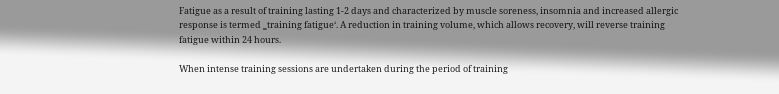Fatigue as a result of training lasting 1-2 days and characterized by muscle soreness, insomnia and increased allergic
response is termed ‗training fatigue‘. A reduction in training volume, which allows recovery, will reverse training
fatigue within 24 hours.

When intense training sessions are undertaken during the period of training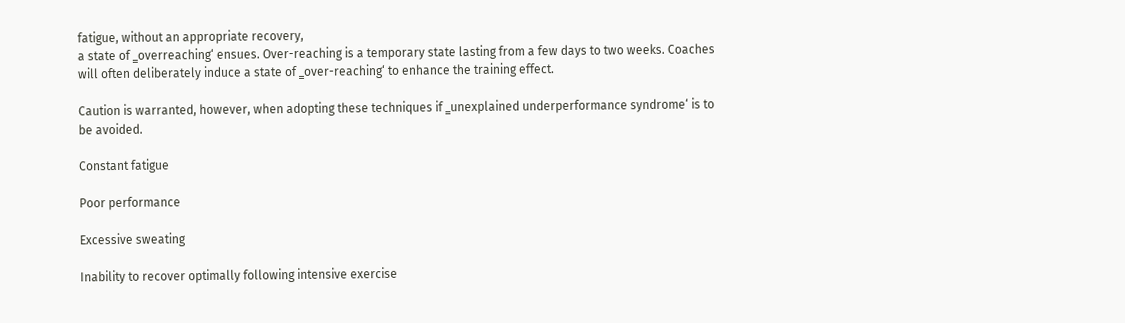fatigue, without an appropriate recovery,
a state of ‗overreaching‘ ensues. Over-reaching is a temporary state lasting from a few days to two weeks. Coaches
will often deliberately induce a state of ‗over-reaching‘ to enhance the training effect.

Caution is warranted, however, when adopting these techniques if ‗unexplained underperformance syndrome‘ is to
be avoided.

Constant fatigue

Poor performance

Excessive sweating

Inability to recover optimally following intensive exercise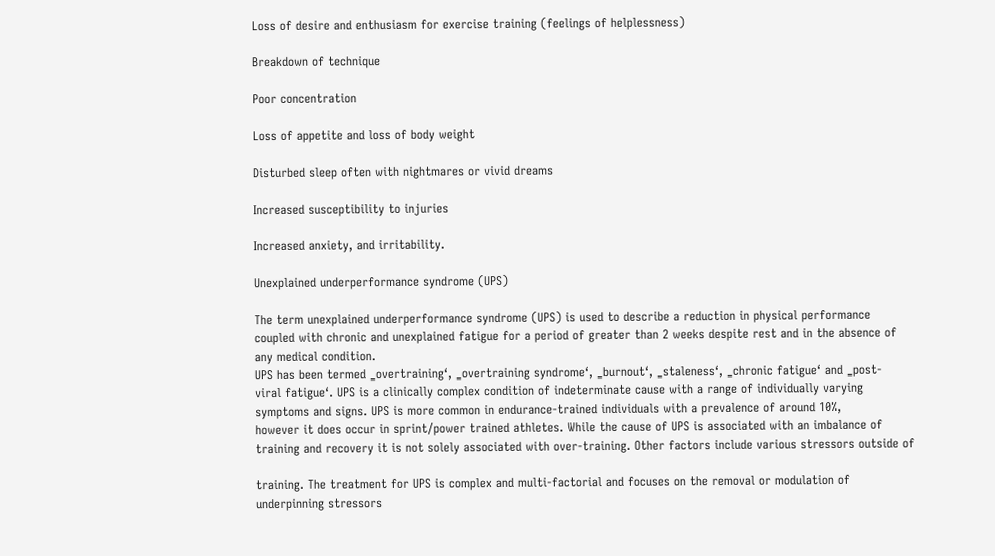Loss of desire and enthusiasm for exercise training (feelings of helplessness)

Breakdown of technique

Poor concentration

Loss of appetite and loss of body weight

Disturbed sleep often with nightmares or vivid dreams

Increased susceptibility to injuries

Increased anxiety, and irritability.

Unexplained underperformance syndrome (UPS)

The term unexplained underperformance syndrome (UPS) is used to describe a reduction in physical performance
coupled with chronic and unexplained fatigue for a period of greater than 2 weeks despite rest and in the absence of
any medical condition.
UPS has been termed ‗overtraining‘, ‗overtraining syndrome‘, ‗burnout‘, ‗staleness‘, ‗chronic fatigue‘ and ‗post-
viral fatigue‘. UPS is a clinically complex condition of indeterminate cause with a range of individually varying
symptoms and signs. UPS is more common in endurance-trained individuals with a prevalence of around 10%,
however it does occur in sprint/power trained athletes. While the cause of UPS is associated with an imbalance of
training and recovery it is not solely associated with over-training. Other factors include various stressors outside of

training. The treatment for UPS is complex and multi-factorial and focuses on the removal or modulation of
underpinning stressors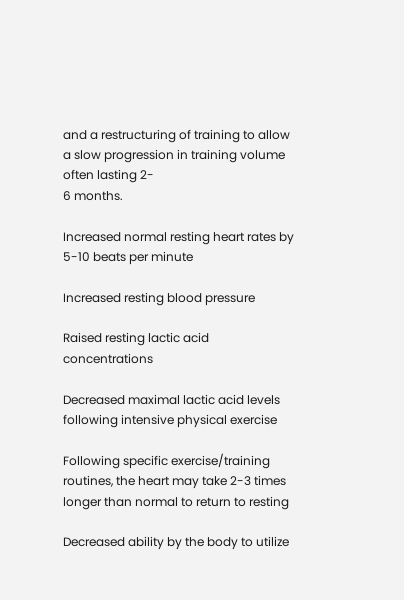and a restructuring of training to allow a slow progression in training volume often lasting 2-
6 months.

Increased normal resting heart rates by 5-10 beats per minute

Increased resting blood pressure

Raised resting lactic acid concentrations

Decreased maximal lactic acid levels following intensive physical exercise

Following specific exercise/training routines, the heart may take 2-3 times longer than normal to return to resting

Decreased ability by the body to utilize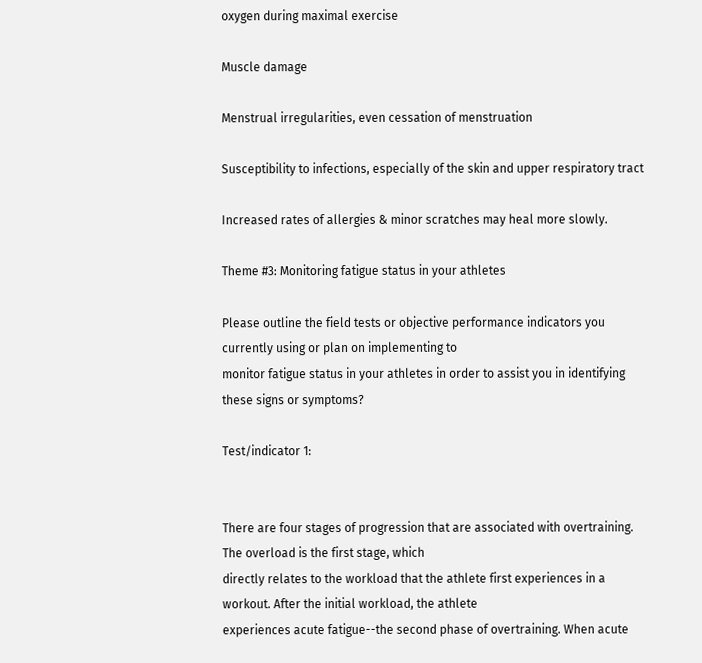oxygen during maximal exercise

Muscle damage

Menstrual irregularities, even cessation of menstruation

Susceptibility to infections, especially of the skin and upper respiratory tract

Increased rates of allergies & minor scratches may heal more slowly.

Theme #3: Monitoring fatigue status in your athletes

Please outline the field tests or objective performance indicators you currently using or plan on implementing to
monitor fatigue status in your athletes in order to assist you in identifying these signs or symptoms?

Test/indicator 1:


There are four stages of progression that are associated with overtraining. The overload is the first stage, which
directly relates to the workload that the athlete first experiences in a workout. After the initial workload, the athlete
experiences acute fatigue--the second phase of overtraining. When acute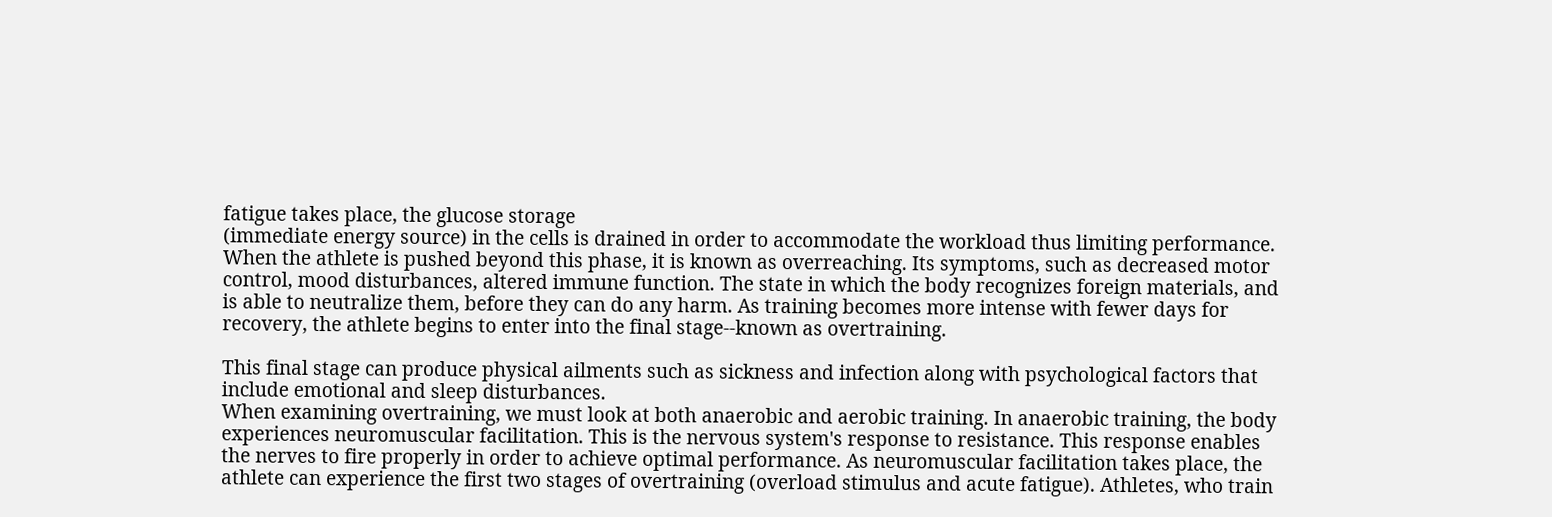fatigue takes place, the glucose storage
(immediate energy source) in the cells is drained in order to accommodate the workload thus limiting performance.
When the athlete is pushed beyond this phase, it is known as overreaching. Its symptoms, such as decreased motor
control, mood disturbances, altered immune function. The state in which the body recognizes foreign materials, and
is able to neutralize them, before they can do any harm. As training becomes more intense with fewer days for
recovery, the athlete begins to enter into the final stage--known as overtraining.

This final stage can produce physical ailments such as sickness and infection along with psychological factors that
include emotional and sleep disturbances.
When examining overtraining, we must look at both anaerobic and aerobic training. In anaerobic training, the body
experiences neuromuscular facilitation. This is the nervous system's response to resistance. This response enables
the nerves to fire properly in order to achieve optimal performance. As neuromuscular facilitation takes place, the
athlete can experience the first two stages of overtraining (overload stimulus and acute fatigue). Athletes, who train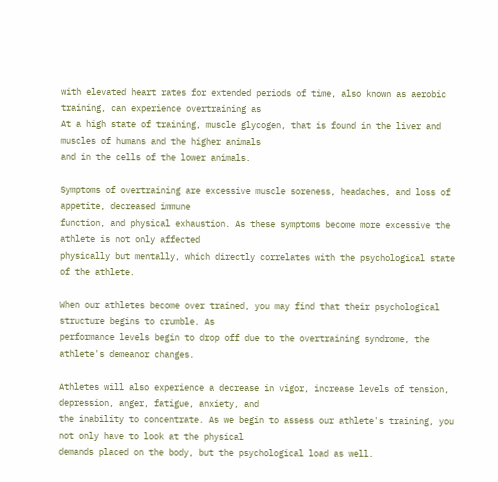with elevated heart rates for extended periods of time, also known as aerobic training, can experience overtraining as
At a high state of training, muscle glycogen, that is found in the liver and muscles of humans and the higher animals
and in the cells of the lower animals.

Symptoms of overtraining are excessive muscle soreness, headaches, and loss of appetite, decreased immune
function, and physical exhaustion. As these symptoms become more excessive the athlete is not only affected
physically but mentally, which directly correlates with the psychological state of the athlete.

When our athletes become over trained, you may find that their psychological structure begins to crumble. As
performance levels begin to drop off due to the overtraining syndrome, the athlete's demeanor changes.

Athletes will also experience a decrease in vigor, increase levels of tension, depression, anger, fatigue, anxiety, and
the inability to concentrate. As we begin to assess our athlete's training, you not only have to look at the physical
demands placed on the body, but the psychological load as well.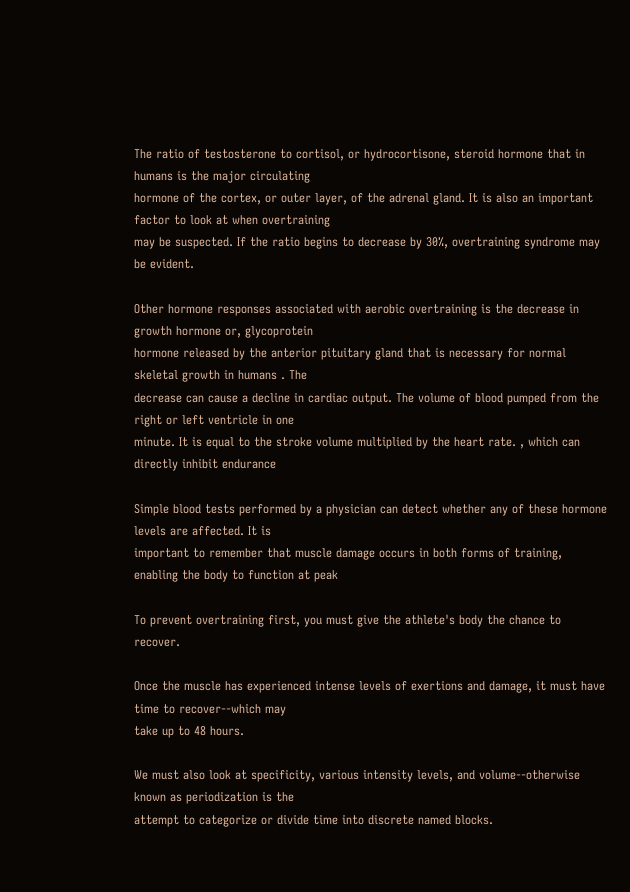The ratio of testosterone to cortisol, or hydrocortisone, steroid hormone that in humans is the major circulating
hormone of the cortex, or outer layer, of the adrenal gland. It is also an important factor to look at when overtraining
may be suspected. If the ratio begins to decrease by 30%, overtraining syndrome may be evident.

Other hormone responses associated with aerobic overtraining is the decrease in growth hormone or, glycoprotein
hormone released by the anterior pituitary gland that is necessary for normal skeletal growth in humans . The
decrease can cause a decline in cardiac output. The volume of blood pumped from the right or left ventricle in one
minute. It is equal to the stroke volume multiplied by the heart rate. , which can directly inhibit endurance

Simple blood tests performed by a physician can detect whether any of these hormone levels are affected. It is
important to remember that muscle damage occurs in both forms of training, enabling the body to function at peak

To prevent overtraining first, you must give the athlete's body the chance to recover.

Once the muscle has experienced intense levels of exertions and damage, it must have time to recover--which may
take up to 48 hours.

We must also look at specificity, various intensity levels, and volume--otherwise known as periodization is the
attempt to categorize or divide time into discrete named blocks.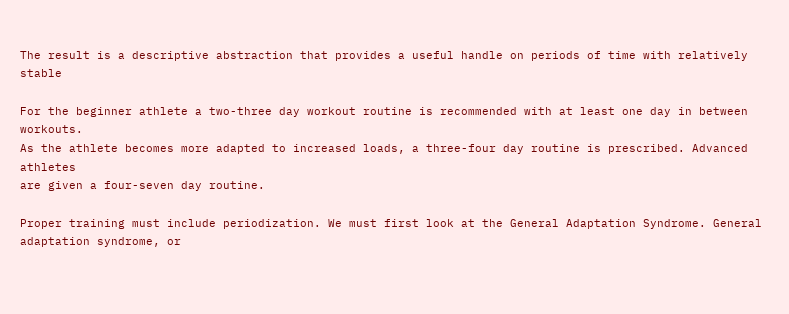The result is a descriptive abstraction that provides a useful handle on periods of time with relatively stable

For the beginner athlete a two-three day workout routine is recommended with at least one day in between workouts.
As the athlete becomes more adapted to increased loads, a three-four day routine is prescribed. Advanced athletes
are given a four-seven day routine.

Proper training must include periodization. We must first look at the General Adaptation Syndrome. General
adaptation syndrome, or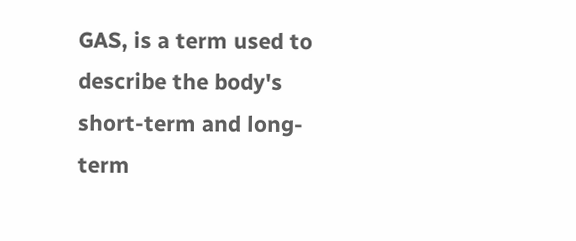GAS, is a term used to describe the body's short-term and long-term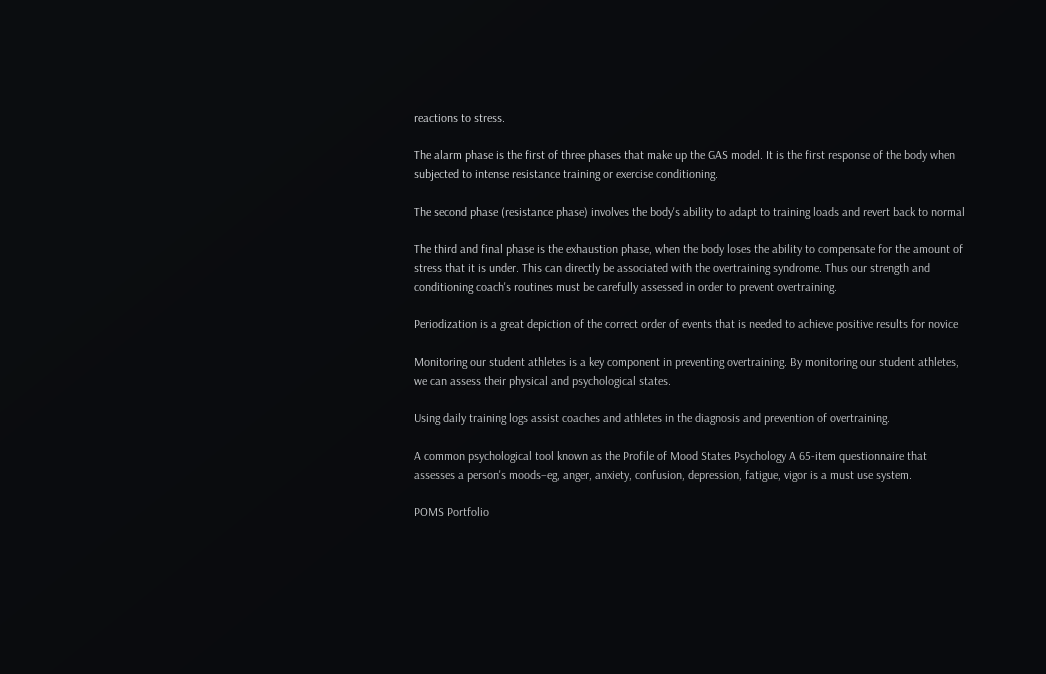reactions to stress.

The alarm phase is the first of three phases that make up the GAS model. It is the first response of the body when
subjected to intense resistance training or exercise conditioning.

The second phase (resistance phase) involves the body's ability to adapt to training loads and revert back to normal

The third and final phase is the exhaustion phase, when the body loses the ability to compensate for the amount of
stress that it is under. This can directly be associated with the overtraining syndrome. Thus our strength and
conditioning coach's routines must be carefully assessed in order to prevent overtraining.

Periodization is a great depiction of the correct order of events that is needed to achieve positive results for novice

Monitoring our student athletes is a key component in preventing overtraining. By monitoring our student athletes,
we can assess their physical and psychological states.

Using daily training logs assist coaches and athletes in the diagnosis and prevention of overtraining.

A common psychological tool known as the Profile of Mood States Psychology A 65-item questionnaire that
assesses a person's moods–eg, anger, anxiety, confusion, depression, fatigue, vigor is a must use system.

POMS Portfolio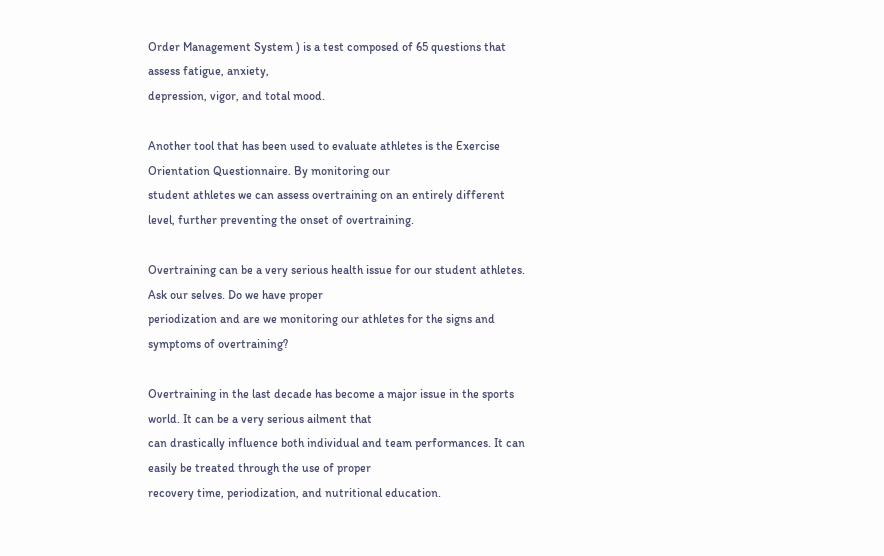Order Management System ) is a test composed of 65 questions that assess fatigue, anxiety,
depression, vigor, and total mood.

Another tool that has been used to evaluate athletes is the Exercise Orientation Questionnaire. By monitoring our
student athletes we can assess overtraining on an entirely different level, further preventing the onset of overtraining.

Overtraining can be a very serious health issue for our student athletes. Ask our selves. Do we have proper
periodization and are we monitoring our athletes for the signs and symptoms of overtraining?

Overtraining in the last decade has become a major issue in the sports world. It can be a very serious ailment that
can drastically influence both individual and team performances. It can easily be treated through the use of proper
recovery time, periodization, and nutritional education.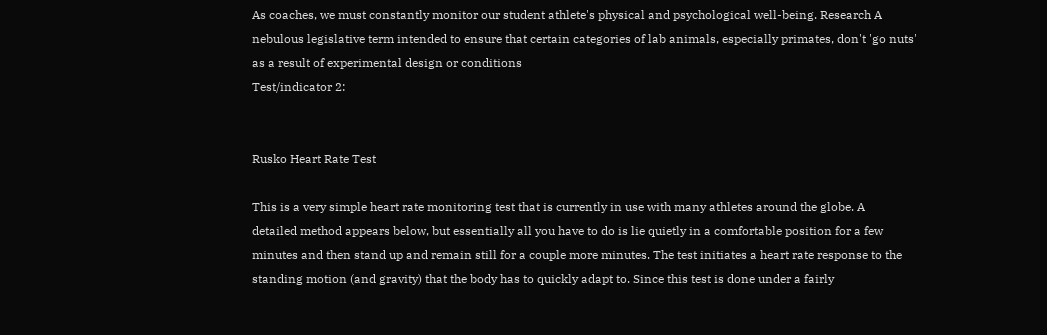As coaches, we must constantly monitor our student athlete's physical and psychological well-being. Research A
nebulous legislative term intended to ensure that certain categories of lab animals, especially primates, don't 'go nuts'
as a result of experimental design or conditions
Test/indicator 2:


Rusko Heart Rate Test

This is a very simple heart rate monitoring test that is currently in use with many athletes around the globe. A
detailed method appears below, but essentially all you have to do is lie quietly in a comfortable position for a few
minutes and then stand up and remain still for a couple more minutes. The test initiates a heart rate response to the
standing motion (and gravity) that the body has to quickly adapt to. Since this test is done under a fairly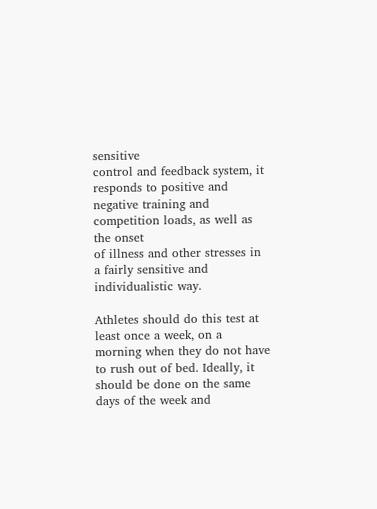sensitive
control and feedback system, it responds to positive and negative training and competition loads, as well as the onset
of illness and other stresses in a fairly sensitive and individualistic way.

Athletes should do this test at least once a week, on a morning when they do not have to rush out of bed. Ideally, it
should be done on the same days of the week and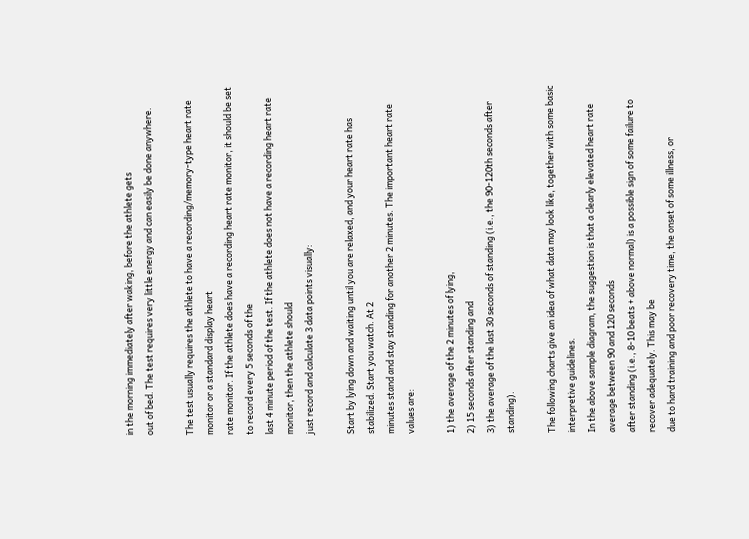in the morning immediately after waking, before the athlete gets
out of bed. The test requires very little energy and can easily be done anywhere.

The test usually requires the athlete to have a recording/memory-type heart rate monitor or a standard display heart
rate monitor. If the athlete does have a recording heart rate monitor, it should be set to record every 5 seconds of the
last 4 minute period of the test. If the athlete does not have a recording heart rate monitor, then the athlete should
just record and calculate 3 data points visually:

Start by lying down and waiting until you are relaxed, and your heart rate has stabilized. Start you watch. At 2
minutes stand and stay standing for another 2 minutes. The important heart rate values are:

1) the average of the 2 minutes of lying,
2) 15 seconds after standing and
3) the average of the last 30 seconds of standing (i.e., the 90-120th seconds after standing).

The following charts give an idea of what data may look like, together with some basic interpretive guidelines.
In the above sample diagram, the suggestion is that a clearly elevated heart rate average between 90 and 120 seconds
after standing (i.e., 8-10 beats + above normal) is a possible sign of some failure to recover adequately. This may be
due to hard training and poor recovery time, the onset of some illness, or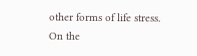other forms of life stress. On the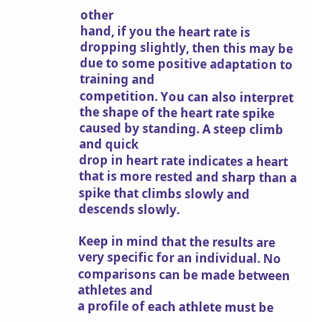other
hand, if you the heart rate is dropping slightly, then this may be due to some positive adaptation to training and
competition. You can also interpret the shape of the heart rate spike caused by standing. A steep climb and quick
drop in heart rate indicates a heart that is more rested and sharp than a spike that climbs slowly and descends slowly.

Keep in mind that the results are very specific for an individual. No comparisons can be made between athletes and
a profile of each athlete must be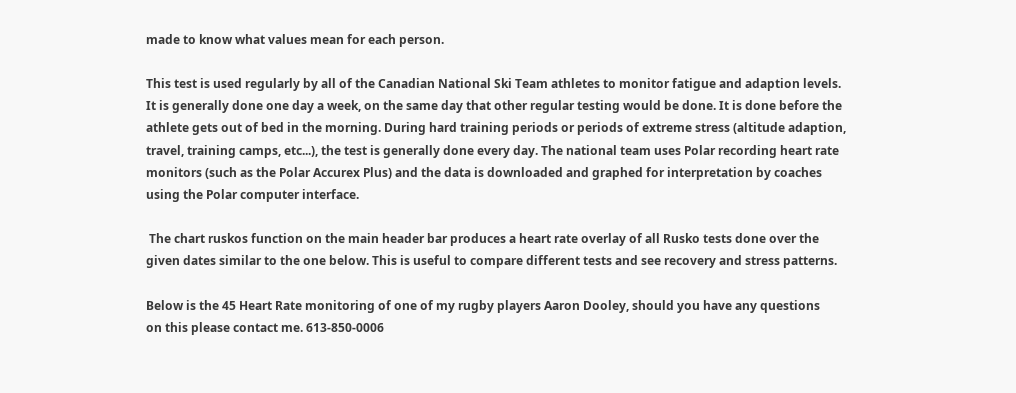made to know what values mean for each person.

This test is used regularly by all of the Canadian National Ski Team athletes to monitor fatigue and adaption levels.
It is generally done one day a week, on the same day that other regular testing would be done. It is done before the
athlete gets out of bed in the morning. During hard training periods or periods of extreme stress (altitude adaption,
travel, training camps, etc...), the test is generally done every day. The national team uses Polar recording heart rate
monitors (such as the Polar Accurex Plus) and the data is downloaded and graphed for interpretation by coaches
using the Polar computer interface.

 The chart ruskos function on the main header bar produces a heart rate overlay of all Rusko tests done over the
given dates similar to the one below. This is useful to compare different tests and see recovery and stress patterns.

Below is the 45 Heart Rate monitoring of one of my rugby players Aaron Dooley, should you have any questions
on this please contact me. 613-850-0006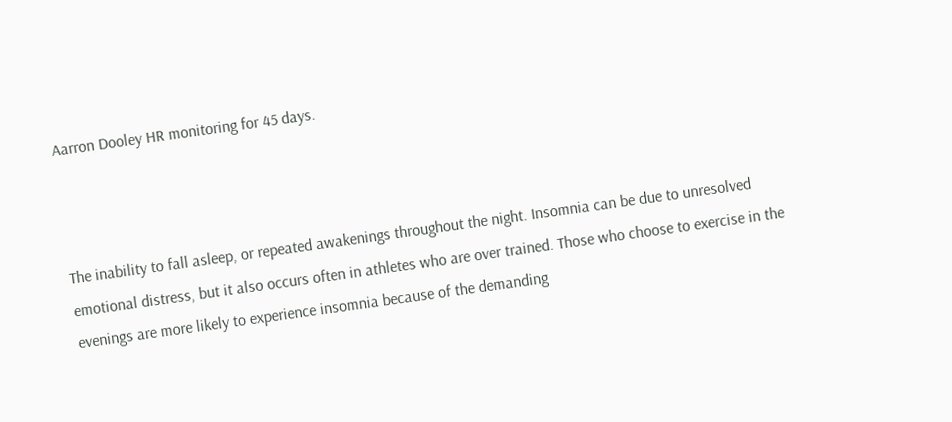Aarron Dooley HR monitoring for 45 days.



The inability to fall asleep, or repeated awakenings throughout the night. Insomnia can be due to unresolved
emotional distress, but it also occurs often in athletes who are over trained. Those who choose to exercise in the
evenings are more likely to experience insomnia because of the demanding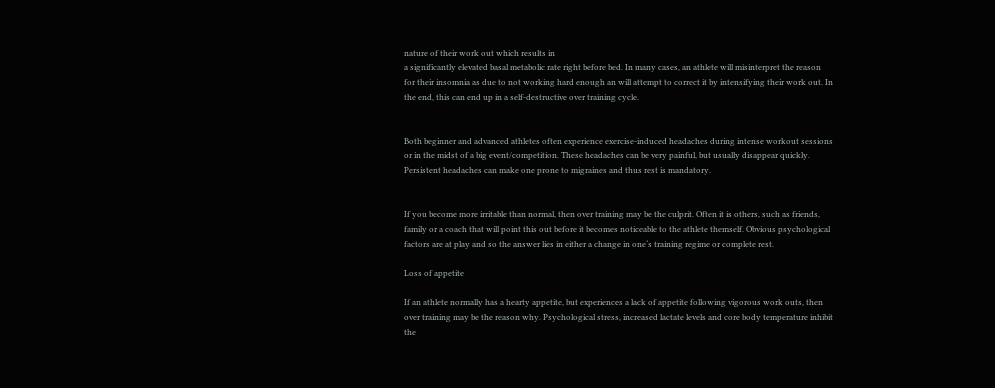nature of their work out which results in
a significantly elevated basal metabolic rate right before bed. In many cases, an athlete will misinterpret the reason
for their insomnia as due to not working hard enough an will attempt to correct it by intensifying their work out. In
the end, this can end up in a self-destructive over training cycle.


Both beginner and advanced athletes often experience exercise-induced headaches during intense workout sessions
or in the midst of a big event/competition. These headaches can be very painful, but usually disappear quickly.
Persistent headaches can make one prone to migraines and thus rest is mandatory.


If you become more irritable than normal, then over training may be the culprit. Often it is others, such as friends,
family or a coach that will point this out before it becomes noticeable to the athlete themself. Obvious psychological
factors are at play and so the answer lies in either a change in one‘s training regime or complete rest.

Loss of appetite

If an athlete normally has a hearty appetite, but experiences a lack of appetite following vigorous work outs, then
over training may be the reason why. Psychological stress, increased lactate levels and core body temperature inhibit
the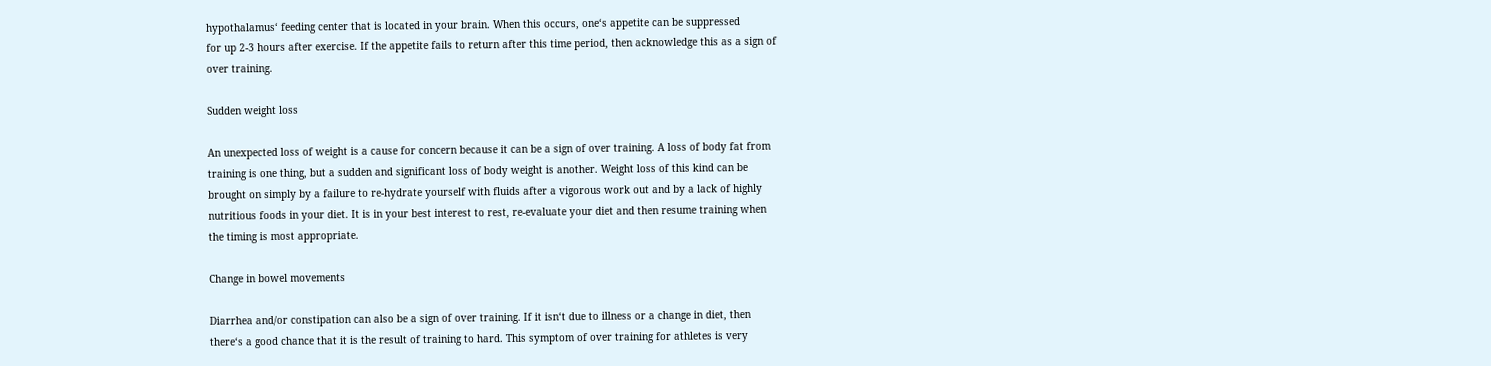hypothalamus‘ feeding center that is located in your brain. When this occurs, one‘s appetite can be suppressed
for up 2-3 hours after exercise. If the appetite fails to return after this time period, then acknowledge this as a sign of
over training.

Sudden weight loss

An unexpected loss of weight is a cause for concern because it can be a sign of over training. A loss of body fat from
training is one thing, but a sudden and significant loss of body weight is another. Weight loss of this kind can be
brought on simply by a failure to re-hydrate yourself with fluids after a vigorous work out and by a lack of highly
nutritious foods in your diet. It is in your best interest to rest, re-evaluate your diet and then resume training when
the timing is most appropriate.

Change in bowel movements

Diarrhea and/or constipation can also be a sign of over training. If it isn‘t due to illness or a change in diet, then
there‘s a good chance that it is the result of training to hard. This symptom of over training for athletes is very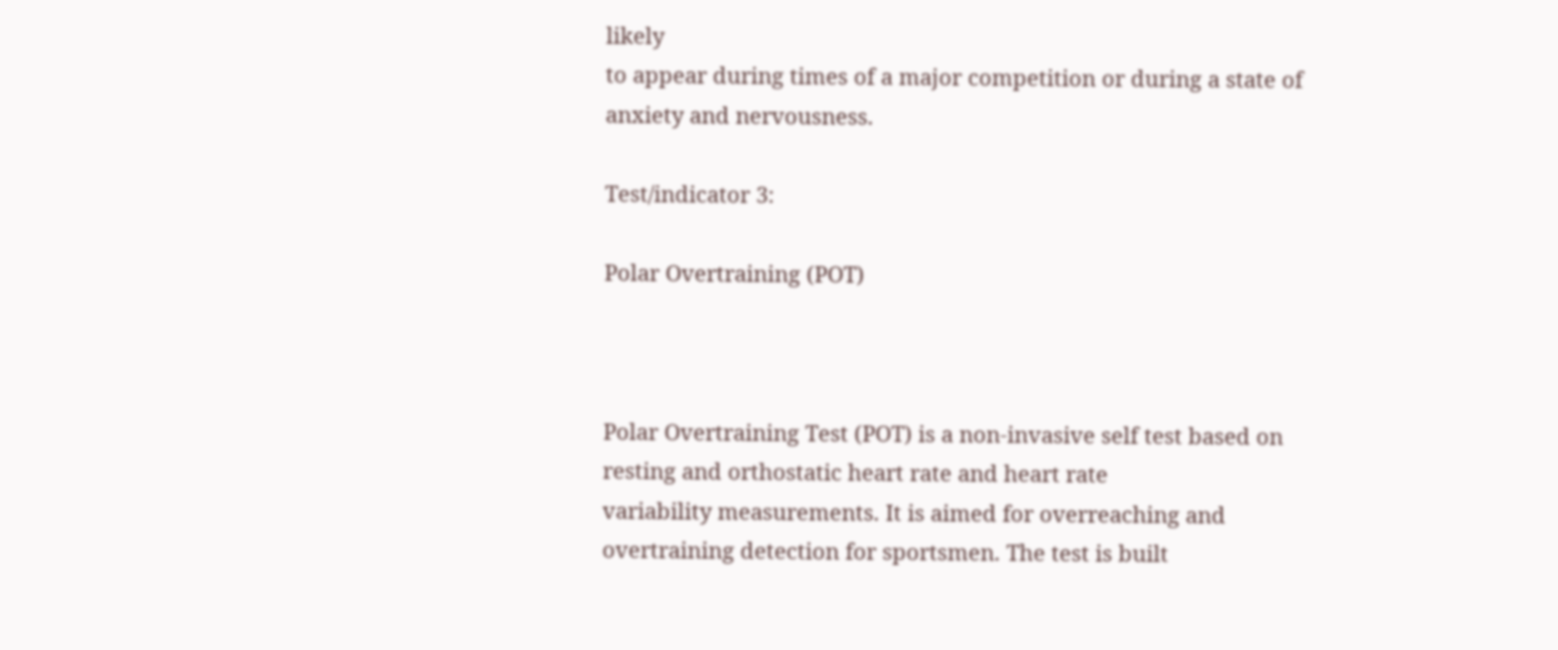likely
to appear during times of a major competition or during a state of anxiety and nervousness.

Test/indicator 3:

Polar Overtraining (POT)



Polar Overtraining Test (POT) is a non-invasive self test based on resting and orthostatic heart rate and heart rate
variability measurements. It is aimed for overreaching and overtraining detection for sportsmen. The test is built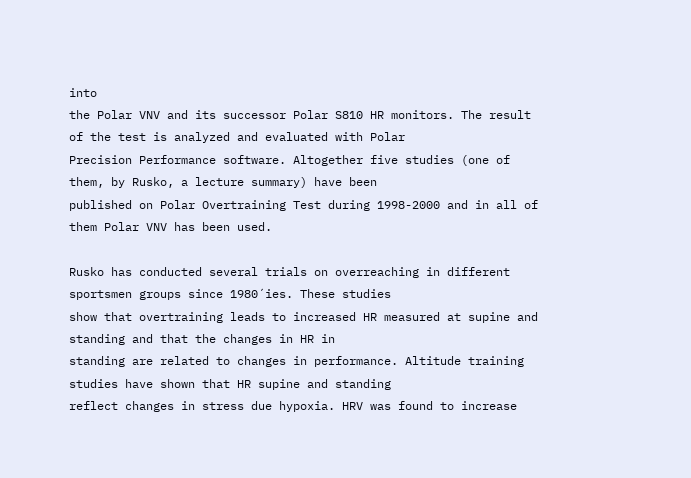into
the Polar VNV and its successor Polar S810 HR monitors. The result of the test is analyzed and evaluated with Polar
Precision Performance software. Altogether five studies (one of them, by Rusko, a lecture summary) have been
published on Polar Overtraining Test during 1998-2000 and in all of them Polar VNV has been used.

Rusko has conducted several trials on overreaching in different sportsmen groups since 1980´ies. These studies
show that overtraining leads to increased HR measured at supine and standing and that the changes in HR in
standing are related to changes in performance. Altitude training studies have shown that HR supine and standing
reflect changes in stress due hypoxia. HRV was found to increase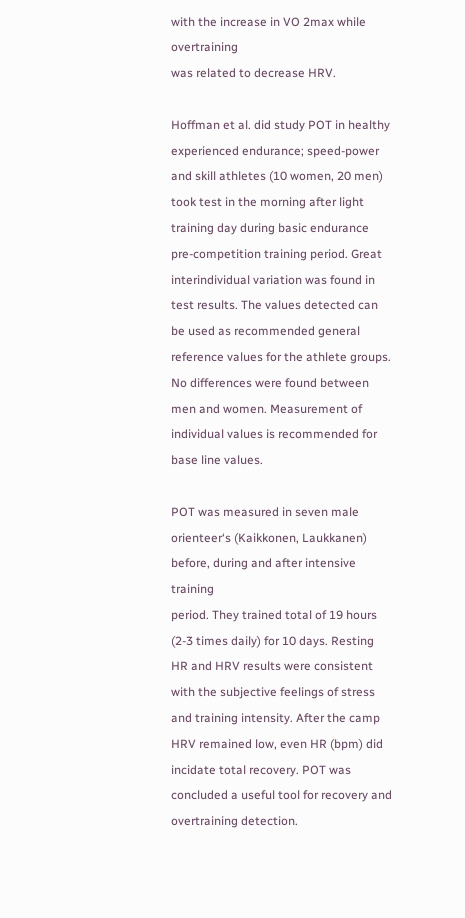with the increase in VO 2max while overtraining
was related to decrease HRV.

Hoffman et al. did study POT in healthy experienced endurance; speed-power and skill athletes (10 women, 20 men)
took test in the morning after light training day during basic endurance pre-competition training period. Great
interindividual variation was found in test results. The values detected can be used as recommended general
reference values for the athlete groups. No differences were found between men and women. Measurement of
individual values is recommended for base line values.

POT was measured in seven male orienteer‘s (Kaikkonen, Laukkanen) before, during and after intensive training
period. They trained total of 19 hours (2-3 times daily) for 10 days. Resting HR and HRV results were consistent
with the subjective feelings of stress and training intensity. After the camp HRV remained low, even HR (bpm) did
incidate total recovery. POT was concluded a useful tool for recovery and overtraining detection.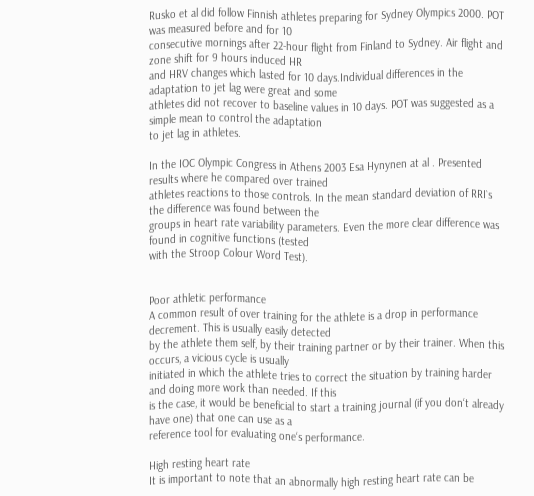Rusko et al did follow Finnish athletes preparing for Sydney Olympics 2000. POT was measured before and for 10
consecutive mornings after 22-hour flight from Finland to Sydney. Air flight and zone shift for 9 hours induced HR
and HRV changes which lasted for 10 days.Individual differences in the adaptation to jet lag were great and some
athletes did not recover to baseline values in 10 days. POT was suggested as a simple mean to control the adaptation
to jet lag in athletes.

In the IOC Olympic Congress in Athens 2003 Esa Hynynen at al . Presented results where he compared over trained
athletes reactions to those controls. In the mean standard deviation of RRI`s the difference was found between the
groups in heart rate variability parameters. Even the more clear difference was found in cognitive functions (tested
with the Stroop Colour Word Test).


Poor athletic performance
A common result of over training for the athlete is a drop in performance decrement. This is usually easily detected
by the athlete them self, by their training partner or by their trainer. When this occurs, a vicious cycle is usually
initiated in which the athlete tries to correct the situation by training harder and doing more work than needed. If this
is the case, it would be beneficial to start a training journal (if you don‘t already have one) that one can use as a
reference tool for evaluating one‘s performance.

High resting heart rate
It is important to note that an abnormally high resting heart rate can be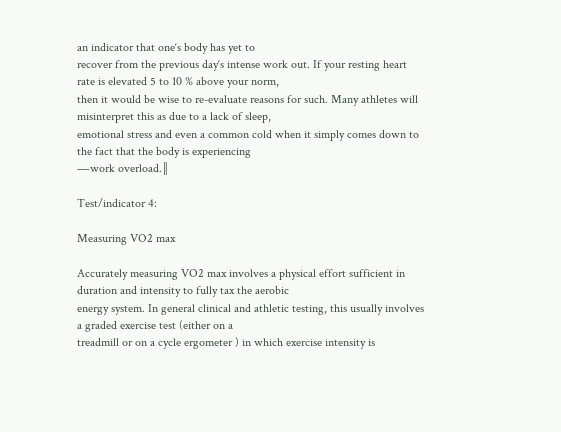an indicator that one‘s body has yet to
recover from the previous day‘s intense work out. If your resting heart rate is elevated 5 to 10 % above your norm,
then it would be wise to re-evaluate reasons for such. Many athletes will misinterpret this as due to a lack of sleep,
emotional stress and even a common cold when it simply comes down to the fact that the body is experiencing
―work overload.‖

Test/indicator 4:

Measuring VO2 max

Accurately measuring VO2 max involves a physical effort sufficient in duration and intensity to fully tax the aerobic
energy system. In general clinical and athletic testing, this usually involves a graded exercise test (either on a
treadmill or on a cycle ergometer ) in which exercise intensity is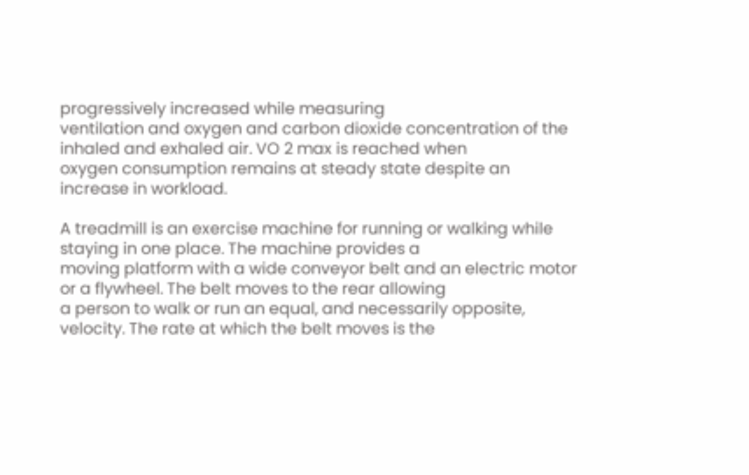progressively increased while measuring
ventilation and oxygen and carbon dioxide concentration of the inhaled and exhaled air. VO 2 max is reached when
oxygen consumption remains at steady state despite an increase in workload.

A treadmill is an exercise machine for running or walking while staying in one place. The machine provides a
moving platform with a wide conveyor belt and an electric motor or a flywheel. The belt moves to the rear allowing
a person to walk or run an equal, and necessarily opposite, velocity. The rate at which the belt moves is the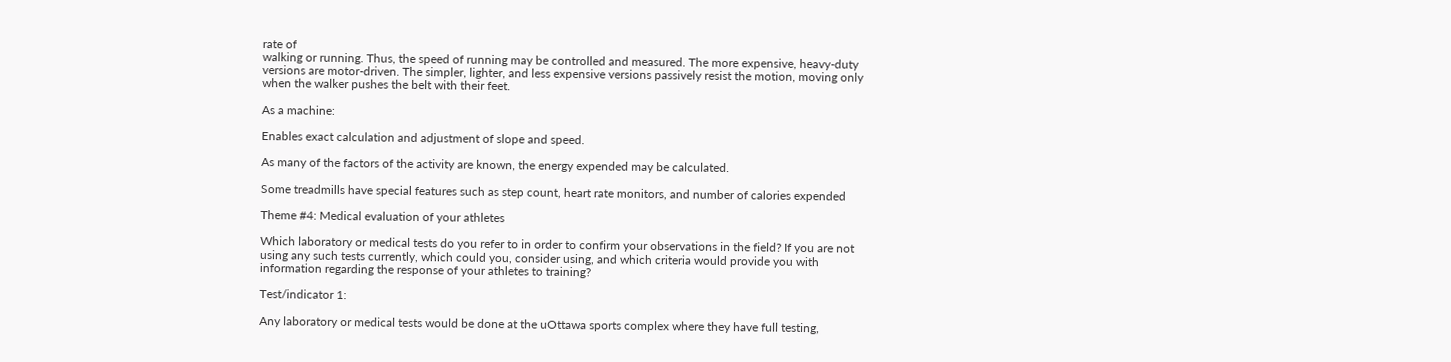rate of
walking or running. Thus, the speed of running may be controlled and measured. The more expensive, heavy-duty
versions are motor-driven. The simpler, lighter, and less expensive versions passively resist the motion, moving only
when the walker pushes the belt with their feet.

As a machine:

Enables exact calculation and adjustment of slope and speed.

As many of the factors of the activity are known, the energy expended may be calculated.

Some treadmills have special features such as step count, heart rate monitors, and number of calories expended

Theme #4: Medical evaluation of your athletes

Which laboratory or medical tests do you refer to in order to confirm your observations in the field? If you are not
using any such tests currently, which could you, consider using, and which criteria would provide you with
information regarding the response of your athletes to training?

Test/indicator 1:

Any laboratory or medical tests would be done at the uOttawa sports complex where they have full testing,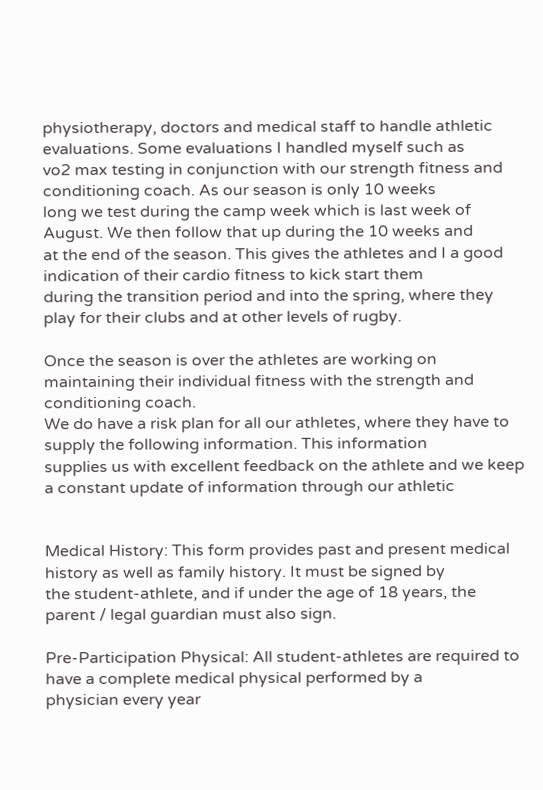physiotherapy, doctors and medical staff to handle athletic evaluations. Some evaluations I handled myself such as
vo2 max testing in conjunction with our strength fitness and conditioning coach. As our season is only 10 weeks
long we test during the camp week which is last week of August. We then follow that up during the 10 weeks and
at the end of the season. This gives the athletes and I a good indication of their cardio fitness to kick start them
during the transition period and into the spring, where they play for their clubs and at other levels of rugby.

Once the season is over the athletes are working on maintaining their individual fitness with the strength and
conditioning coach.
We do have a risk plan for all our athletes, where they have to supply the following information. This information
supplies us with excellent feedback on the athlete and we keep a constant update of information through our athletic


Medical History: This form provides past and present medical history as well as family history. It must be signed by
the student-athlete, and if under the age of 18 years, the parent / legal guardian must also sign.

Pre-Participation Physical: All student-athletes are required to have a complete medical physical performed by a
physician every year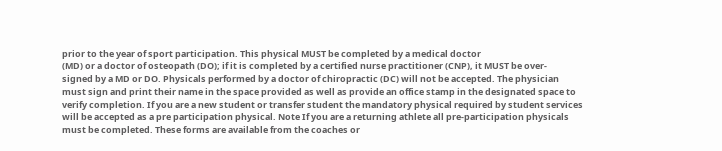prior to the year of sport participation. This physical MUST be completed by a medical doctor
(MD) or a doctor of osteopath (DO); if it is completed by a certified nurse practitioner (CNP), it MUST be over-
signed by a MD or DO. Physicals performed by a doctor of chiropractic (DC) will not be accepted. The physician
must sign and print their name in the space provided as well as provide an office stamp in the designated space to
verify completion. If you are a new student or transfer student the mandatory physical required by student services
will be accepted as a pre participation physical. Note If you are a returning athlete all pre-participation physicals
must be completed. These forms are available from the coaches or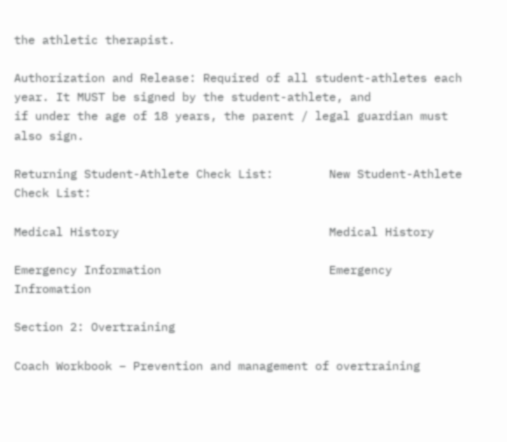the athletic therapist.

Authorization and Release: Required of all student-athletes each year. It MUST be signed by the student-athlete, and
if under the age of 18 years, the parent / legal guardian must also sign.

Returning Student-Athlete Check List:        New Student-Athlete Check List:

Medical History                              Medical History

Emergency Information                        Emergency Infromation

Section 2: Overtraining

Coach Workbook – Prevention and management of overtraining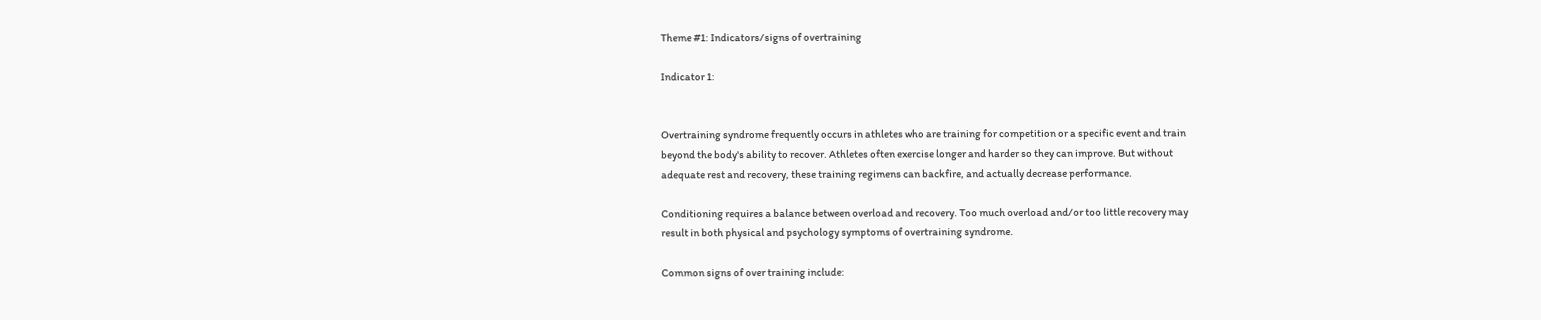Theme #1: Indicators/signs of overtraining

Indicator 1:


Overtraining syndrome frequently occurs in athletes who are training for competition or a specific event and train
beyond the body's ability to recover. Athletes often exercise longer and harder so they can improve. But without
adequate rest and recovery, these training regimens can backfire, and actually decrease performance.

Conditioning requires a balance between overload and recovery. Too much overload and/or too little recovery may
result in both physical and psychology symptoms of overtraining syndrome.

Common signs of over training include: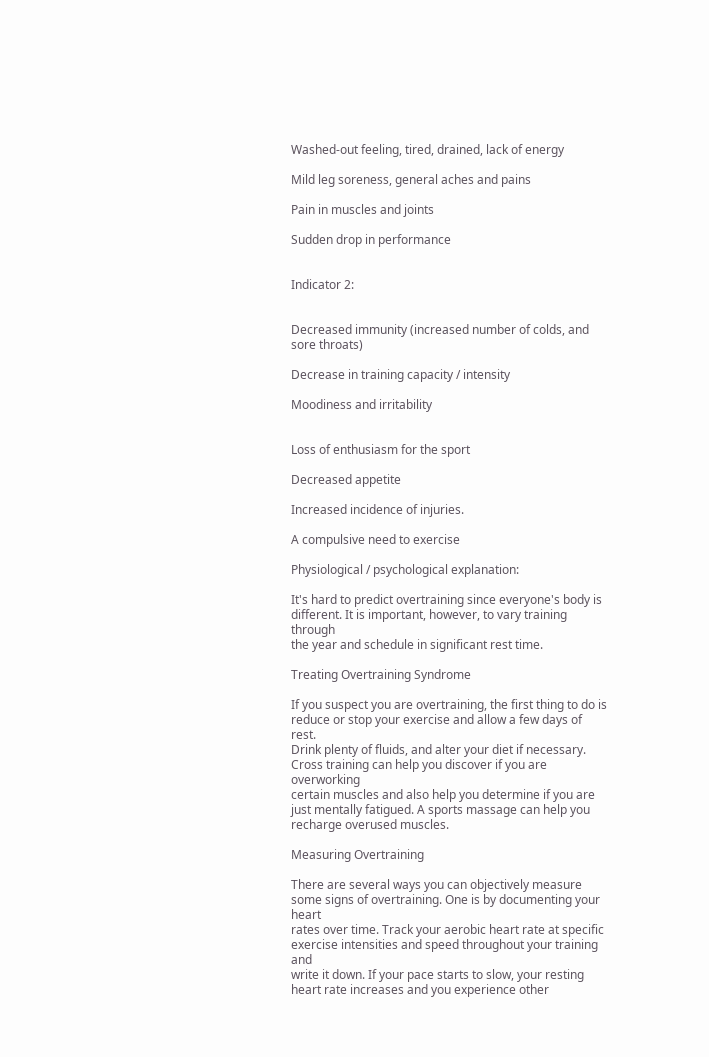Washed-out feeling, tired, drained, lack of energy

Mild leg soreness, general aches and pains

Pain in muscles and joints

Sudden drop in performance


Indicator 2:


Decreased immunity (increased number of colds, and sore throats)

Decrease in training capacity / intensity

Moodiness and irritability


Loss of enthusiasm for the sport

Decreased appetite

Increased incidence of injuries.

A compulsive need to exercise

Physiological / psychological explanation:

It's hard to predict overtraining since everyone's body is different. It is important, however, to vary training through
the year and schedule in significant rest time.

Treating Overtraining Syndrome

If you suspect you are overtraining, the first thing to do is reduce or stop your exercise and allow a few days of rest.
Drink plenty of fluids, and alter your diet if necessary. Cross training can help you discover if you are overworking
certain muscles and also help you determine if you are just mentally fatigued. A sports massage can help you
recharge overused muscles.

Measuring Overtraining

There are several ways you can objectively measure some signs of overtraining. One is by documenting your heart
rates over time. Track your aerobic heart rate at specific exercise intensities and speed throughout your training and
write it down. If your pace starts to slow, your resting heart rate increases and you experience other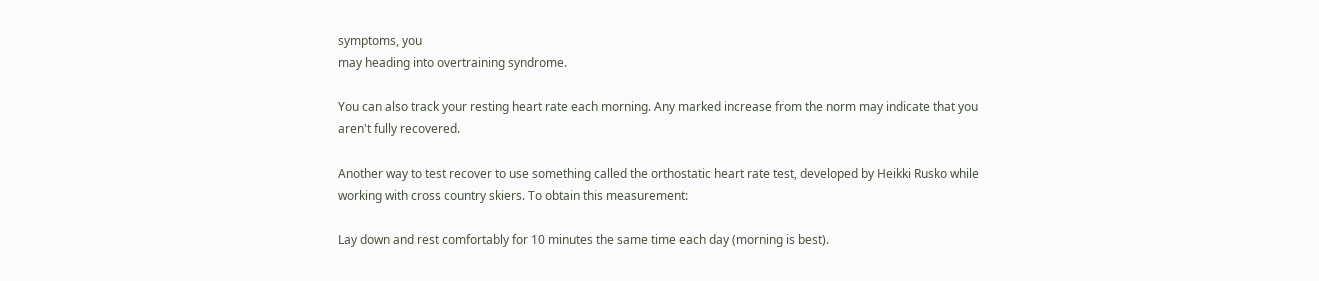symptoms, you
may heading into overtraining syndrome.

You can also track your resting heart rate each morning. Any marked increase from the norm may indicate that you
aren't fully recovered.

Another way to test recover to use something called the orthostatic heart rate test, developed by Heikki Rusko while
working with cross country skiers. To obtain this measurement:

Lay down and rest comfortably for 10 minutes the same time each day (morning is best).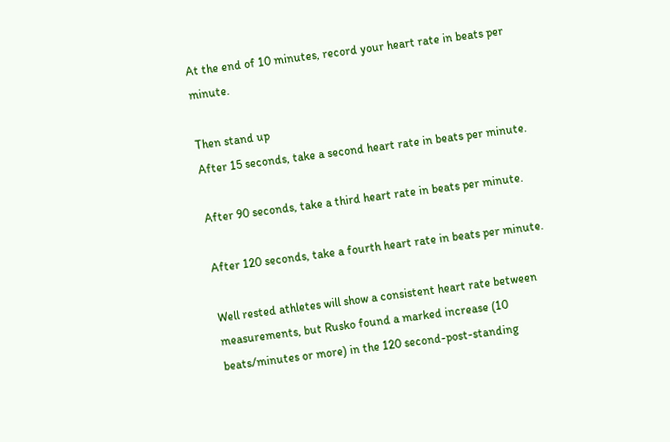At the end of 10 minutes, record your heart rate in beats per minute.

Then stand up
After 15 seconds, take a second heart rate in beats per minute.

After 90 seconds, take a third heart rate in beats per minute.

After 120 seconds, take a fourth heart rate in beats per minute.

Well rested athletes will show a consistent heart rate between measurements, but Rusko found a marked increase (10
beats/minutes or more) in the 120 second-post-standing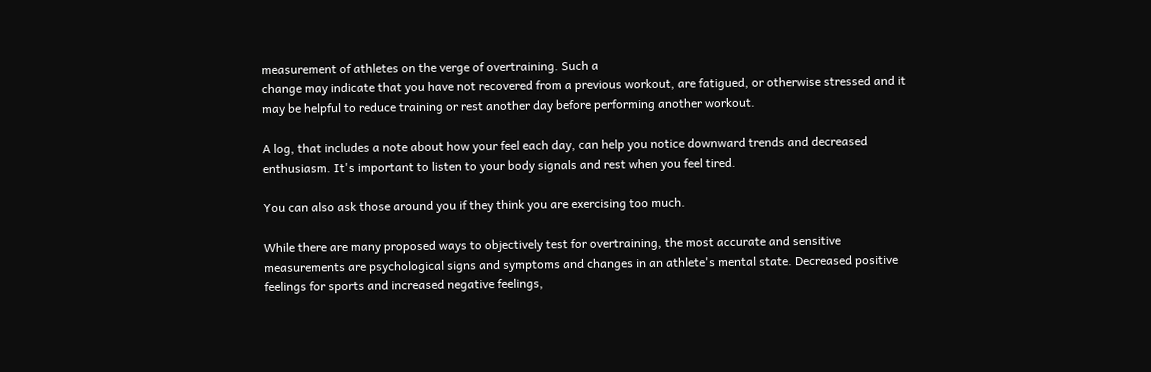measurement of athletes on the verge of overtraining. Such a
change may indicate that you have not recovered from a previous workout, are fatigued, or otherwise stressed and it
may be helpful to reduce training or rest another day before performing another workout.

A log, that includes a note about how your feel each day, can help you notice downward trends and decreased
enthusiasm. It's important to listen to your body signals and rest when you feel tired.

You can also ask those around you if they think you are exercising too much.

While there are many proposed ways to objectively test for overtraining, the most accurate and sensitive
measurements are psychological signs and symptoms and changes in an athlete's mental state. Decreased positive
feelings for sports and increased negative feelings,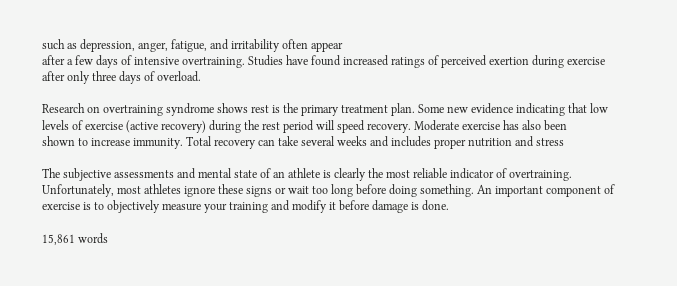such as depression, anger, fatigue, and irritability often appear
after a few days of intensive overtraining. Studies have found increased ratings of perceived exertion during exercise
after only three days of overload.

Research on overtraining syndrome shows rest is the primary treatment plan. Some new evidence indicating that low
levels of exercise (active recovery) during the rest period will speed recovery. Moderate exercise has also been
shown to increase immunity. Total recovery can take several weeks and includes proper nutrition and stress

The subjective assessments and mental state of an athlete is clearly the most reliable indicator of overtraining.
Unfortunately, most athletes ignore these signs or wait too long before doing something. An important component of
exercise is to objectively measure your training and modify it before damage is done.

15,861 words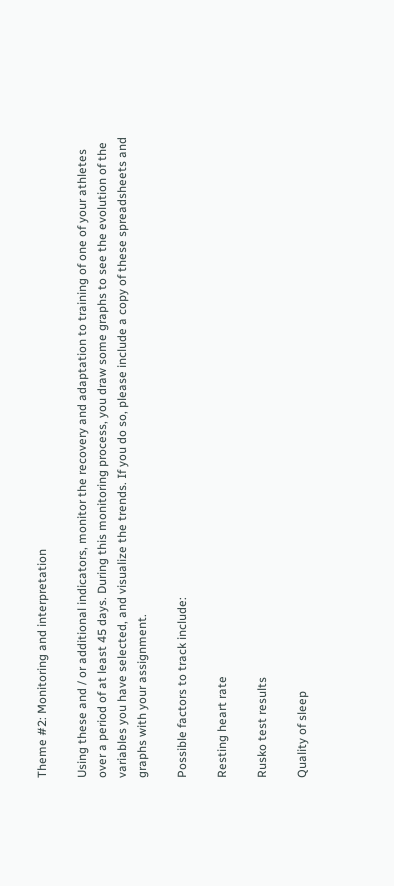Theme #2: Monitoring and interpretation

Using these and / or additional indicators, monitor the recovery and adaptation to training of one of your athletes
over a period of at least 45 days. During this monitoring process, you draw some graphs to see the evolution of the
variables you have selected, and visualize the trends. If you do so, please include a copy of these spreadsheets and
graphs with your assignment.

Possible factors to track include:

Resting heart rate

Rusko test results

Quality of sleep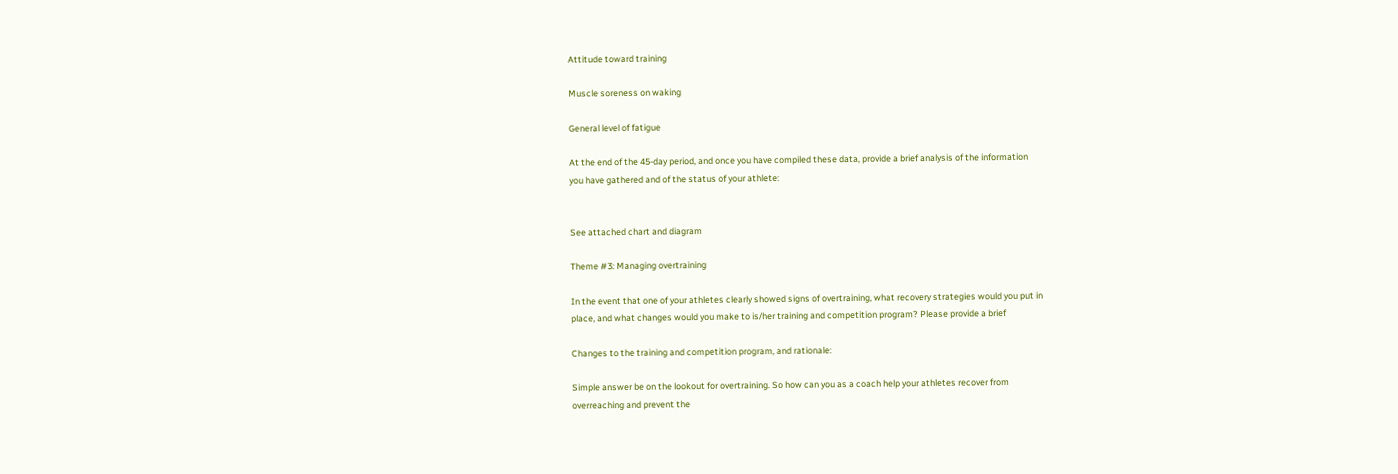Attitude toward training

Muscle soreness on waking

General level of fatigue

At the end of the 45-day period, and once you have compiled these data, provide a brief analysis of the information
you have gathered and of the status of your athlete:


See attached chart and diagram

Theme #3: Managing overtraining

In the event that one of your athletes clearly showed signs of overtraining, what recovery strategies would you put in
place, and what changes would you make to is/her training and competition program? Please provide a brief

Changes to the training and competition program, and rationale:

Simple answer be on the lookout for overtraining. So how can you as a coach help your athletes recover from
overreaching and prevent the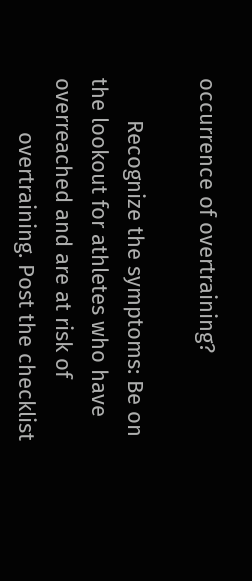occurrence of overtraining?

       Recognize the symptoms: Be on the lookout for athletes who have overreached and are at risk of
         overtraining. Post the checklist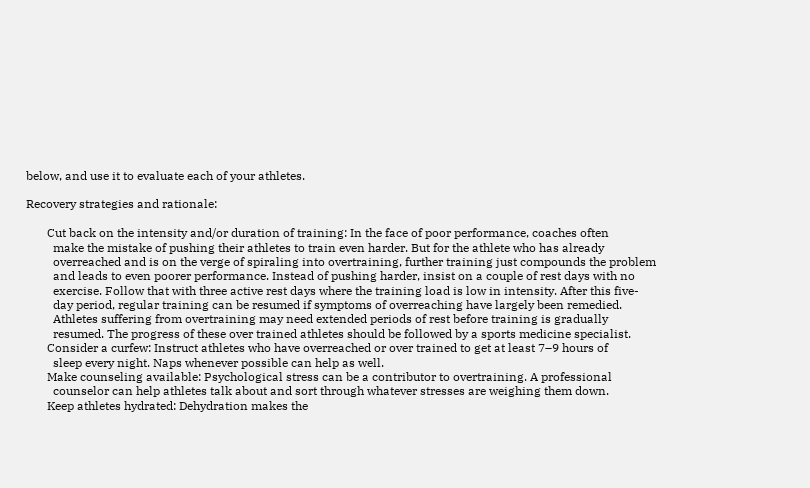below, and use it to evaluate each of your athletes.

Recovery strategies and rationale:

       Cut back on the intensity and/or duration of training: In the face of poor performance, coaches often
         make the mistake of pushing their athletes to train even harder. But for the athlete who has already
         overreached and is on the verge of spiraling into overtraining, further training just compounds the problem
         and leads to even poorer performance. Instead of pushing harder, insist on a couple of rest days with no
         exercise. Follow that with three active rest days where the training load is low in intensity. After this five-
         day period, regular training can be resumed if symptoms of overreaching have largely been remedied.
         Athletes suffering from overtraining may need extended periods of rest before training is gradually
         resumed. The progress of these over trained athletes should be followed by a sports medicine specialist.
       Consider a curfew: Instruct athletes who have overreached or over trained to get at least 7–9 hours of
         sleep every night. Naps whenever possible can help as well.
       Make counseling available: Psychological stress can be a contributor to overtraining. A professional
         counselor can help athletes talk about and sort through whatever stresses are weighing them down.
       Keep athletes hydrated: Dehydration makes the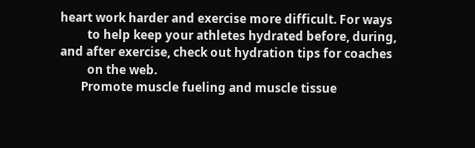heart work harder and exercise more difficult. For ways
         to help keep your athletes hydrated before, during, and after exercise, check out hydration tips for coaches
         on the web.
       Promote muscle fueling and muscle tissue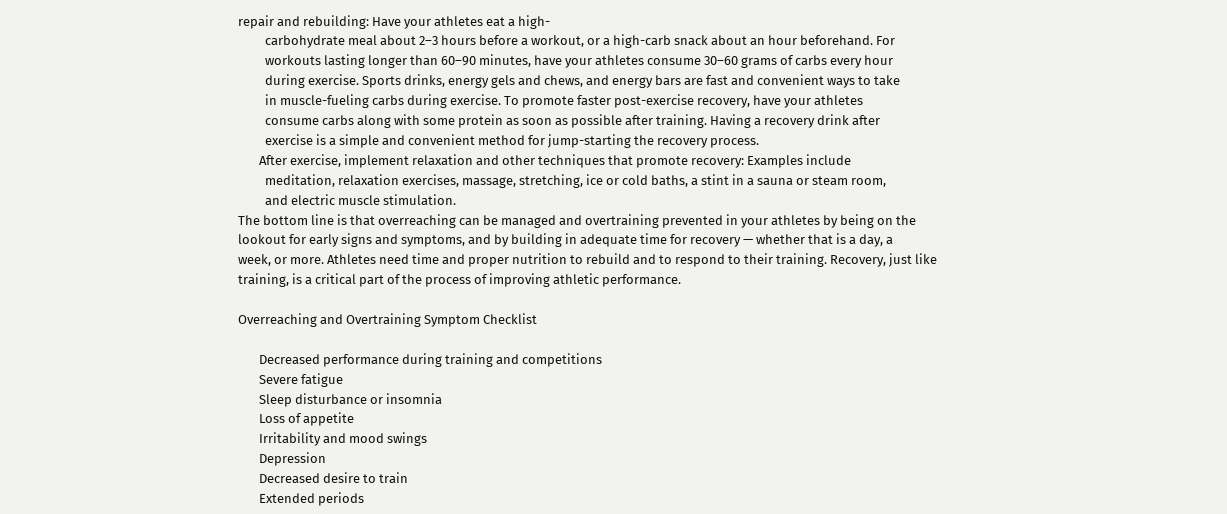repair and rebuilding: Have your athletes eat a high-
         carbohydrate meal about 2–3 hours before a workout, or a high-carb snack about an hour beforehand. For
         workouts lasting longer than 60–90 minutes, have your athletes consume 30–60 grams of carbs every hour
         during exercise. Sports drinks, energy gels and chews, and energy bars are fast and convenient ways to take
         in muscle-fueling carbs during exercise. To promote faster post-exercise recovery, have your athletes
         consume carbs along with some protein as soon as possible after training. Having a recovery drink after
         exercise is a simple and convenient method for jump-starting the recovery process.
       After exercise, implement relaxation and other techniques that promote recovery: Examples include
         meditation, relaxation exercises, massage, stretching, ice or cold baths, a stint in a sauna or steam room,
         and electric muscle stimulation.
The bottom line is that overreaching can be managed and overtraining prevented in your athletes by being on the
lookout for early signs and symptoms, and by building in adequate time for recovery — whether that is a day, a
week, or more. Athletes need time and proper nutrition to rebuild and to respond to their training. Recovery, just like
training, is a critical part of the process of improving athletic performance.

Overreaching and Overtraining Symptom Checklist

       Decreased performance during training and competitions
       Severe fatigue
       Sleep disturbance or insomnia
       Loss of appetite
       Irritability and mood swings
       Depression
       Decreased desire to train
       Extended periods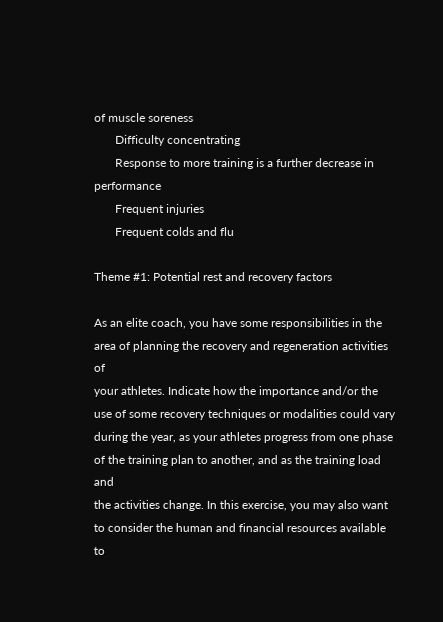of muscle soreness
       Difficulty concentrating
       Response to more training is a further decrease in performance
       Frequent injuries
       Frequent colds and flu

Theme #1: Potential rest and recovery factors

As an elite coach, you have some responsibilities in the area of planning the recovery and regeneration activities of
your athletes. Indicate how the importance and/or the use of some recovery techniques or modalities could vary
during the year, as your athletes progress from one phase of the training plan to another, and as the training load and
the activities change. In this exercise, you may also want to consider the human and financial resources available to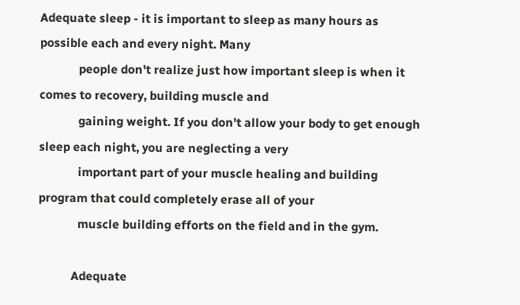Adequate sleep - it is important to sleep as many hours as possible each and every night. Many
             people don't realize just how important sleep is when it comes to recovery, building muscle and
             gaining weight. If you don't allow your body to get enough sleep each night, you are neglecting a very
             important part of your muscle healing and building program that could completely erase all of your
             muscle building efforts on the field and in the gym.

           Adequate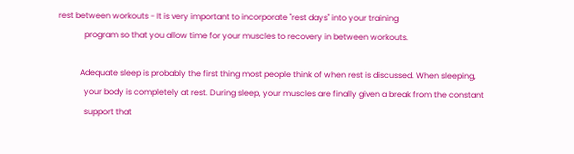rest between workouts - It is very important to incorporate "rest days" into your training
             program so that you allow time for your muscles to recovery in between workouts.

           Adequate sleep is probably the first thing most people think of when rest is discussed. When sleeping,
             your body is completely at rest. During sleep, your muscles are finally given a break from the constant
             support that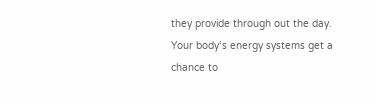they provide through out the day. Your body‘s energy systems get a chance to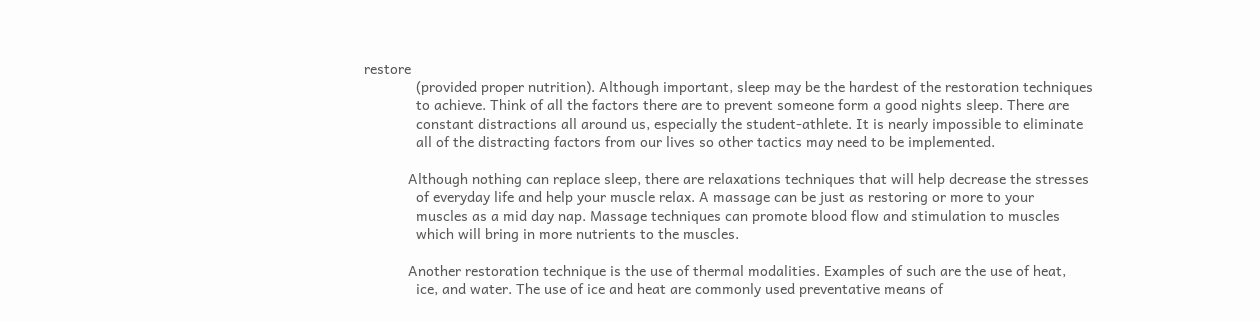restore
             (provided proper nutrition). Although important, sleep may be the hardest of the restoration techniques
             to achieve. Think of all the factors there are to prevent someone form a good nights sleep. There are
             constant distractions all around us, especially the student-athlete. It is nearly impossible to eliminate
             all of the distracting factors from our lives so other tactics may need to be implemented.

           Although nothing can replace sleep, there are relaxations techniques that will help decrease the stresses
             of everyday life and help your muscle relax. A massage can be just as restoring or more to your
             muscles as a mid day nap. Massage techniques can promote blood flow and stimulation to muscles
             which will bring in more nutrients to the muscles.

           Another restoration technique is the use of thermal modalities. Examples of such are the use of heat,
             ice, and water. The use of ice and heat are commonly used preventative means of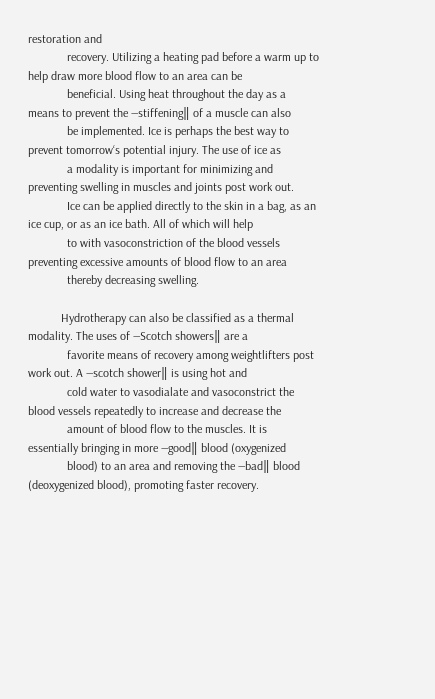restoration and
             recovery. Utilizing a heating pad before a warm up to help draw more blood flow to an area can be
             beneficial. Using heat throughout the day as a means to prevent the ―stiffening‖ of a muscle can also
             be implemented. Ice is perhaps the best way to prevent tomorrow‘s potential injury. The use of ice as
             a modality is important for minimizing and preventing swelling in muscles and joints post work out.
             Ice can be applied directly to the skin in a bag, as an ice cup, or as an ice bath. All of which will help
             to with vasoconstriction of the blood vessels preventing excessive amounts of blood flow to an area
             thereby decreasing swelling.

           Hydrotherapy can also be classified as a thermal modality. The uses of ―Scotch showers‖ are a
             favorite means of recovery among weightlifters post work out. A ―scotch shower‖ is using hot and
             cold water to vasodialate and vasoconstrict the blood vessels repeatedly to increase and decrease the
             amount of blood flow to the muscles. It is essentially bringing in more ―good‖ blood (oxygenized
             blood) to an area and removing the ―bad‖ blood (deoxygenized blood), promoting faster recovery.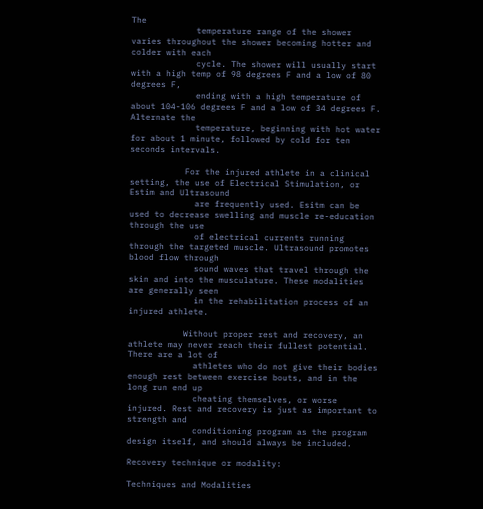The
             temperature range of the shower varies throughout the shower becoming hotter and colder with each
             cycle. The shower will usually start with a high temp of 98 degrees F and a low of 80 degrees F,
             ending with a high temperature of about 104-106 degrees F and a low of 34 degrees F. Alternate the
             temperature, beginning with hot water for about 1 minute, followed by cold for ten seconds intervals.

           For the injured athlete in a clinical setting, the use of Electrical Stimulation, or Estim and Ultrasound
             are frequently used. Esitm can be used to decrease swelling and muscle re-education through the use
             of electrical currents running through the targeted muscle. Ultrasound promotes blood flow through
             sound waves that travel through the skin and into the musculature. These modalities are generally seen
             in the rehabilitation process of an injured athlete.

           Without proper rest and recovery, an athlete may never reach their fullest potential. There are a lot of
             athletes who do not give their bodies enough rest between exercise bouts, and in the long run end up
             cheating themselves, or worse injured. Rest and recovery is just as important to strength and
             conditioning program as the program design itself, and should always be included.

Recovery technique or modality:

Techniques and Modalities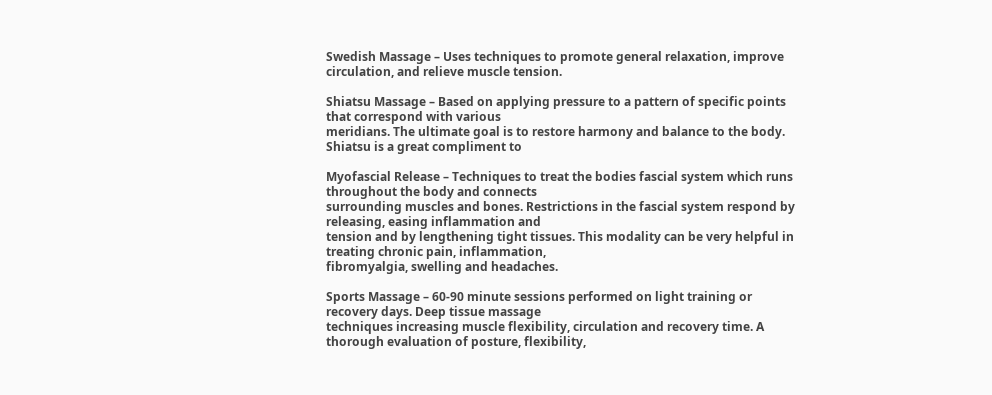Swedish Massage – Uses techniques to promote general relaxation, improve circulation, and relieve muscle tension.

Shiatsu Massage – Based on applying pressure to a pattern of specific points that correspond with various
meridians. The ultimate goal is to restore harmony and balance to the body. Shiatsu is a great compliment to

Myofascial Release – Techniques to treat the bodies fascial system which runs throughout the body and connects
surrounding muscles and bones. Restrictions in the fascial system respond by releasing, easing inflammation and
tension and by lengthening tight tissues. This modality can be very helpful in treating chronic pain, inflammation,
fibromyalgia, swelling and headaches.

Sports Massage – 60-90 minute sessions performed on light training or recovery days. Deep tissue massage
techniques increasing muscle flexibility, circulation and recovery time. A thorough evaluation of posture, flexibility,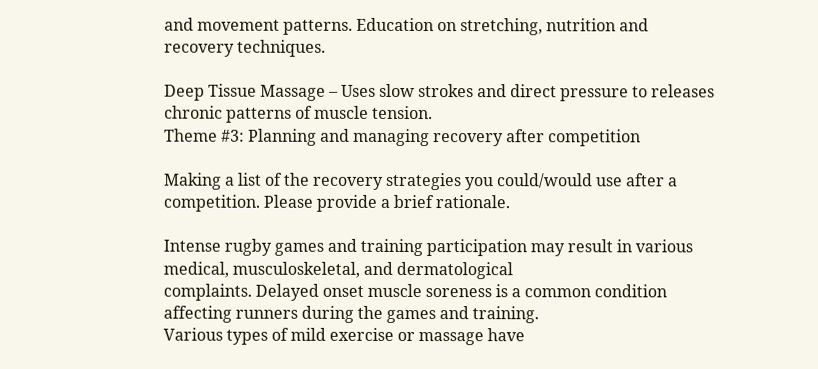and movement patterns. Education on stretching, nutrition and recovery techniques.

Deep Tissue Massage – Uses slow strokes and direct pressure to releases chronic patterns of muscle tension.
Theme #3: Planning and managing recovery after competition

Making a list of the recovery strategies you could/would use after a competition. Please provide a brief rationale.

Intense rugby games and training participation may result in various medical, musculoskeletal, and dermatological
complaints. Delayed onset muscle soreness is a common condition affecting runners during the games and training.
Various types of mild exercise or massage have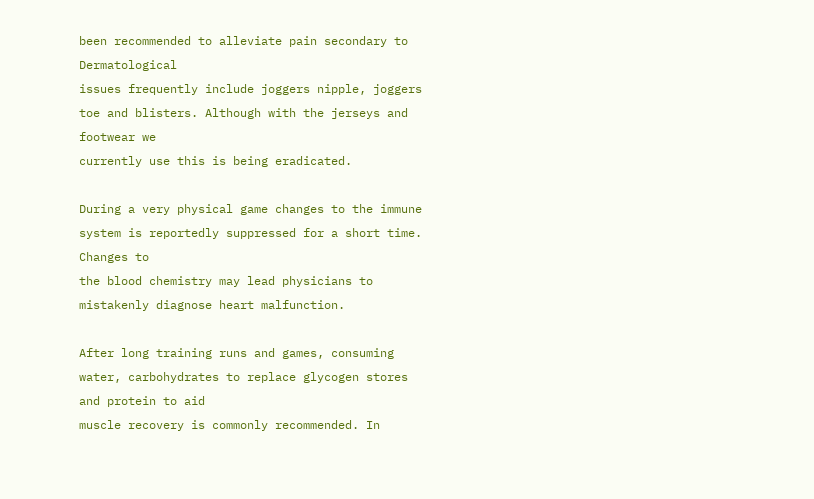been recommended to alleviate pain secondary to Dermatological
issues frequently include joggers nipple, joggers toe and blisters. Although with the jerseys and footwear we
currently use this is being eradicated.

During a very physical game changes to the immune system is reportedly suppressed for a short time. Changes to
the blood chemistry may lead physicians to mistakenly diagnose heart malfunction.

After long training runs and games, consuming water, carbohydrates to replace glycogen stores and protein to aid
muscle recovery is commonly recommended. In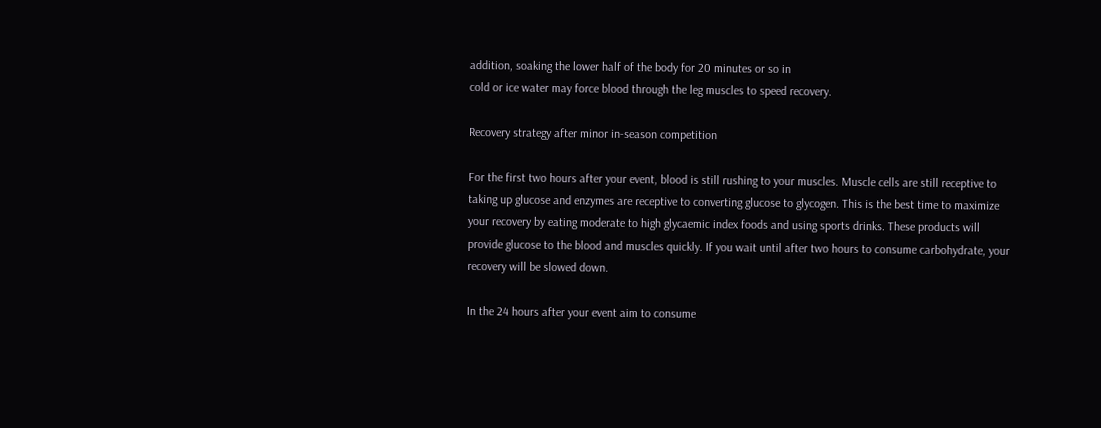addition, soaking the lower half of the body for 20 minutes or so in
cold or ice water may force blood through the leg muscles to speed recovery.

Recovery strategy after minor in-season competition

For the first two hours after your event, blood is still rushing to your muscles. Muscle cells are still receptive to
taking up glucose and enzymes are receptive to converting glucose to glycogen. This is the best time to maximize
your recovery by eating moderate to high glycaemic index foods and using sports drinks. These products will
provide glucose to the blood and muscles quickly. If you wait until after two hours to consume carbohydrate, your
recovery will be slowed down.

In the 24 hours after your event aim to consume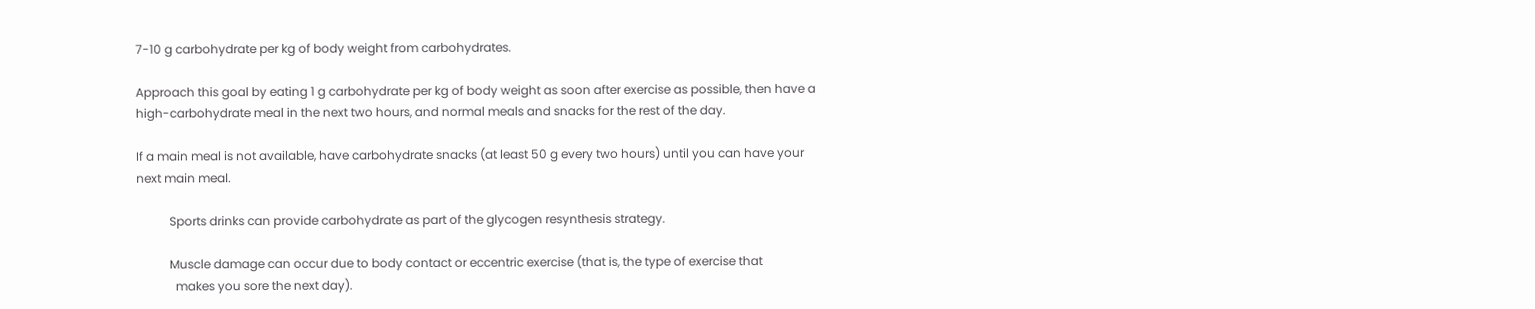7-10 g carbohydrate per kg of body weight from carbohydrates.

Approach this goal by eating 1 g carbohydrate per kg of body weight as soon after exercise as possible, then have a
high-carbohydrate meal in the next two hours, and normal meals and snacks for the rest of the day.

If a main meal is not available, have carbohydrate snacks (at least 50 g every two hours) until you can have your
next main meal.

           Sports drinks can provide carbohydrate as part of the glycogen resynthesis strategy.

           Muscle damage can occur due to body contact or eccentric exercise (that is, the type of exercise that
             makes you sore the next day).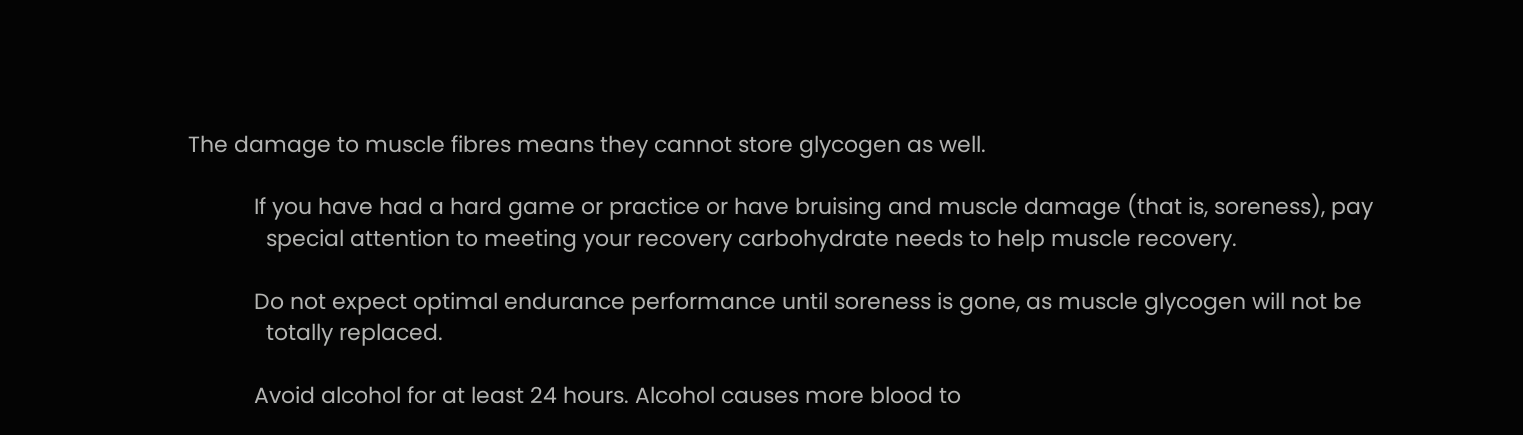The damage to muscle fibres means they cannot store glycogen as well.

           If you have had a hard game or practice or have bruising and muscle damage (that is, soreness), pay
             special attention to meeting your recovery carbohydrate needs to help muscle recovery.

           Do not expect optimal endurance performance until soreness is gone, as muscle glycogen will not be
             totally replaced.

           Avoid alcohol for at least 24 hours. Alcohol causes more blood to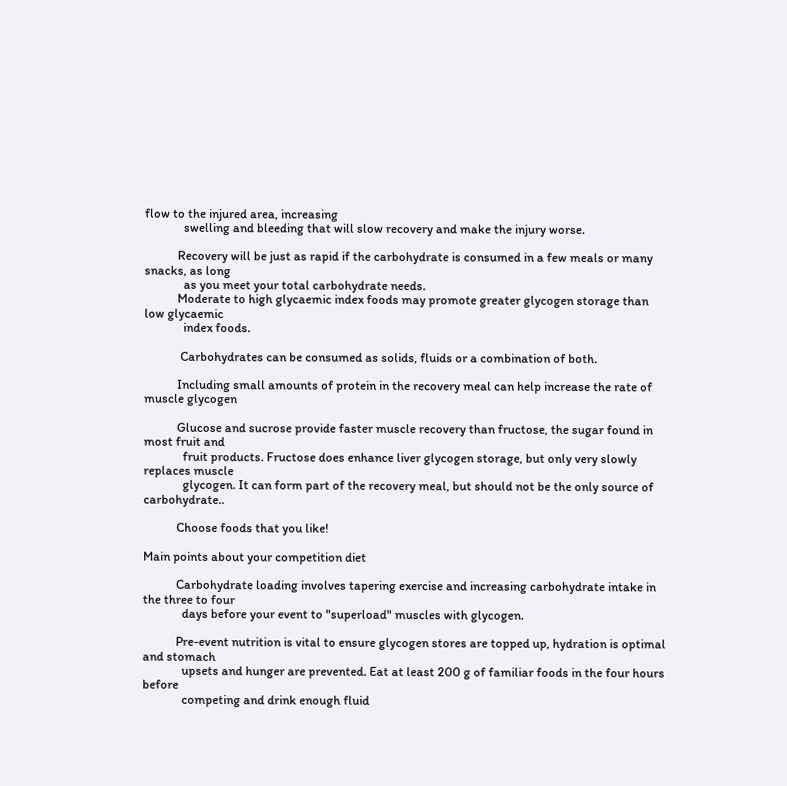flow to the injured area, increasing
             swelling and bleeding that will slow recovery and make the injury worse.

           Recovery will be just as rapid if the carbohydrate is consumed in a few meals or many snacks, as long
             as you meet your total carbohydrate needs.
           Moderate to high glycaemic index foods may promote greater glycogen storage than low glycaemic
             index foods.

            Carbohydrates can be consumed as solids, fluids or a combination of both.

           Including small amounts of protein in the recovery meal can help increase the rate of muscle glycogen

           Glucose and sucrose provide faster muscle recovery than fructose, the sugar found in most fruit and
             fruit products. Fructose does enhance liver glycogen storage, but only very slowly replaces muscle
             glycogen. It can form part of the recovery meal, but should not be the only source of carbohydrate..

           Choose foods that you like!

Main points about your competition diet

           Carbohydrate loading involves tapering exercise and increasing carbohydrate intake in the three to four
             days before your event to "superload" muscles with glycogen.

           Pre-event nutrition is vital to ensure glycogen stores are topped up, hydration is optimal and stomach
             upsets and hunger are prevented. Eat at least 200 g of familiar foods in the four hours before
             competing and drink enough fluid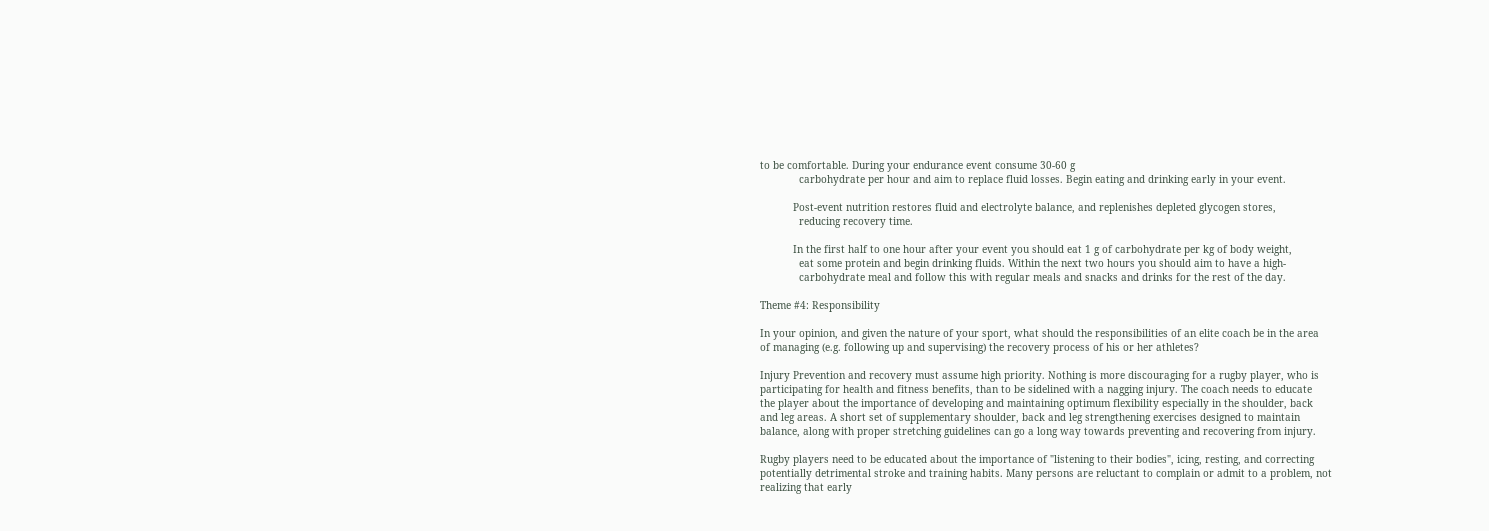to be comfortable. During your endurance event consume 30-60 g
             carbohydrate per hour and aim to replace fluid losses. Begin eating and drinking early in your event.

           Post-event nutrition restores fluid and electrolyte balance, and replenishes depleted glycogen stores,
             reducing recovery time.

           In the first half to one hour after your event you should eat 1 g of carbohydrate per kg of body weight,
             eat some protein and begin drinking fluids. Within the next two hours you should aim to have a high-
             carbohydrate meal and follow this with regular meals and snacks and drinks for the rest of the day.

Theme #4: Responsibility

In your opinion, and given the nature of your sport, what should the responsibilities of an elite coach be in the area
of managing (e.g. following up and supervising) the recovery process of his or her athletes?

Injury Prevention and recovery must assume high priority. Nothing is more discouraging for a rugby player, who is
participating for health and fitness benefits, than to be sidelined with a nagging injury. The coach needs to educate
the player about the importance of developing and maintaining optimum flexibility especially in the shoulder, back
and leg areas. A short set of supplementary shoulder, back and leg strengthening exercises designed to maintain
balance, along with proper stretching guidelines can go a long way towards preventing and recovering from injury.

Rugby players need to be educated about the importance of "listening to their bodies", icing, resting, and correcting
potentially detrimental stroke and training habits. Many persons are reluctant to complain or admit to a problem, not
realizing that early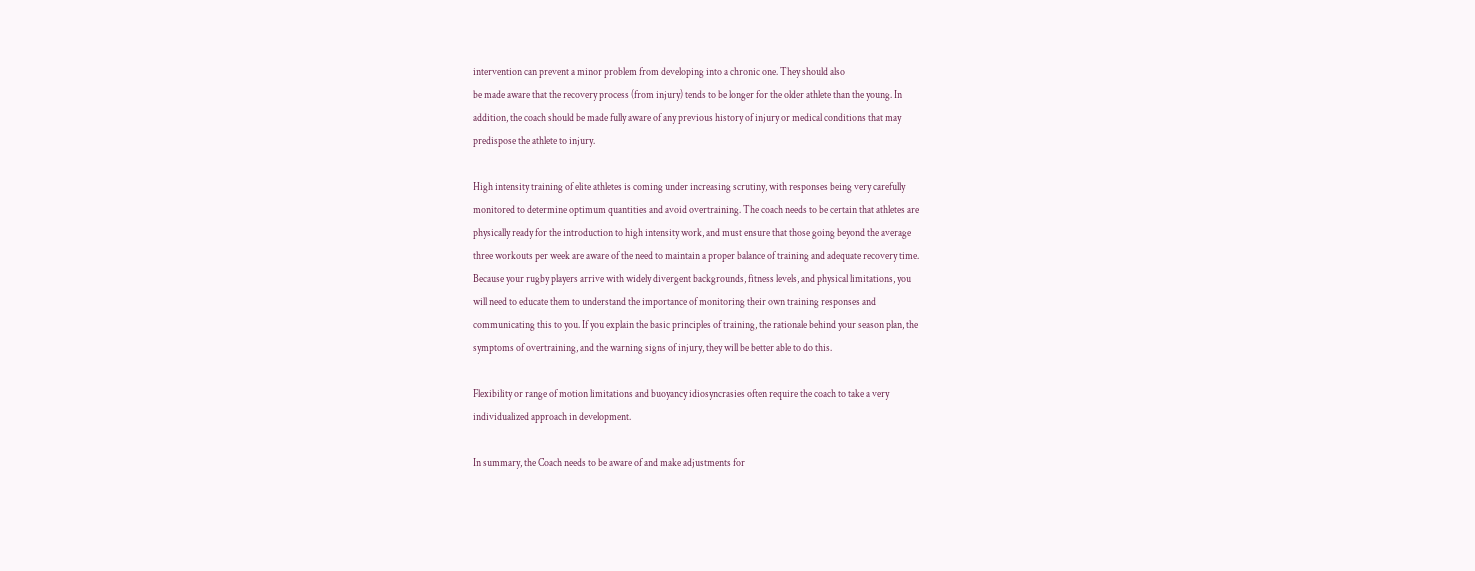intervention can prevent a minor problem from developing into a chronic one. They should also
be made aware that the recovery process (from injury) tends to be longer for the older athlete than the young. In
addition, the coach should be made fully aware of any previous history of injury or medical conditions that may
predispose the athlete to injury.

High intensity training of elite athletes is coming under increasing scrutiny, with responses being very carefully
monitored to determine optimum quantities and avoid overtraining. The coach needs to be certain that athletes are
physically ready for the introduction to high intensity work, and must ensure that those going beyond the average
three workouts per week are aware of the need to maintain a proper balance of training and adequate recovery time.
Because your rugby players arrive with widely divergent backgrounds, fitness levels, and physical limitations, you
will need to educate them to understand the importance of monitoring their own training responses and
communicating this to you. If you explain the basic principles of training, the rationale behind your season plan, the
symptoms of overtraining, and the warning signs of injury, they will be better able to do this.

Flexibility or range of motion limitations and buoyancy idiosyncrasies often require the coach to take a very
individualized approach in development.

In summary, the Coach needs to be aware of and make adjustments for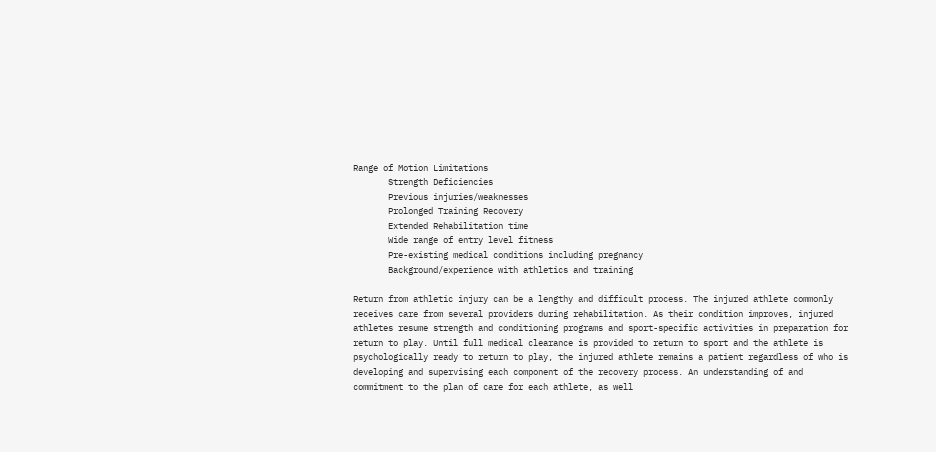Range of Motion Limitations
       Strength Deficiencies
       Previous injuries/weaknesses
       Prolonged Training Recovery
       Extended Rehabilitation time
       Wide range of entry level fitness
       Pre-existing medical conditions including pregnancy
       Background/experience with athletics and training

Return from athletic injury can be a lengthy and difficult process. The injured athlete commonly
receives care from several providers during rehabilitation. As their condition improves, injured
athletes resume strength and conditioning programs and sport-specific activities in preparation for
return to play. Until full medical clearance is provided to return to sport and the athlete is
psychologically ready to return to play, the injured athlete remains a patient regardless of who is
developing and supervising each component of the recovery process. An understanding of and
commitment to the plan of care for each athlete, as well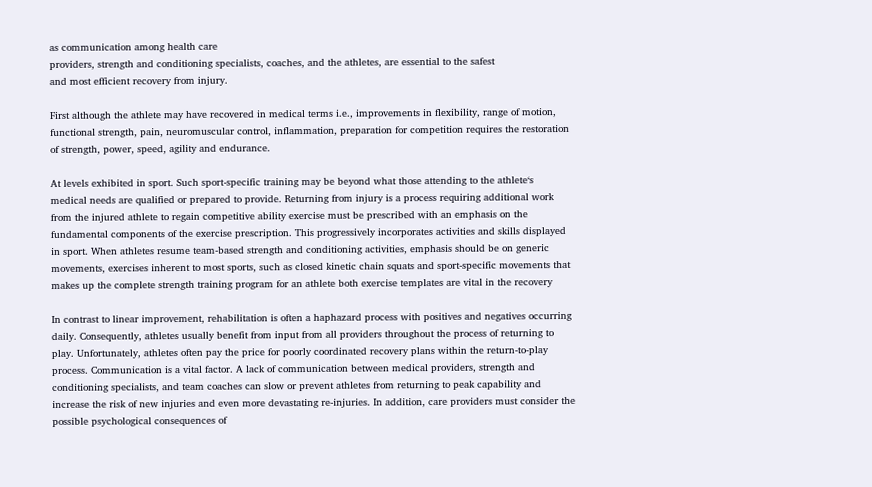as communication among health care
providers, strength and conditioning specialists, coaches, and the athletes, are essential to the safest
and most efficient recovery from injury.

First although the athlete may have recovered in medical terms i.e., improvements in flexibility, range of motion,
functional strength, pain, neuromuscular control, inflammation, preparation for competition requires the restoration
of strength, power, speed, agility and endurance.

At levels exhibited in sport. Such sport-specific training may be beyond what those attending to the athlete‘s
medical needs are qualified or prepared to provide. Returning from injury is a process requiring additional work
from the injured athlete to regain competitive ability exercise must be prescribed with an emphasis on the
fundamental components of the exercise prescription. This progressively incorporates activities and skills displayed
in sport. When athletes resume team-based strength and conditioning activities, emphasis should be on generic
movements, exercises inherent to most sports, such as closed kinetic chain squats and sport-specific movements that
makes up the complete strength training program for an athlete both exercise templates are vital in the recovery

In contrast to linear improvement, rehabilitation is often a haphazard process with positives and negatives occurring
daily. Consequently, athletes usually benefit from input from all providers throughout the process of returning to
play. Unfortunately, athletes often pay the price for poorly coordinated recovery plans within the return-to-play
process. Communication is a vital factor. A lack of communication between medical providers, strength and
conditioning specialists, and team coaches can slow or prevent athletes from returning to peak capability and
increase the risk of new injuries and even more devastating re-injuries. In addition, care providers must consider the
possible psychological consequences of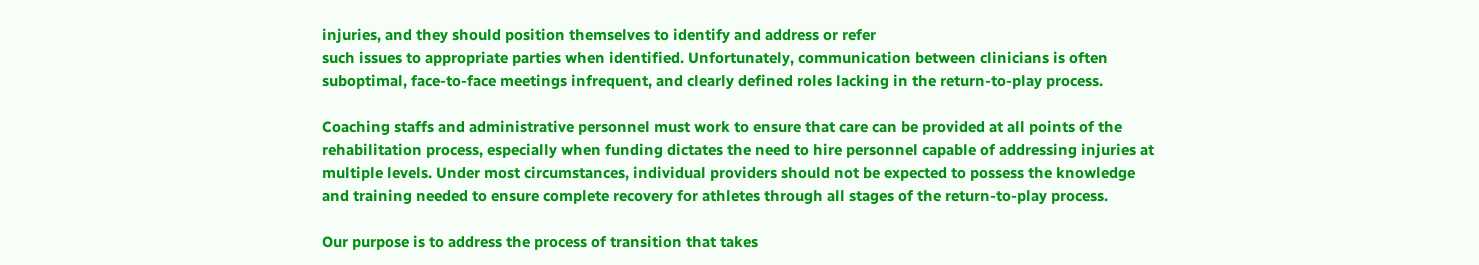injuries, and they should position themselves to identify and address or refer
such issues to appropriate parties when identified. Unfortunately, communication between clinicians is often
suboptimal, face-to-face meetings infrequent, and clearly defined roles lacking in the return-to-play process.

Coaching staffs and administrative personnel must work to ensure that care can be provided at all points of the
rehabilitation process, especially when funding dictates the need to hire personnel capable of addressing injuries at
multiple levels. Under most circumstances, individual providers should not be expected to possess the knowledge
and training needed to ensure complete recovery for athletes through all stages of the return-to-play process.

Our purpose is to address the process of transition that takes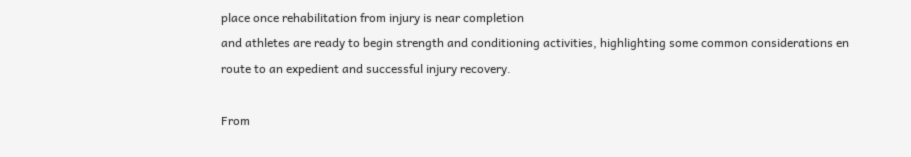place once rehabilitation from injury is near completion
and athletes are ready to begin strength and conditioning activities, highlighting some common considerations en
route to an expedient and successful injury recovery.

From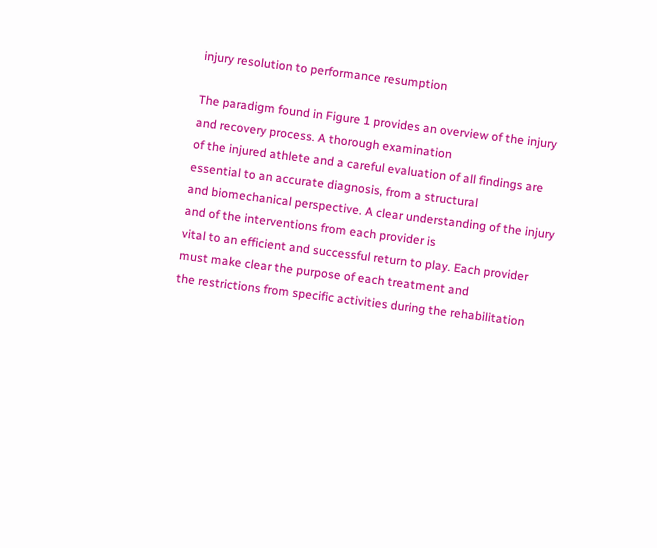injury resolution to performance resumption

The paradigm found in Figure 1 provides an overview of the injury and recovery process. A thorough examination
of the injured athlete and a careful evaluation of all findings are essential to an accurate diagnosis, from a structural
and biomechanical perspective. A clear understanding of the injury and of the interventions from each provider is
vital to an efficient and successful return to play. Each provider must make clear the purpose of each treatment and
the restrictions from specific activities during the rehabilitation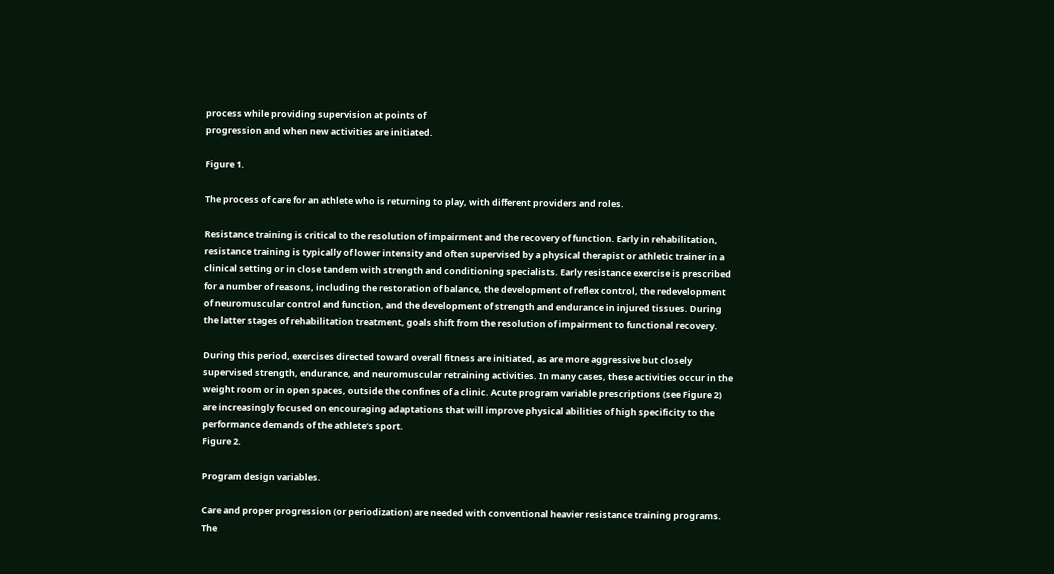process while providing supervision at points of
progression and when new activities are initiated.

Figure 1.

The process of care for an athlete who is returning to play, with different providers and roles.

Resistance training is critical to the resolution of impairment and the recovery of function. Early in rehabilitation,
resistance training is typically of lower intensity and often supervised by a physical therapist or athletic trainer in a
clinical setting or in close tandem with strength and conditioning specialists. Early resistance exercise is prescribed
for a number of reasons, including the restoration of balance, the development of reflex control, the redevelopment
of neuromuscular control and function, and the development of strength and endurance in injured tissues. During
the latter stages of rehabilitation treatment, goals shift from the resolution of impairment to functional recovery.

During this period, exercises directed toward overall fitness are initiated, as are more aggressive but closely
supervised strength, endurance, and neuromuscular retraining activities. In many cases, these activities occur in the
weight room or in open spaces, outside the confines of a clinic. Acute program variable prescriptions (see Figure 2)
are increasingly focused on encouraging adaptations that will improve physical abilities of high specificity to the
performance demands of the athlete‘s sport.
Figure 2.

Program design variables.

Care and proper progression (or periodization) are needed with conventional heavier resistance training programs.
The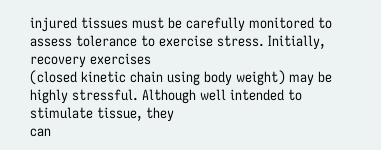injured tissues must be carefully monitored to assess tolerance to exercise stress. Initially, recovery exercises
(closed kinetic chain using body weight) may be highly stressful. Although well intended to stimulate tissue, they
can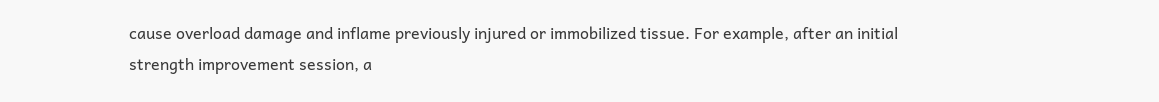cause overload damage and inflame previously injured or immobilized tissue. For example, after an initial
strength improvement session, a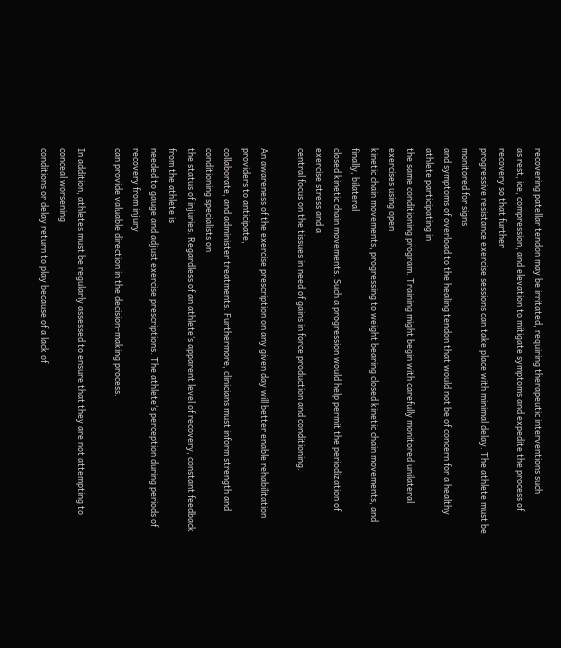recovering patellar tendon may be irritated, requiring therapeutic interventions such
as rest, ice, compression, and elevation to mitigate symptoms and expedite the process of recovery so that further
progressive resistance exercise sessions can take place with minimal delay. The athlete must be monitored for signs
and symptoms of overload to the healing tendon that would not be of concern for a healthy athlete participating in
the same conditioning program. Training might begin with carefully monitored unilateral exercises using open
kinetic chain movements, progressing to weight bearing closed kinetic chain movements, and finally, bilateral
closed kinetic chain movements. Such a progression would help permit the periodization of exercise stress and a
central focus on the tissues in need of gains in force production and conditioning.

An awareness of the exercise prescription on any given day will better enable rehabilitation providers to anticipate,
collaborate, and administer treatments. Furthermore, clinicians must inform strength and conditioning specialists on
the status of injuries. Regardless of an athlete‘s apparent level of recovery, constant feedback from the athlete is
needed to gauge and adjust exercise prescriptions. The athlete‘s perception during periods of recovery from injury
can provide valuable direction in the decision-making process.

In addition, athletes must be regularly assessed to ensure that they are not attempting to conceal worsening
conditions or delay return to play because of a lack of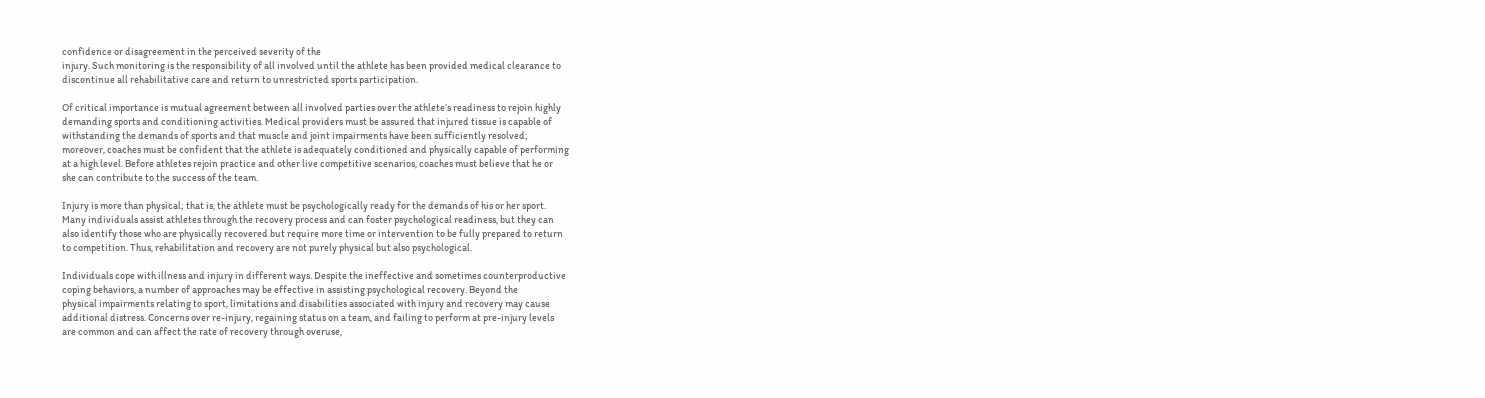confidence or disagreement in the perceived severity of the
injury. Such monitoring is the responsibility of all involved until the athlete has been provided medical clearance to
discontinue all rehabilitative care and return to unrestricted sports participation.

Of critical importance is mutual agreement between all involved parties over the athlete‘s readiness to rejoin highly
demanding sports and conditioning activities. Medical providers must be assured that injured tissue is capable of
withstanding the demands of sports and that muscle and joint impairments have been sufficiently resolved;
moreover, coaches must be confident that the athlete is adequately conditioned and physically capable of performing
at a high level. Before athletes rejoin practice and other live competitive scenarios, coaches must believe that he or
she can contribute to the success of the team.

Injury is more than physical; that is, the athlete must be psychologically ready for the demands of his or her sport.
Many individuals assist athletes through the recovery process and can foster psychological readiness, but they can
also identify those who are physically recovered but require more time or intervention to be fully prepared to return
to competition. Thus, rehabilitation and recovery are not purely physical but also psychological.

Individuals cope with illness and injury in different ways. Despite the ineffective and sometimes counterproductive
coping behaviors, a number of approaches may be effective in assisting psychological recovery. Beyond the
physical impairments relating to sport, limitations and disabilities associated with injury and recovery may cause
additional distress. Concerns over re-injury, regaining status on a team, and failing to perform at pre-injury levels
are common and can affect the rate of recovery through overuse,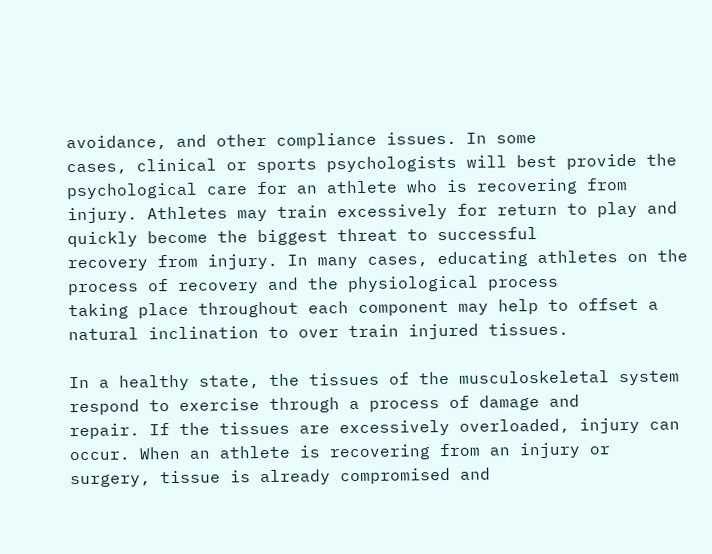avoidance, and other compliance issues. In some
cases, clinical or sports psychologists will best provide the psychological care for an athlete who is recovering from
injury. Athletes may train excessively for return to play and quickly become the biggest threat to successful
recovery from injury. In many cases, educating athletes on the process of recovery and the physiological process
taking place throughout each component may help to offset a natural inclination to over train injured tissues.

In a healthy state, the tissues of the musculoskeletal system respond to exercise through a process of damage and
repair. If the tissues are excessively overloaded, injury can occur. When an athlete is recovering from an injury or
surgery, tissue is already compromised and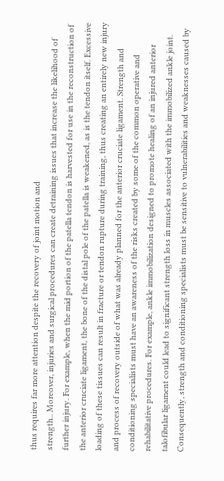thus requires far more attention despite the recovery of joint motion and
strength.. Moreover, injuries and surgical procedures can create detraining issues that increase the likelihood of
further injury. For example, when the mid portion of the patella tendon is harvested for use in the reconstruction of
the anterior cruciate ligament, the bone of the distal pole of the patella is weakened, as is the tendon itself. Excessive
loading of these tissues can result in fracture or tendon rupture during training, thus creating an entirely new injury
and process of recovery outside of what was already planned for the anterior cruciate ligament. Strength and
conditioning specialists must have an awareness of the risks created by some of the common operative and
rehabilitative procedures. For example, ankle immobilization designed to promote healing of an injured anterior
talofibular ligament could lead to significant strength loss in muscles associated with the immobilized ankle joint.
Consequently, strength and conditioning specialists must be sensitive to vulnerabilities and weaknesses caused by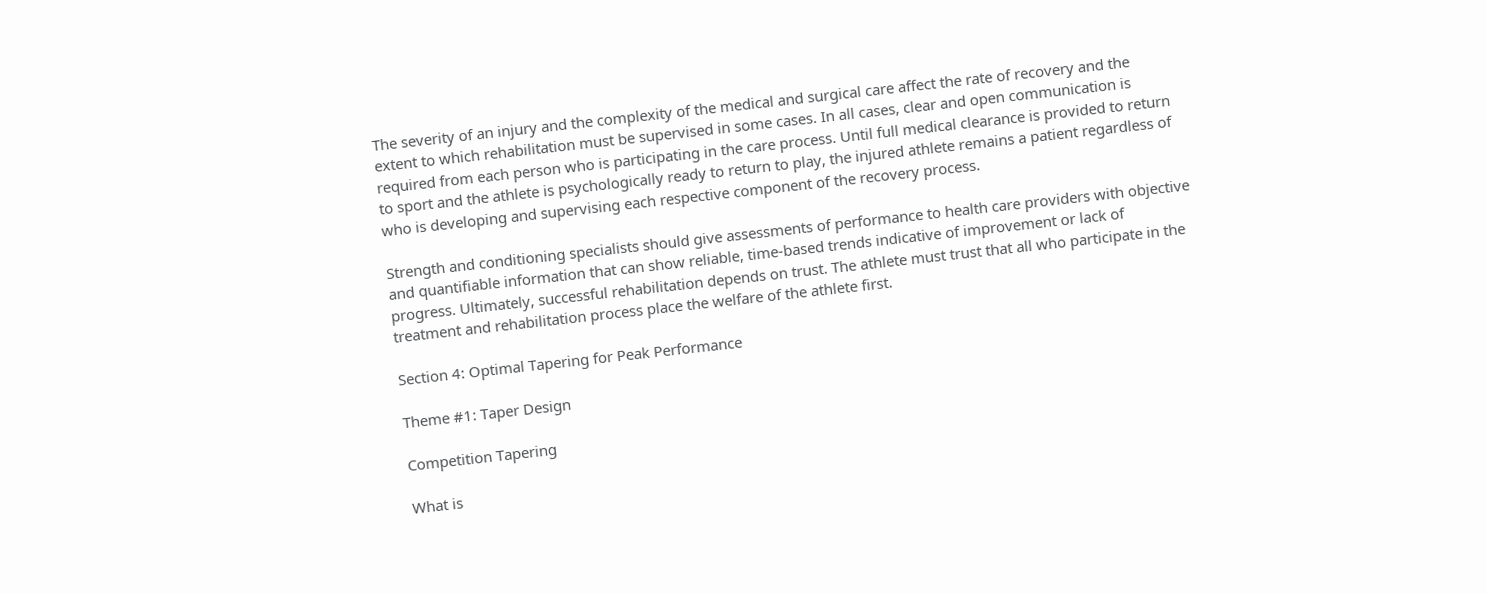The severity of an injury and the complexity of the medical and surgical care affect the rate of recovery and the
extent to which rehabilitation must be supervised in some cases. In all cases, clear and open communication is
required from each person who is participating in the care process. Until full medical clearance is provided to return
to sport and the athlete is psychologically ready to return to play, the injured athlete remains a patient regardless of
who is developing and supervising each respective component of the recovery process.

Strength and conditioning specialists should give assessments of performance to health care providers with objective
and quantifiable information that can show reliable, time-based trends indicative of improvement or lack of
progress. Ultimately, successful rehabilitation depends on trust. The athlete must trust that all who participate in the
treatment and rehabilitation process place the welfare of the athlete first.

Section 4: Optimal Tapering for Peak Performance

Theme #1: Taper Design

Competition Tapering

What is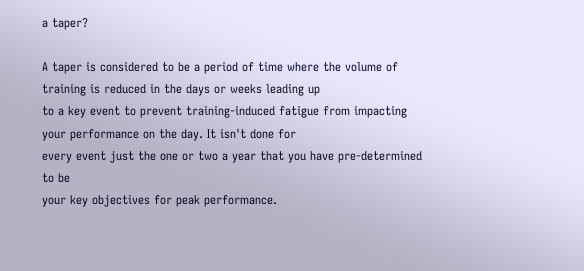a taper?

A taper is considered to be a period of time where the volume of training is reduced in the days or weeks leading up
to a key event to prevent training-induced fatigue from impacting your performance on the day. It isn't done for
every event just the one or two a year that you have pre-determined to be
your key objectives for peak performance.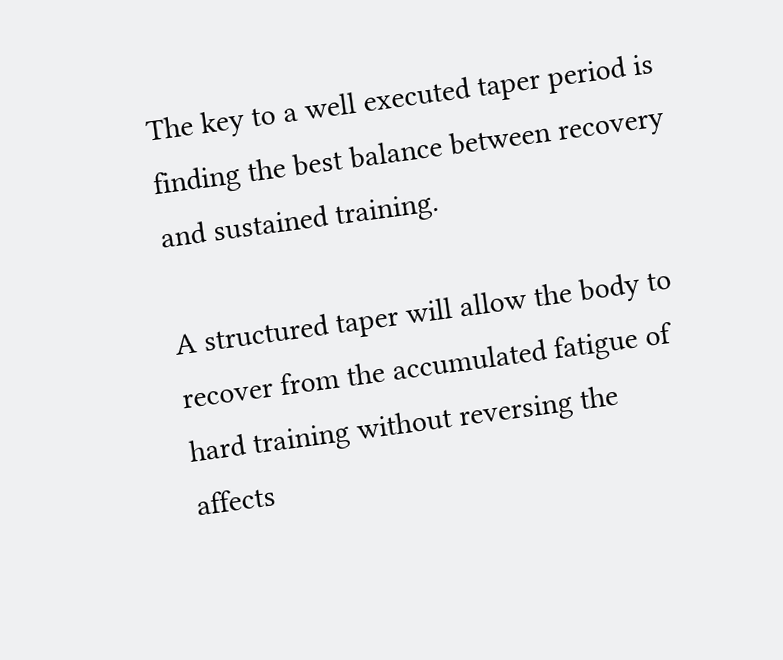The key to a well executed taper period is finding the best balance between recovery and sustained training.

A structured taper will allow the body to recover from the accumulated fatigue of hard training without reversing the
affects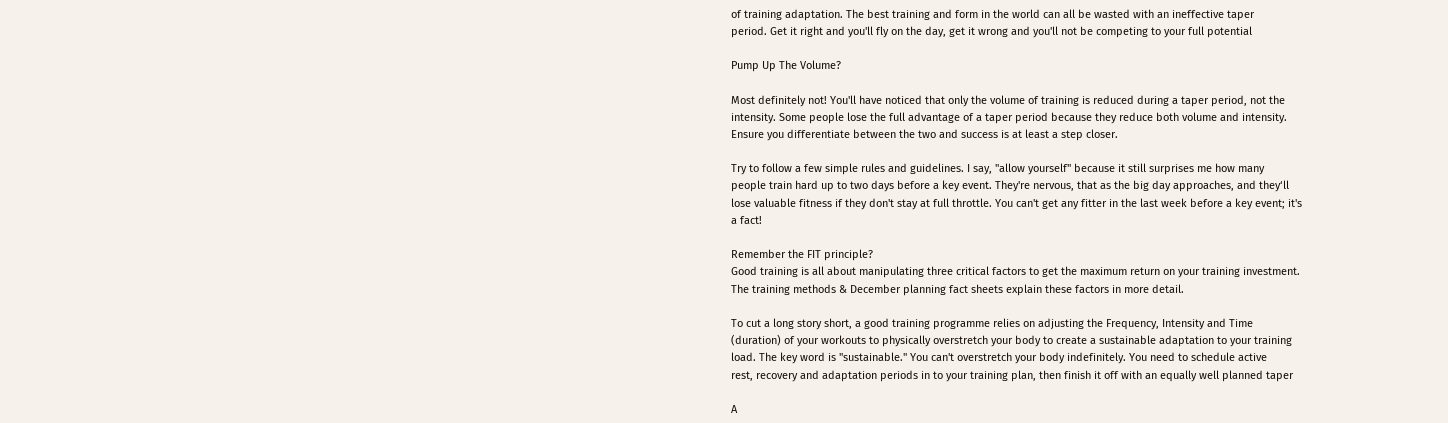of training adaptation. The best training and form in the world can all be wasted with an ineffective taper
period. Get it right and you'll fly on the day, get it wrong and you'll not be competing to your full potential

Pump Up The Volume?

Most definitely not! You'll have noticed that only the volume of training is reduced during a taper period, not the
intensity. Some people lose the full advantage of a taper period because they reduce both volume and intensity.
Ensure you differentiate between the two and success is at least a step closer.

Try to follow a few simple rules and guidelines. I say, "allow yourself" because it still surprises me how many
people train hard up to two days before a key event. They're nervous, that as the big day approaches, and they‘ll
lose valuable fitness if they don't stay at full throttle. You can't get any fitter in the last week before a key event; it's
a fact!

Remember the FIT principle?
Good training is all about manipulating three critical factors to get the maximum return on your training investment.
The training methods & December planning fact sheets explain these factors in more detail.

To cut a long story short, a good training programme relies on adjusting the Frequency, Intensity and Time
(duration) of your workouts to physically overstretch your body to create a sustainable adaptation to your training
load. The key word is "sustainable." You can't overstretch your body indefinitely. You need to schedule active
rest, recovery and adaptation periods in to your training plan, then finish it off with an equally well planned taper

A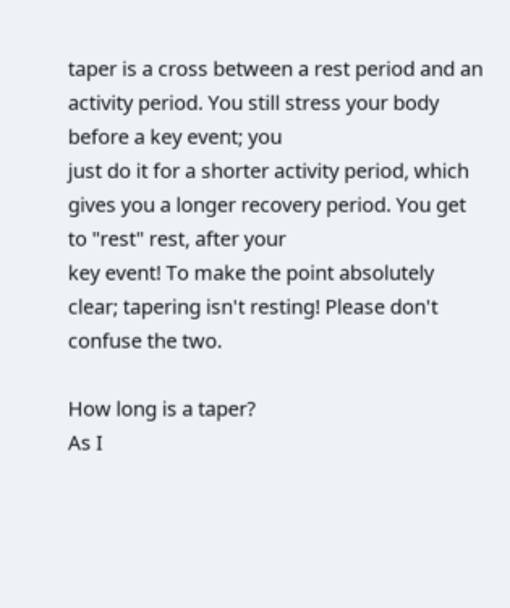taper is a cross between a rest period and an activity period. You still stress your body before a key event; you
just do it for a shorter activity period, which gives you a longer recovery period. You get to "rest" rest, after your
key event! To make the point absolutely clear; tapering isn't resting! Please don't confuse the two.

How long is a taper?
As I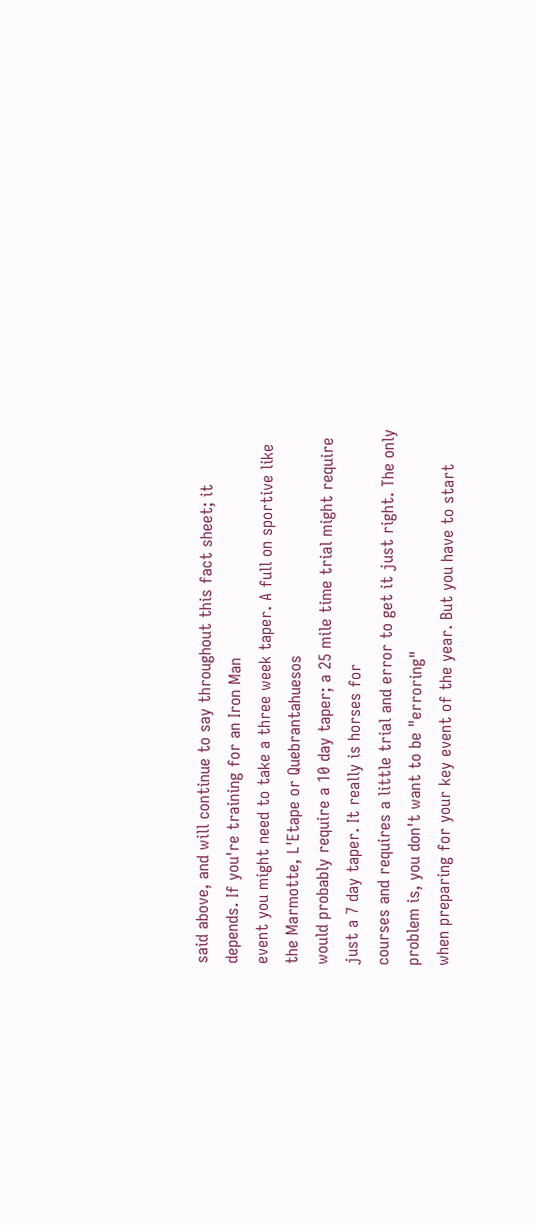said above, and will continue to say throughout this fact sheet; it depends. If you're training for an Iron Man
event you might need to take a three week taper. A full on sportive like the Marmotte, L'Etape or Quebrantahuesos
would probably require a 10 day taper; a 25 mile time trial might require just a 7 day taper. It really is horses for
courses and requires a little trial and error to get it just right. The only problem is, you don't want to be "erroring"
when preparing for your key event of the year. But you have to start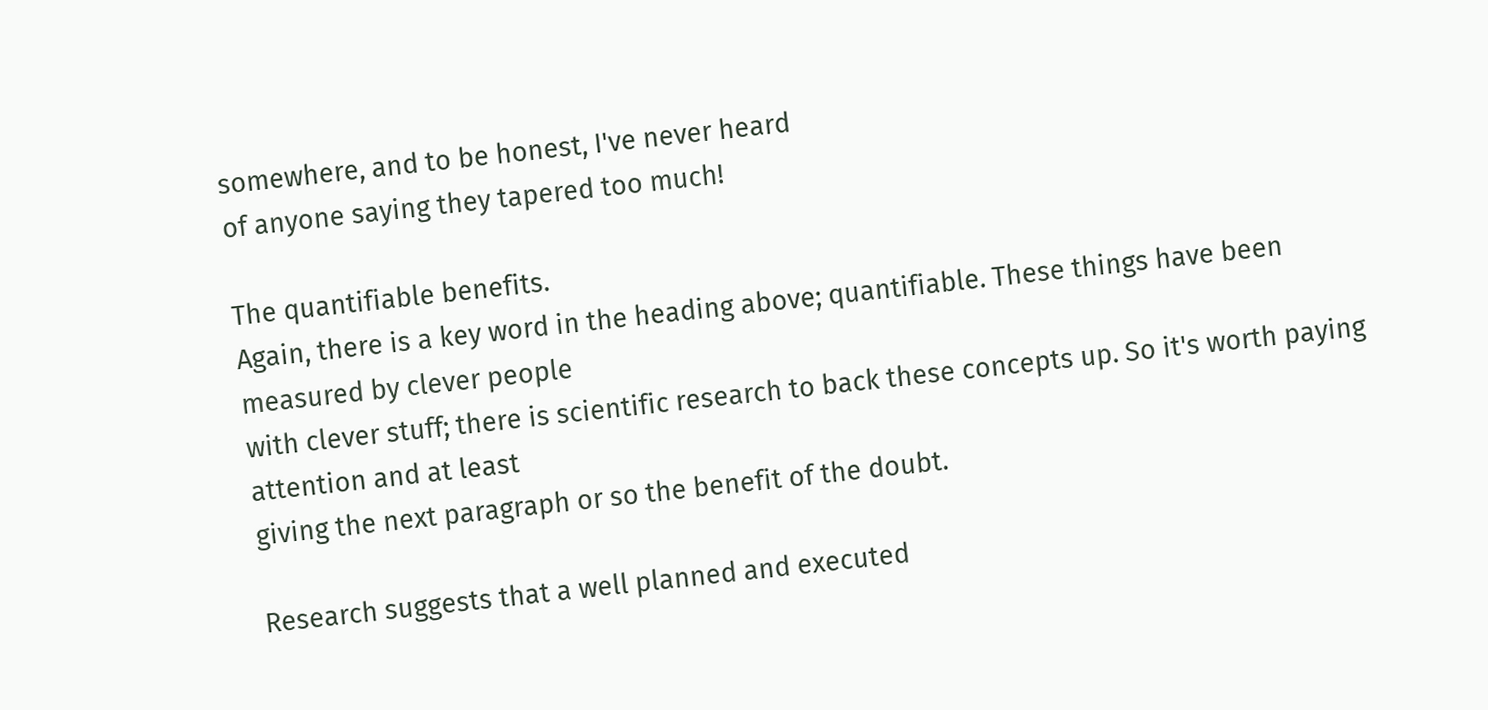somewhere, and to be honest, I've never heard
of anyone saying they tapered too much!

The quantifiable benefits.
Again, there is a key word in the heading above; quantifiable. These things have been measured by clever people
with clever stuff; there is scientific research to back these concepts up. So it's worth paying attention and at least
giving the next paragraph or so the benefit of the doubt.

Research suggests that a well planned and executed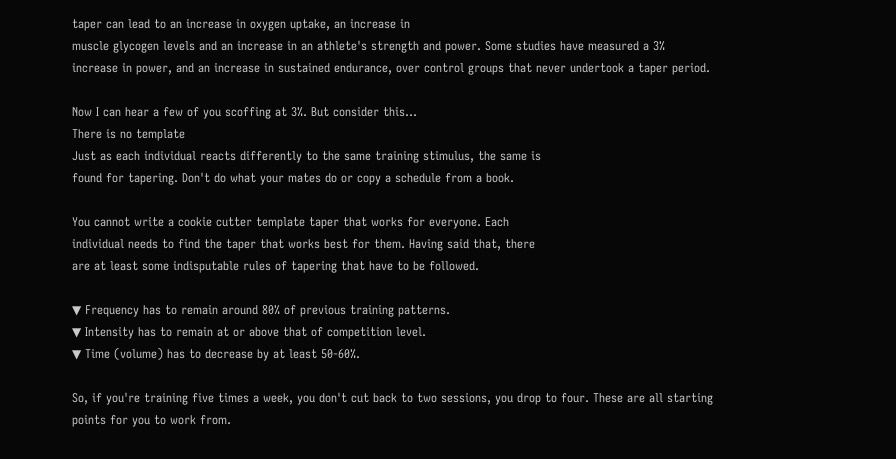taper can lead to an increase in oxygen uptake, an increase in
muscle glycogen levels and an increase in an athlete's strength and power. Some studies have measured a 3%
increase in power, and an increase in sustained endurance, over control groups that never undertook a taper period.

Now I can hear a few of you scoffing at 3%. But consider this...
There is no template
Just as each individual reacts differently to the same training stimulus, the same is
found for tapering. Don't do what your mates do or copy a schedule from a book.

You cannot write a cookie cutter template taper that works for everyone. Each
individual needs to find the taper that works best for them. Having said that, there
are at least some indisputable rules of tapering that have to be followed.

▼ Frequency has to remain around 80% of previous training patterns.
▼ Intensity has to remain at or above that of competition level.
▼ Time (volume) has to decrease by at least 50-60%.

So, if you're training five times a week, you don't cut back to two sessions, you drop to four. These are all starting
points for you to work from.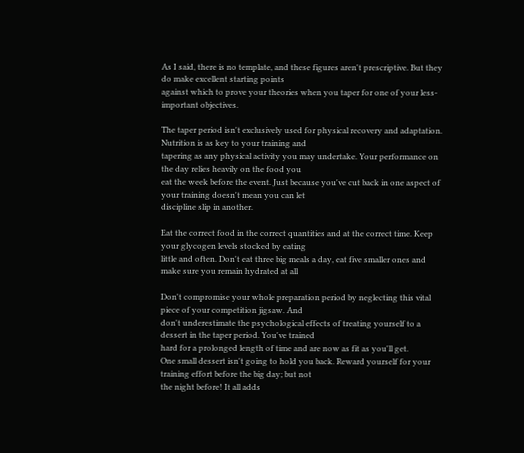As I said, there is no template, and these figures aren't prescriptive. But they do make excellent starting points
against which to prove your theories when you taper for one of your less-important objectives.

The taper period isn't exclusively used for physical recovery and adaptation. Nutrition is as key to your training and
tapering as any physical activity you may undertake. Your performance on the day relies heavily on the food you
eat the week before the event. Just because you've cut back in one aspect of your training doesn't mean you can let
discipline slip in another.

Eat the correct food in the correct quantities and at the correct time. Keep your glycogen levels stocked by eating
little and often. Don't eat three big meals a day, eat five smaller ones and make sure you remain hydrated at all

Don't compromise your whole preparation period by neglecting this vital piece of your competition jigsaw. And
don't underestimate the psychological effects of treating yourself to a dessert in the taper period. You've trained
hard for a prolonged length of time and are now as fit as you'll get.
One small dessert isn't going to hold you back. Reward yourself for your training effort before the big day; but not
the night before! It all adds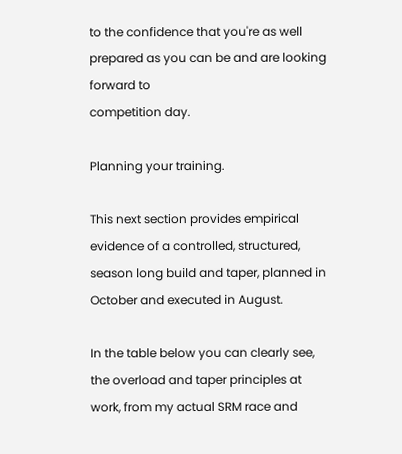to the confidence that you're as well prepared as you can be and are looking forward to
competition day.

Planning your training.

This next section provides empirical evidence of a controlled, structured, season long build and taper, planned in
October and executed in August.

In the table below you can clearly see, the overload and taper principles at work, from my actual SRM race and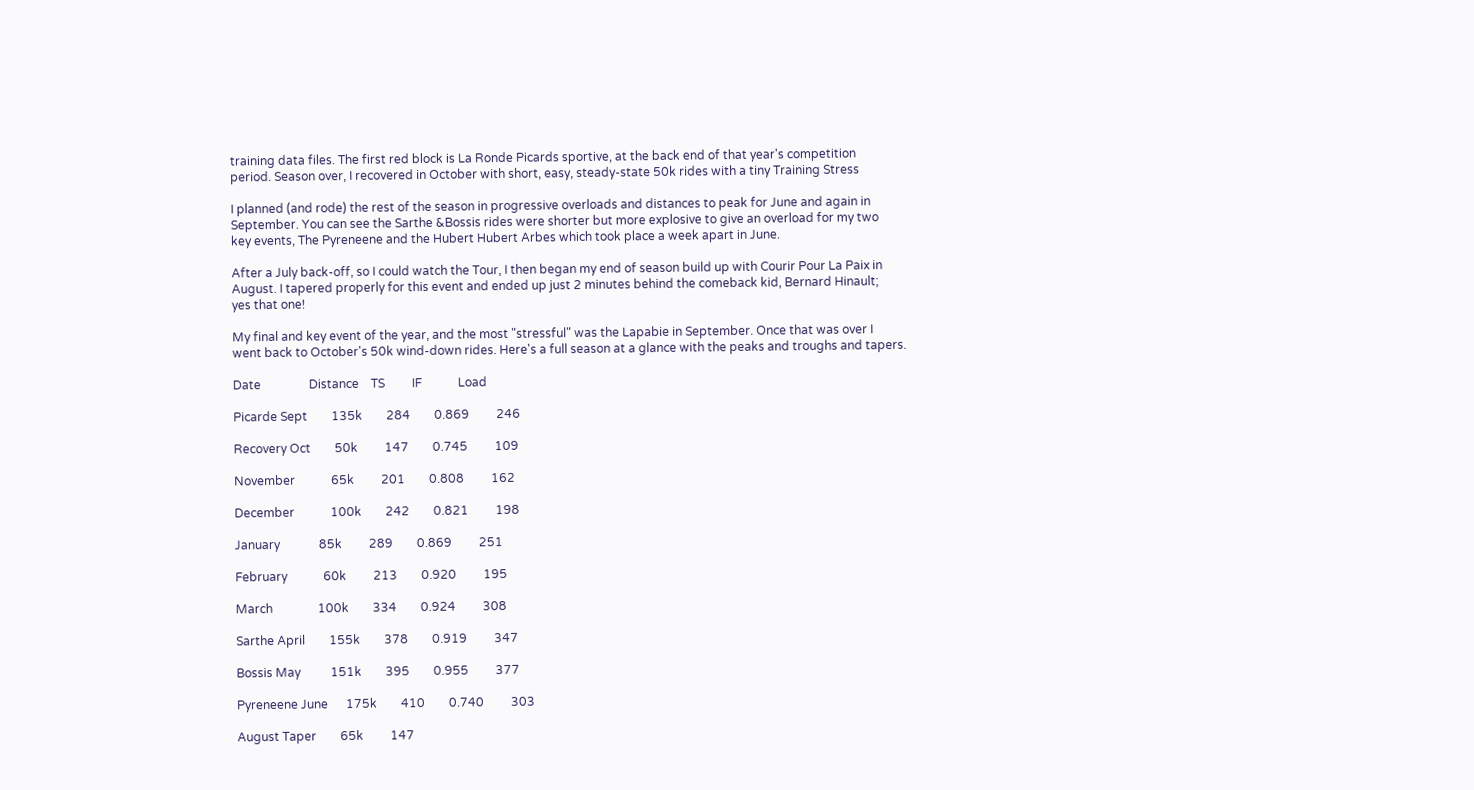training data files. The first red block is La Ronde Picards sportive, at the back end of that year's competition
period. Season over, I recovered in October with short, easy, steady-state 50k rides with a tiny Training Stress

I planned (and rode) the rest of the season in progressive overloads and distances to peak for June and again in
September. You can see the Sarthe &Bossis rides were shorter but more explosive to give an overload for my two
key events, The Pyreneene and the Hubert Hubert Arbes which took place a week apart in June.

After a July back-off, so I could watch the Tour, I then began my end of season build up with Courir Pour La Paix in
August. I tapered properly for this event and ended up just 2 minutes behind the comeback kid, Bernard Hinault;
yes that one!

My final and key event of the year, and the most "stressful" was the Lapabie in September. Once that was over I
went back to October's 50k wind-down rides. Here's a full season at a glance with the peaks and troughs and tapers.

Date                Distance    TS         IF            Load

Picarde Sept        135k        284        0.869         246

Recovery Oct        50k         147        0.745         109

November            65k         201        0.808         162

December            100k        242        0.821         198

January             85k         289        0.869         251

February            60k         213        0.920         195

March               100k        334        0.924         308

Sarthe April        155k        378        0.919         347

Bossis May          151k        395        0.955         377

Pyreneene June      175k        410        0.740         303

August Taper        65k         147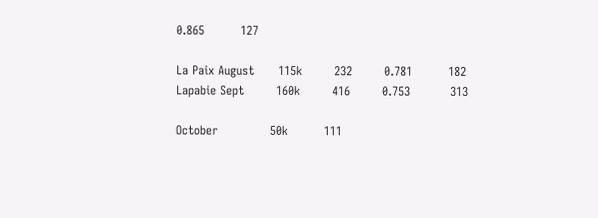0.865         127

La Paix August      115k        232        0.781         182
Lapabie Sept        160k        416        0.753          313

October             50k         111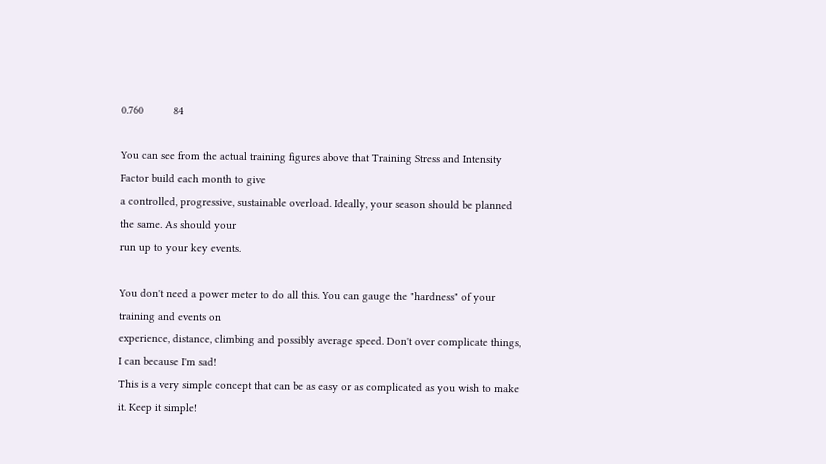0.760          84

You can see from the actual training figures above that Training Stress and Intensity Factor build each month to give
a controlled, progressive, sustainable overload. Ideally, your season should be planned the same. As should your
run up to your key events.

You don't need a power meter to do all this. You can gauge the "hardness" of your training and events on
experience, distance, climbing and possibly average speed. Don't over complicate things, I can because I'm sad!
This is a very simple concept that can be as easy or as complicated as you wish to make it. Keep it simple!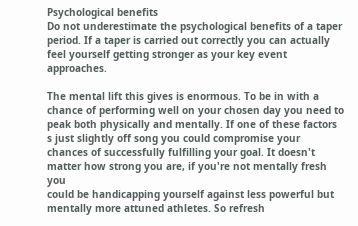Psychological benefits
Do not underestimate the psychological benefits of a taper period. If a taper is carried out correctly you can actually
feel yourself getting stronger as your key event approaches.

The mental lift this gives is enormous. To be in with a chance of performing well on your chosen day you need to
peak both physically and mentally. If one of these factors s just slightly off song you could compromise your
chances of successfully fulfilling your goal. It doesn't matter how strong you are, if you're not mentally fresh you
could be handicapping yourself against less powerful but mentally more attuned athletes. So refresh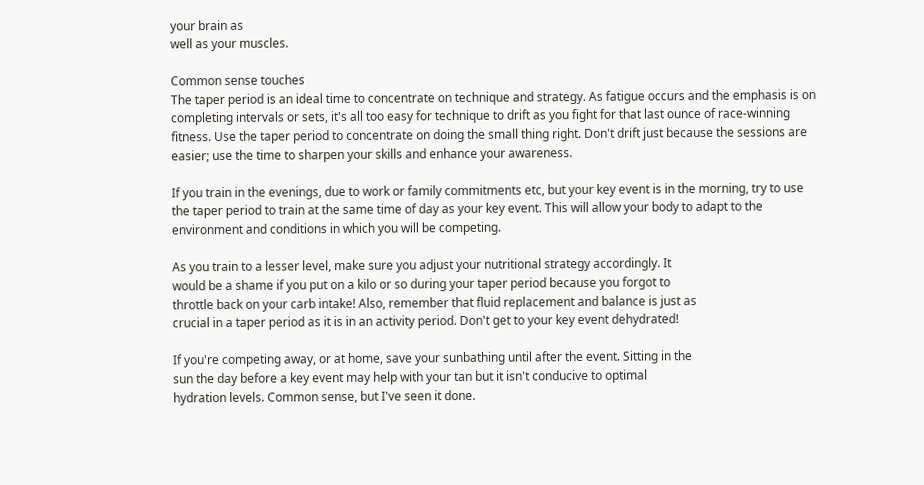your brain as
well as your muscles.

Common sense touches
The taper period is an ideal time to concentrate on technique and strategy. As fatigue occurs and the emphasis is on
completing intervals or sets, it's all too easy for technique to drift as you fight for that last ounce of race-winning
fitness. Use the taper period to concentrate on doing the small thing right. Don't drift just because the sessions are
easier; use the time to sharpen your skills and enhance your awareness.

If you train in the evenings, due to work or family commitments etc, but your key event is in the morning, try to use
the taper period to train at the same time of day as your key event. This will allow your body to adapt to the
environment and conditions in which you will be competing.

As you train to a lesser level, make sure you adjust your nutritional strategy accordingly. It
would be a shame if you put on a kilo or so during your taper period because you forgot to
throttle back on your carb intake! Also, remember that fluid replacement and balance is just as
crucial in a taper period as it is in an activity period. Don't get to your key event dehydrated!

If you're competing away, or at home, save your sunbathing until after the event. Sitting in the
sun the day before a key event may help with your tan but it isn't conducive to optimal
hydration levels. Common sense, but I've seen it done.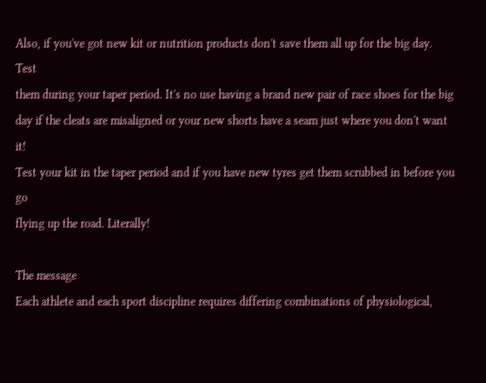Also, if you've got new kit or nutrition products don't save them all up for the big day. Test
them during your taper period. It's no use having a brand new pair of race shoes for the big
day if the cleats are misaligned or your new shorts have a seam just where you don't want it!
Test your kit in the taper period and if you have new tyres get them scrubbed in before you go
flying up the road. Literally!

The message
Each athlete and each sport discipline requires differing combinations of physiological,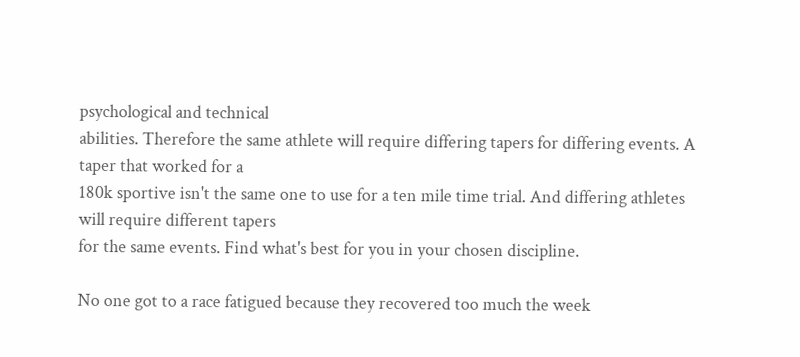psychological and technical
abilities. Therefore the same athlete will require differing tapers for differing events. A taper that worked for a
180k sportive isn't the same one to use for a ten mile time trial. And differing athletes will require different tapers
for the same events. Find what's best for you in your chosen discipline.

No one got to a race fatigued because they recovered too much the week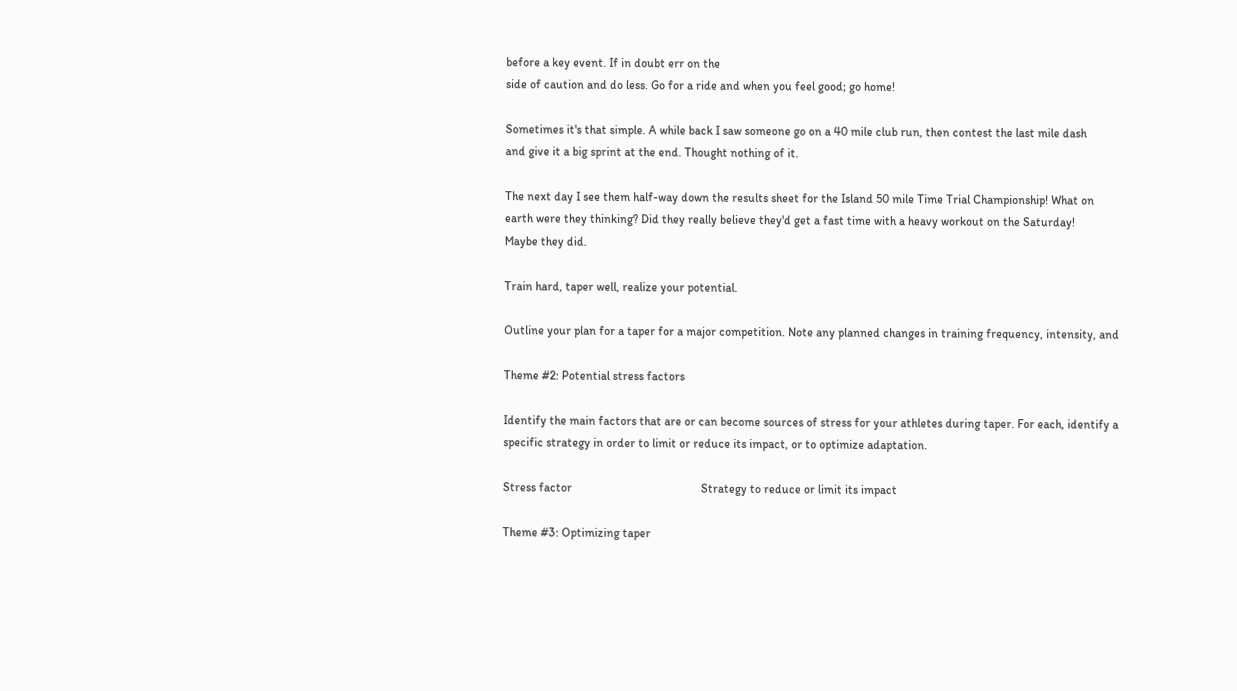before a key event. If in doubt err on the
side of caution and do less. Go for a ride and when you feel good; go home!

Sometimes it's that simple. A while back I saw someone go on a 40 mile club run, then contest the last mile dash
and give it a big sprint at the end. Thought nothing of it.

The next day I see them half-way down the results sheet for the Island 50 mile Time Trial Championship! What on
earth were they thinking? Did they really believe they'd get a fast time with a heavy workout on the Saturday!
Maybe they did.

Train hard, taper well, realize your potential.

Outline your plan for a taper for a major competition. Note any planned changes in training frequency, intensity, and

Theme #2: Potential stress factors

Identify the main factors that are or can become sources of stress for your athletes during taper. For each, identify a
specific strategy in order to limit or reduce its impact, or to optimize adaptation.

Stress factor                                           Strategy to reduce or limit its impact

Theme #3: Optimizing taper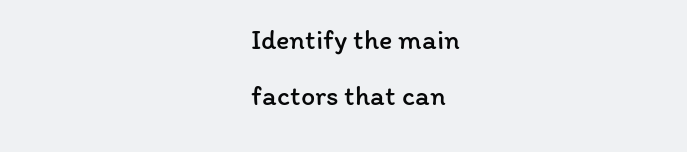Identify the main factors that can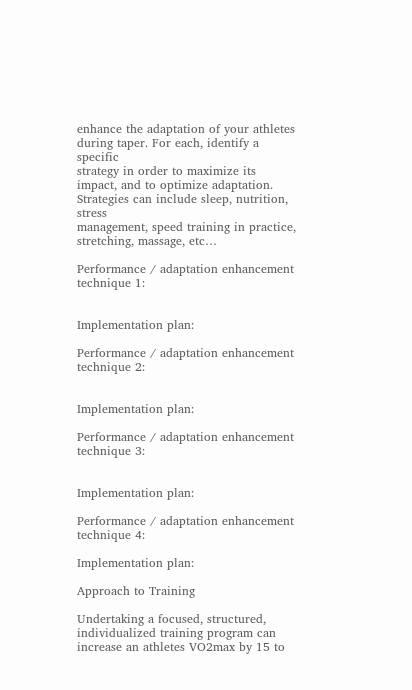enhance the adaptation of your athletes during taper. For each, identify a specific
strategy in order to maximize its impact, and to optimize adaptation. Strategies can include sleep, nutrition, stress
management, speed training in practice, stretching, massage, etc…

Performance / adaptation enhancement technique 1:


Implementation plan:

Performance / adaptation enhancement technique 2:


Implementation plan:

Performance / adaptation enhancement technique 3:


Implementation plan:

Performance / adaptation enhancement technique 4:

Implementation plan:

Approach to Training

Undertaking a focused, structured, individualized training program can increase an athletes VO2max by 15 to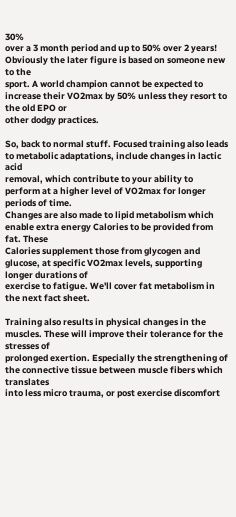30%
over a 3 month period and up to 50% over 2 years! Obviously the later figure is based on someone new to the
sport. A world champion cannot be expected to increase their VO2max by 50% unless they resort to the old EPO or
other dodgy practices.

So, back to normal stuff. Focused training also leads to metabolic adaptations, include changes in lactic acid
removal, which contribute to your ability to perform at a higher level of VO2max for longer periods of time.
Changes are also made to lipid metabolism which enable extra energy Calories to be provided from fat. These
Calories supplement those from glycogen and glucose, at specific VO2max levels, supporting longer durations of
exercise to fatigue. We'll cover fat metabolism in the next fact sheet.

Training also results in physical changes in the muscles. These will improve their tolerance for the stresses of
prolonged exertion. Especially the strengthening of the connective tissue between muscle fibers which translates
into less micro trauma, or post exercise discomfort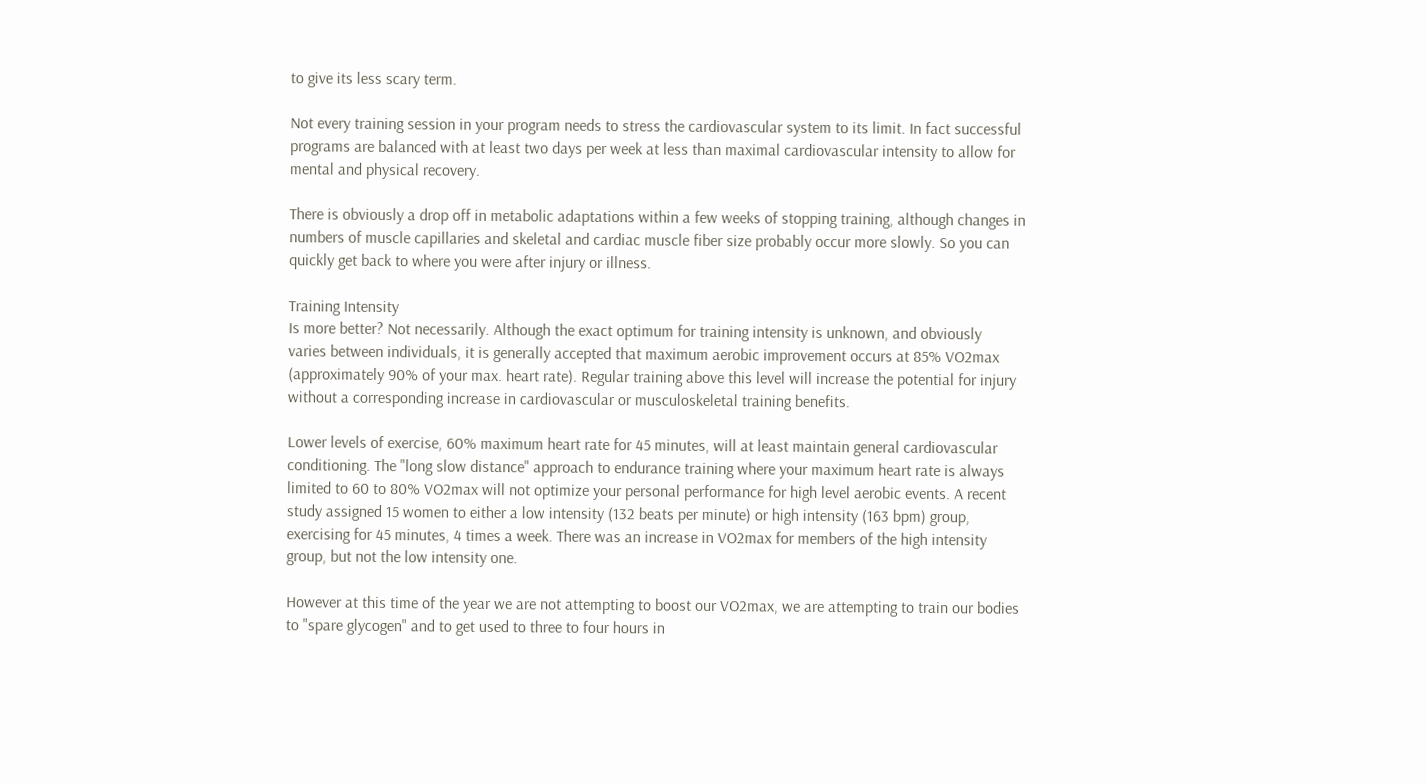to give its less scary term.

Not every training session in your program needs to stress the cardiovascular system to its limit. In fact successful
programs are balanced with at least two days per week at less than maximal cardiovascular intensity to allow for
mental and physical recovery.

There is obviously a drop off in metabolic adaptations within a few weeks of stopping training, although changes in
numbers of muscle capillaries and skeletal and cardiac muscle fiber size probably occur more slowly. So you can
quickly get back to where you were after injury or illness.

Training Intensity
Is more better? Not necessarily. Although the exact optimum for training intensity is unknown, and obviously
varies between individuals, it is generally accepted that maximum aerobic improvement occurs at 85% VO2max
(approximately 90% of your max. heart rate). Regular training above this level will increase the potential for injury
without a corresponding increase in cardiovascular or musculoskeletal training benefits.

Lower levels of exercise, 60% maximum heart rate for 45 minutes, will at least maintain general cardiovascular
conditioning. The "long slow distance" approach to endurance training where your maximum heart rate is always
limited to 60 to 80% VO2max will not optimize your personal performance for high level aerobic events. A recent
study assigned 15 women to either a low intensity (132 beats per minute) or high intensity (163 bpm) group,
exercising for 45 minutes, 4 times a week. There was an increase in VO2max for members of the high intensity
group, but not the low intensity one.

However at this time of the year we are not attempting to boost our VO2max, we are attempting to train our bodies
to "spare glycogen" and to get used to three to four hours in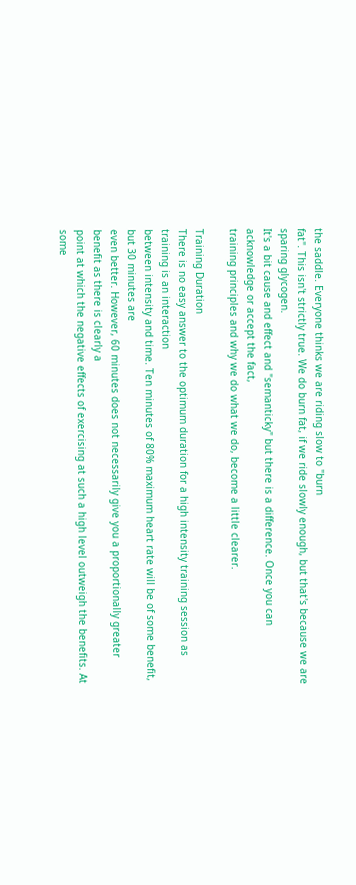the saddle. Everyone thinks we are riding slow to "burn
fat". This isn't strictly true. We do burn fat, if we ride slowly enough, but that's because we are sparing glycogen.
It's a bit cause and effect and "semanticky" but there is a difference. Once you can acknowledge or accept the fact,
training principles and why we do what we do, become a little clearer.

Training Duration
There is no easy answer to the optimum duration for a high intensity training session as training is an interaction
between intensity and time. Ten minutes of 80% maximum heart rate will be of some benefit, but 30 minutes are
even better. However, 60 minutes does not necessarily give you a proportionally greater benefit as there is clearly a
point at which the negative effects of exercising at such a high level outweigh the benefits. At some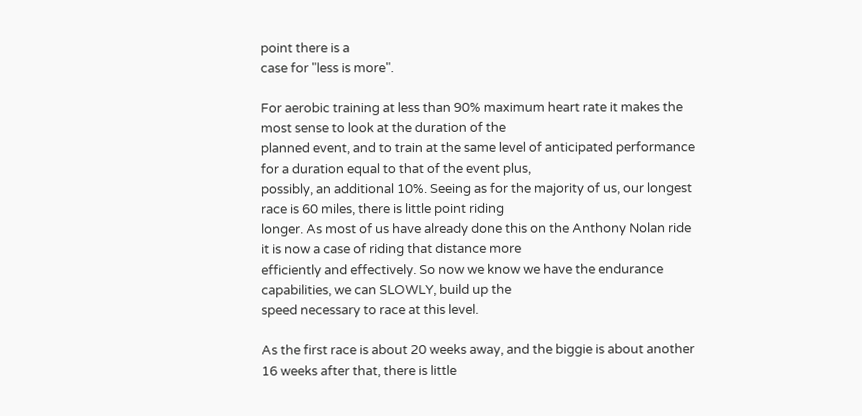point there is a
case for "less is more".

For aerobic training at less than 90% maximum heart rate it makes the most sense to look at the duration of the
planned event, and to train at the same level of anticipated performance for a duration equal to that of the event plus,
possibly, an additional 10%. Seeing as for the majority of us, our longest race is 60 miles, there is little point riding
longer. As most of us have already done this on the Anthony Nolan ride it is now a case of riding that distance more
efficiently and effectively. So now we know we have the endurance capabilities, we can SLOWLY, build up the
speed necessary to race at this level.

As the first race is about 20 weeks away, and the biggie is about another 16 weeks after that, there is little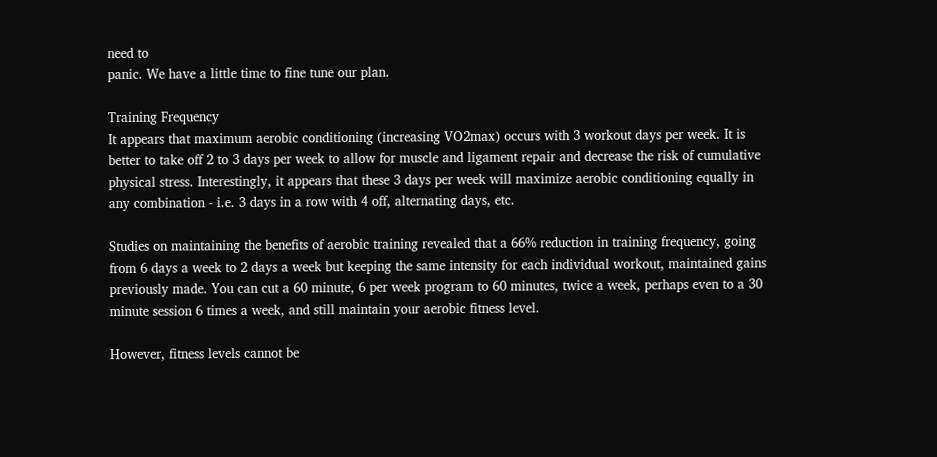need to
panic. We have a little time to fine tune our plan.

Training Frequency
It appears that maximum aerobic conditioning (increasing VO2max) occurs with 3 workout days per week. It is
better to take off 2 to 3 days per week to allow for muscle and ligament repair and decrease the risk of cumulative
physical stress. Interestingly, it appears that these 3 days per week will maximize aerobic conditioning equally in
any combination - i.e. 3 days in a row with 4 off, alternating days, etc.

Studies on maintaining the benefits of aerobic training revealed that a 66% reduction in training frequency, going
from 6 days a week to 2 days a week but keeping the same intensity for each individual workout, maintained gains
previously made. You can cut a 60 minute, 6 per week program to 60 minutes, twice a week, perhaps even to a 30
minute session 6 times a week, and still maintain your aerobic fitness level.

However, fitness levels cannot be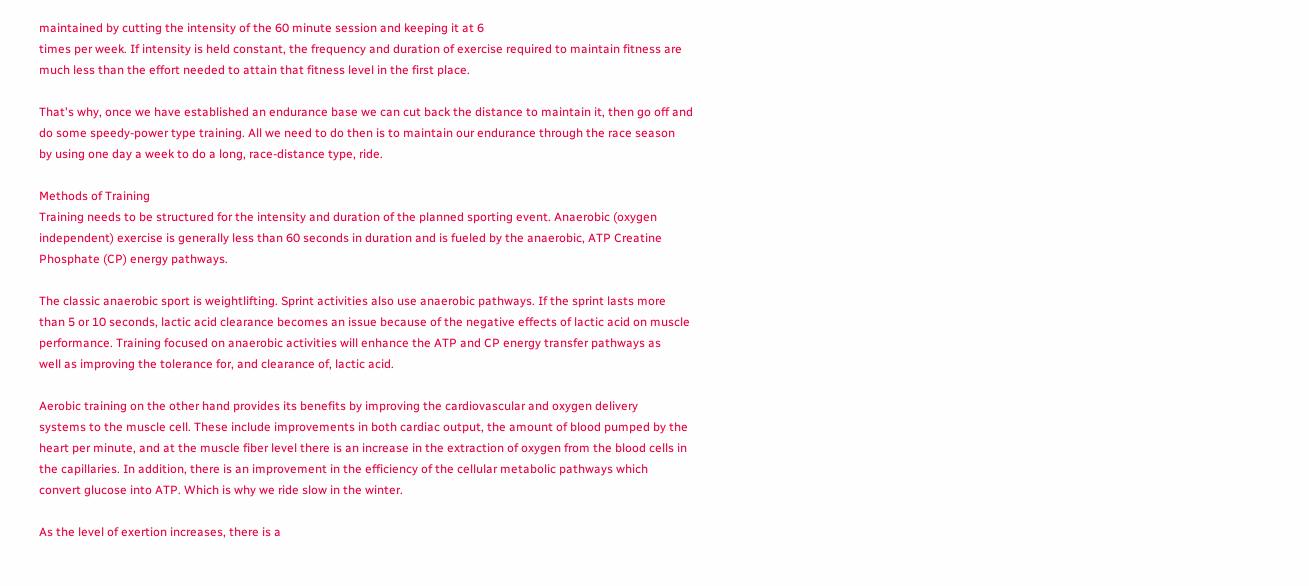maintained by cutting the intensity of the 60 minute session and keeping it at 6
times per week. If intensity is held constant, the frequency and duration of exercise required to maintain fitness are
much less than the effort needed to attain that fitness level in the first place.

That's why, once we have established an endurance base we can cut back the distance to maintain it, then go off and
do some speedy-power type training. All we need to do then is to maintain our endurance through the race season
by using one day a week to do a long, race-distance type, ride.

Methods of Training
Training needs to be structured for the intensity and duration of the planned sporting event. Anaerobic (oxygen
independent) exercise is generally less than 60 seconds in duration and is fueled by the anaerobic, ATP Creatine
Phosphate (CP) energy pathways.

The classic anaerobic sport is weightlifting. Sprint activities also use anaerobic pathways. If the sprint lasts more
than 5 or 10 seconds, lactic acid clearance becomes an issue because of the negative effects of lactic acid on muscle
performance. Training focused on anaerobic activities will enhance the ATP and CP energy transfer pathways as
well as improving the tolerance for, and clearance of, lactic acid.

Aerobic training on the other hand provides its benefits by improving the cardiovascular and oxygen delivery
systems to the muscle cell. These include improvements in both cardiac output, the amount of blood pumped by the
heart per minute, and at the muscle fiber level there is an increase in the extraction of oxygen from the blood cells in
the capillaries. In addition, there is an improvement in the efficiency of the cellular metabolic pathways which
convert glucose into ATP. Which is why we ride slow in the winter.

As the level of exertion increases, there is a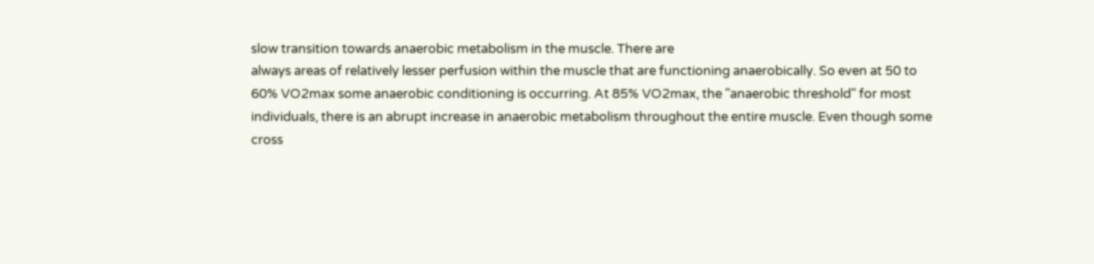slow transition towards anaerobic metabolism in the muscle. There are
always areas of relatively lesser perfusion within the muscle that are functioning anaerobically. So even at 50 to
60% VO2max some anaerobic conditioning is occurring. At 85% VO2max, the "anaerobic threshold" for most
individuals, there is an abrupt increase in anaerobic metabolism throughout the entire muscle. Even though some
cross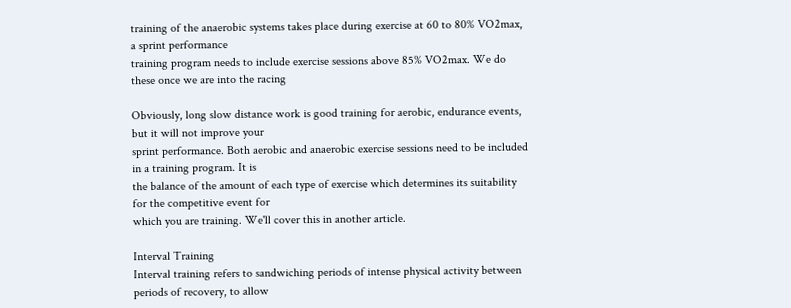training of the anaerobic systems takes place during exercise at 60 to 80% VO2max, a sprint performance
training program needs to include exercise sessions above 85% VO2max. We do these once we are into the racing

Obviously, long slow distance work is good training for aerobic, endurance events, but it will not improve your
sprint performance. Both aerobic and anaerobic exercise sessions need to be included in a training program. It is
the balance of the amount of each type of exercise which determines its suitability for the competitive event for
which you are training. We'll cover this in another article.

Interval Training
Interval training refers to sandwiching periods of intense physical activity between periods of recovery, to allow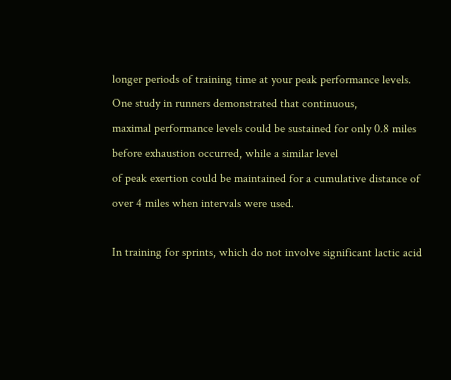longer periods of training time at your peak performance levels. One study in runners demonstrated that continuous,
maximal performance levels could be sustained for only 0.8 miles before exhaustion occurred, while a similar level
of peak exertion could be maintained for a cumulative distance of over 4 miles when intervals were used.

In training for sprints, which do not involve significant lactic acid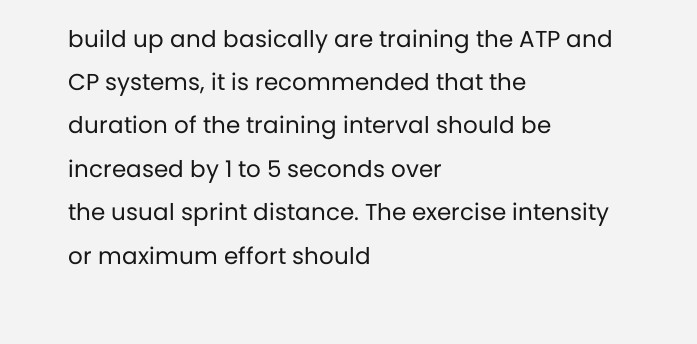build up and basically are training the ATP and
CP systems, it is recommended that the duration of the training interval should be increased by 1 to 5 seconds over
the usual sprint distance. The exercise intensity or maximum effort should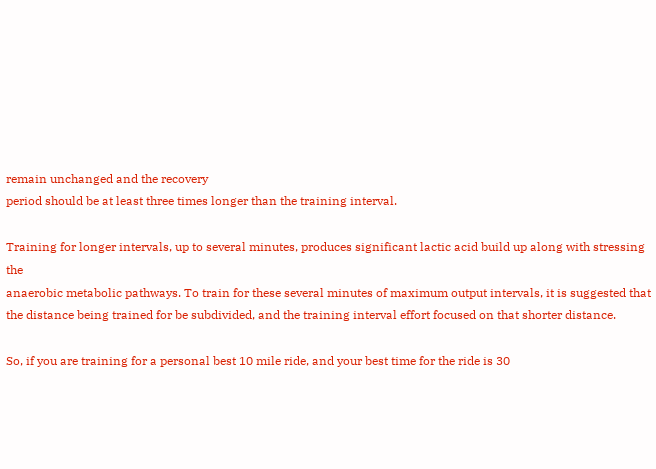remain unchanged and the recovery
period should be at least three times longer than the training interval.

Training for longer intervals, up to several minutes, produces significant lactic acid build up along with stressing the
anaerobic metabolic pathways. To train for these several minutes of maximum output intervals, it is suggested that
the distance being trained for be subdivided, and the training interval effort focused on that shorter distance.

So, if you are training for a personal best 10 mile ride, and your best time for the ride is 30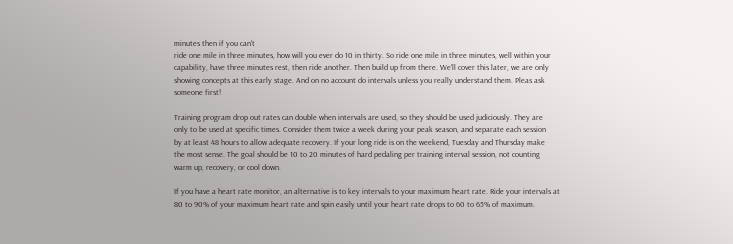minutes then if you can't
ride one mile in three minutes, how will you ever do 10 in thirty. So ride one mile in three minutes, well within your
capability, have three minutes rest, then ride another. Then build up from there. We'll cover this later, we are only
showing concepts at this early stage. And on no account do intervals unless you really understand them. Pleas ask
someone first!

Training program drop out rates can double when intervals are used, so they should be used judiciously. They are
only to be used at specific times. Consider them twice a week during your peak season, and separate each session
by at least 48 hours to allow adequate recovery. If your long ride is on the weekend, Tuesday and Thursday make
the most sense. The goal should be 10 to 20 minutes of hard pedaling per training interval session, not counting
warm up, recovery, or cool down.

If you have a heart rate monitor, an alternative is to key intervals to your maximum heart rate. Ride your intervals at
80 to 90% of your maximum heart rate and spin easily until your heart rate drops to 60 to 65% of maximum.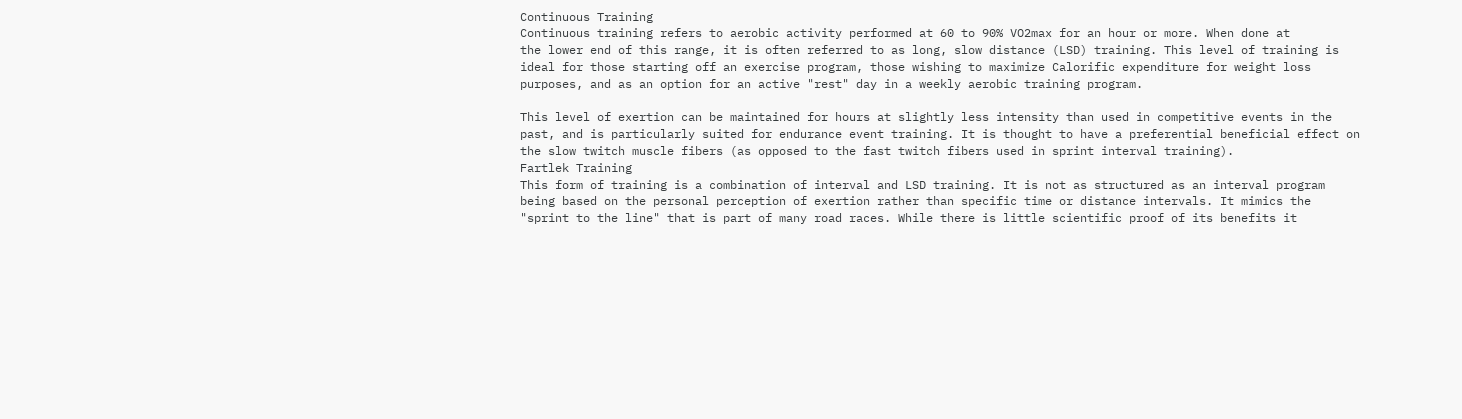Continuous Training
Continuous training refers to aerobic activity performed at 60 to 90% VO2max for an hour or more. When done at
the lower end of this range, it is often referred to as long, slow distance (LSD) training. This level of training is
ideal for those starting off an exercise program, those wishing to maximize Calorific expenditure for weight loss
purposes, and as an option for an active "rest" day in a weekly aerobic training program.

This level of exertion can be maintained for hours at slightly less intensity than used in competitive events in the
past, and is particularly suited for endurance event training. It is thought to have a preferential beneficial effect on
the slow twitch muscle fibers (as opposed to the fast twitch fibers used in sprint interval training).
Fartlek Training
This form of training is a combination of interval and LSD training. It is not as structured as an interval program
being based on the personal perception of exertion rather than specific time or distance intervals. It mimics the
"sprint to the line" that is part of many road races. While there is little scientific proof of its benefits it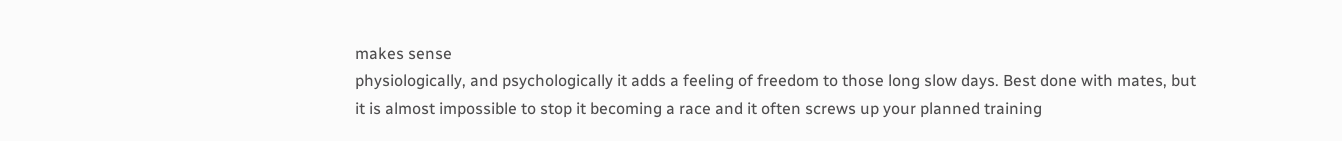makes sense
physiologically, and psychologically it adds a feeling of freedom to those long slow days. Best done with mates, but
it is almost impossible to stop it becoming a race and it often screws up your planned training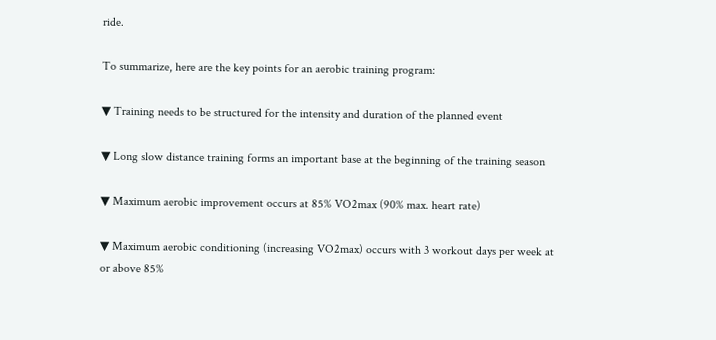ride.

To summarize, here are the key points for an aerobic training program:

▼ Training needs to be structured for the intensity and duration of the planned event

▼ Long slow distance training forms an important base at the beginning of the training season

▼ Maximum aerobic improvement occurs at 85% VO2max (90% max. heart rate)

▼ Maximum aerobic conditioning (increasing VO2max) occurs with 3 workout days per week at or above 85%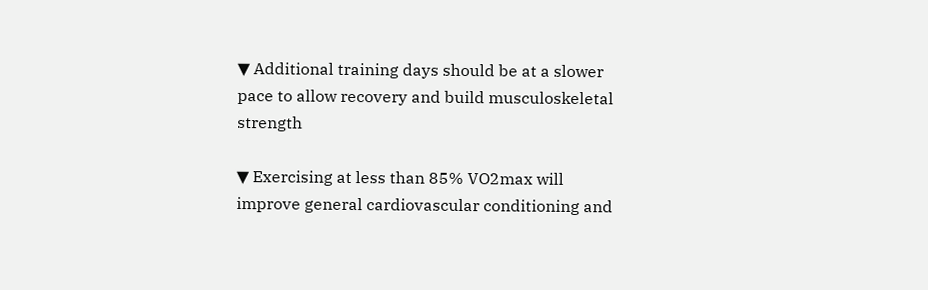▼ Additional training days should be at a slower pace to allow recovery and build musculoskeletal strength

▼ Exercising at less than 85% VO2max will improve general cardiovascular conditioning and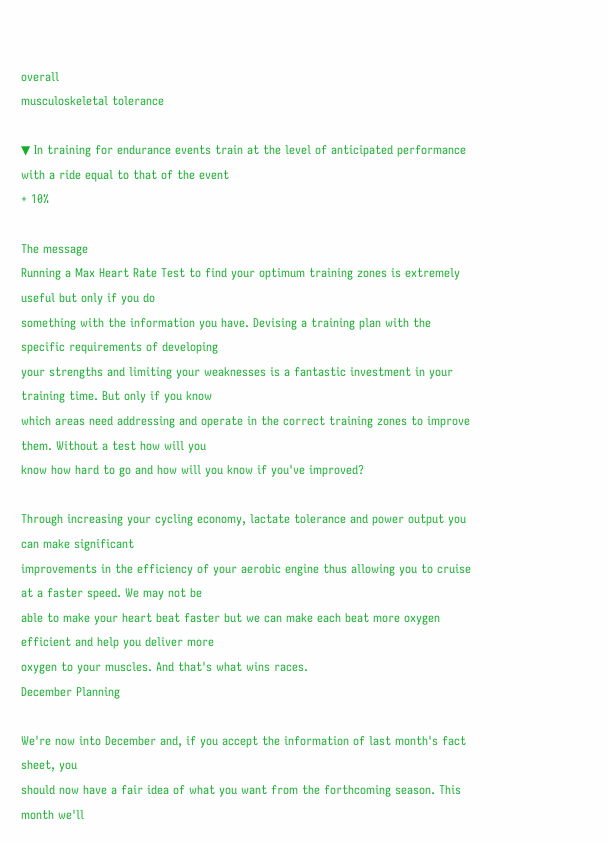overall
musculoskeletal tolerance

▼ In training for endurance events train at the level of anticipated performance with a ride equal to that of the event
+ 10%

The message
Running a Max Heart Rate Test to find your optimum training zones is extremely useful but only if you do
something with the information you have. Devising a training plan with the specific requirements of developing
your strengths and limiting your weaknesses is a fantastic investment in your training time. But only if you know
which areas need addressing and operate in the correct training zones to improve them. Without a test how will you
know how hard to go and how will you know if you've improved?

Through increasing your cycling economy, lactate tolerance and power output you can make significant
improvements in the efficiency of your aerobic engine thus allowing you to cruise at a faster speed. We may not be
able to make your heart beat faster but we can make each beat more oxygen efficient and help you deliver more
oxygen to your muscles. And that's what wins races.
December Planning

We're now into December and, if you accept the information of last month's fact sheet, you
should now have a fair idea of what you want from the forthcoming season. This month we'll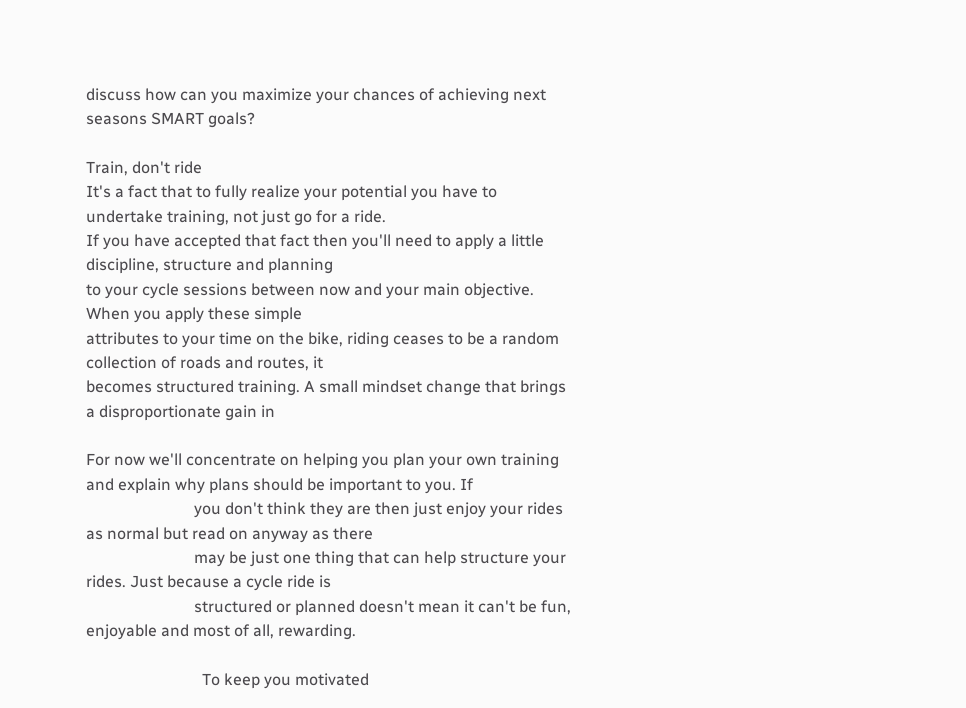discuss how can you maximize your chances of achieving next seasons SMART goals?

Train, don't ride
It's a fact that to fully realize your potential you have to undertake training, not just go for a ride.
If you have accepted that fact then you'll need to apply a little discipline, structure and planning
to your cycle sessions between now and your main objective. When you apply these simple
attributes to your time on the bike, riding ceases to be a random collection of roads and routes, it
becomes structured training. A small mindset change that brings a disproportionate gain in

For now we'll concentrate on helping you plan your own training and explain why plans should be important to you. If
                           you don't think they are then just enjoy your rides as normal but read on anyway as there
                           may be just one thing that can help structure your rides. Just because a cycle ride is
                           structured or planned doesn't mean it can't be fun, enjoyable and most of all, rewarding.

                             To keep you motivated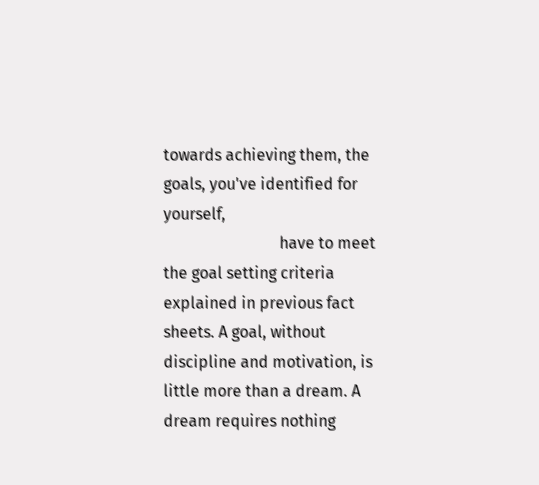towards achieving them, the goals, you've identified for yourself,
                             have to meet the goal setting criteria explained in previous fact sheets. A goal, without
discipline and motivation, is little more than a dream. A dream requires nothing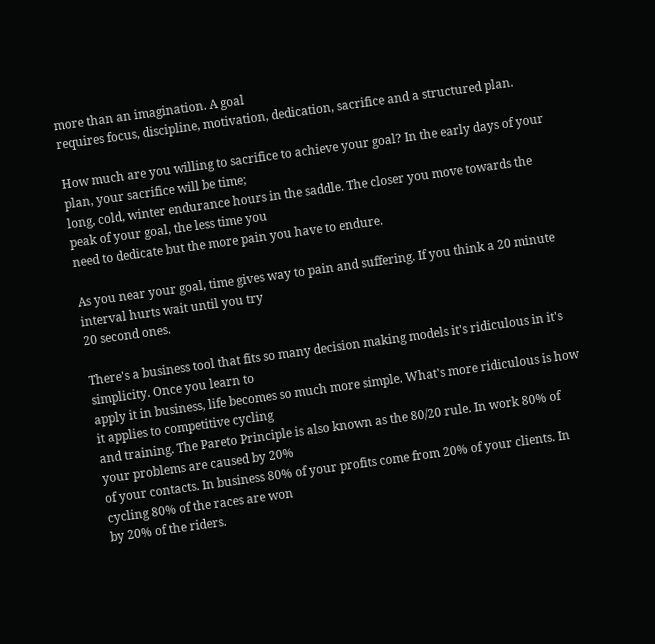more than an imagination. A goal
requires focus, discipline, motivation, dedication, sacrifice and a structured plan.

How much are you willing to sacrifice to achieve your goal? In the early days of your plan, your sacrifice will be time;
long, cold, winter endurance hours in the saddle. The closer you move towards the peak of your goal, the less time you
need to dedicate but the more pain you have to endure.

As you near your goal, time gives way to pain and suffering. If you think a 20 minute interval hurts wait until you try
20 second ones.

There's a business tool that fits so many decision making models it's ridiculous in it's simplicity. Once you learn to
apply it in business, life becomes so much more simple. What's more ridiculous is how it applies to competitive cycling
and training. The Pareto Principle is also known as the 80/20 rule. In work 80% of your problems are caused by 20%
of your contacts. In business 80% of your profits come from 20% of your clients. In cycling 80% of the races are won
by 20% of the riders.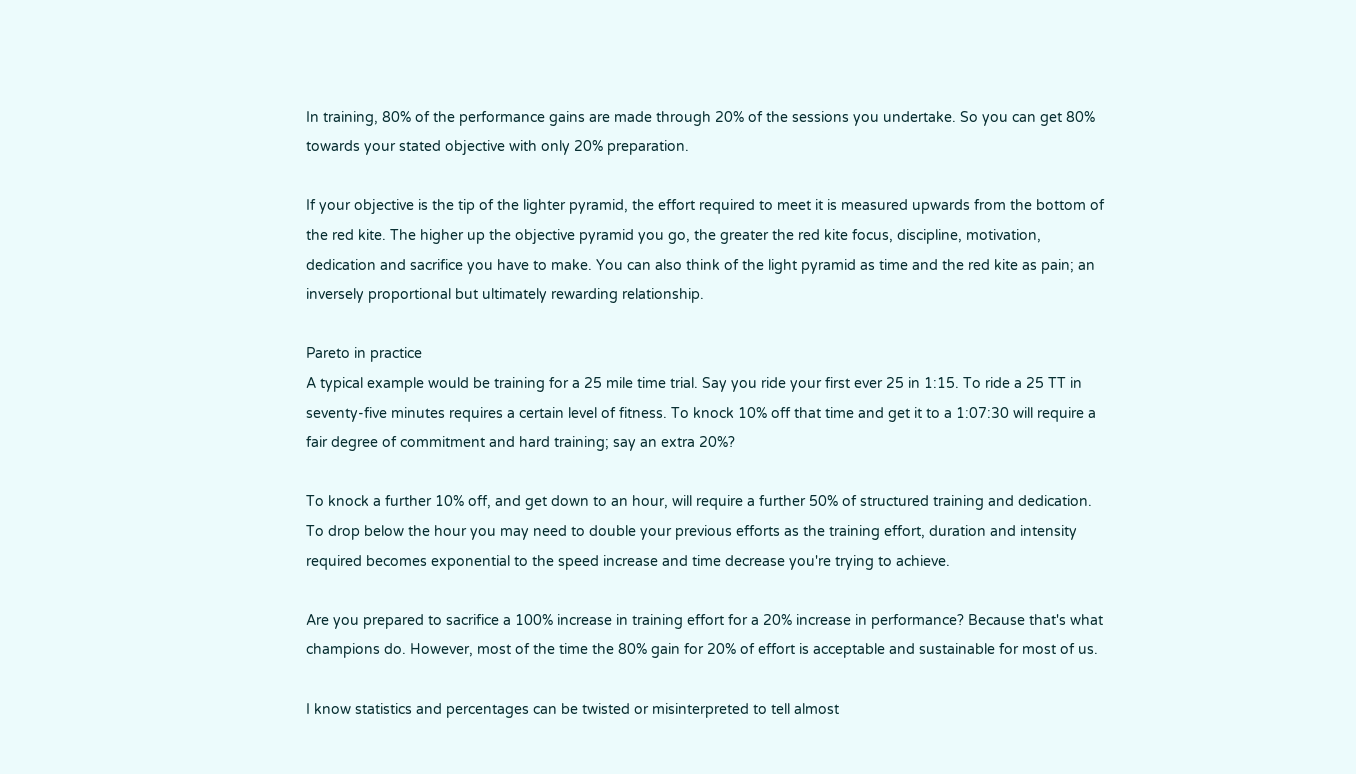In training, 80% of the performance gains are made through 20% of the sessions you undertake. So you can get 80%
towards your stated objective with only 20% preparation.

If your objective is the tip of the lighter pyramid, the effort required to meet it is measured upwards from the bottom of
the red kite. The higher up the objective pyramid you go, the greater the red kite focus, discipline, motivation,
dedication and sacrifice you have to make. You can also think of the light pyramid as time and the red kite as pain; an
inversely proportional but ultimately rewarding relationship.

Pareto in practice
A typical example would be training for a 25 mile time trial. Say you ride your first ever 25 in 1:15. To ride a 25 TT in
seventy-five minutes requires a certain level of fitness. To knock 10% off that time and get it to a 1:07:30 will require a
fair degree of commitment and hard training; say an extra 20%?

To knock a further 10% off, and get down to an hour, will require a further 50% of structured training and dedication.
To drop below the hour you may need to double your previous efforts as the training effort, duration and intensity
required becomes exponential to the speed increase and time decrease you're trying to achieve.

Are you prepared to sacrifice a 100% increase in training effort for a 20% increase in performance? Because that's what
champions do. However, most of the time the 80% gain for 20% of effort is acceptable and sustainable for most of us.

I know statistics and percentages can be twisted or misinterpreted to tell almost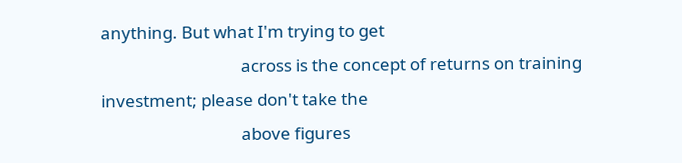anything. But what I'm trying to get
                                   across is the concept of returns on training investment; please don't take the
                                   above figures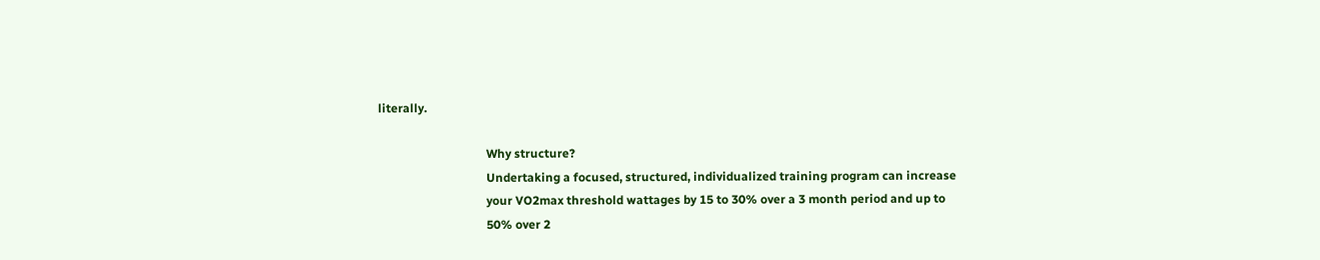literally.

                                    Why structure?
                                    Undertaking a focused, structured, individualized training program can increase
                                    your VO2max threshold wattages by 15 to 30% over a 3 month period and up to
                                    50% over 2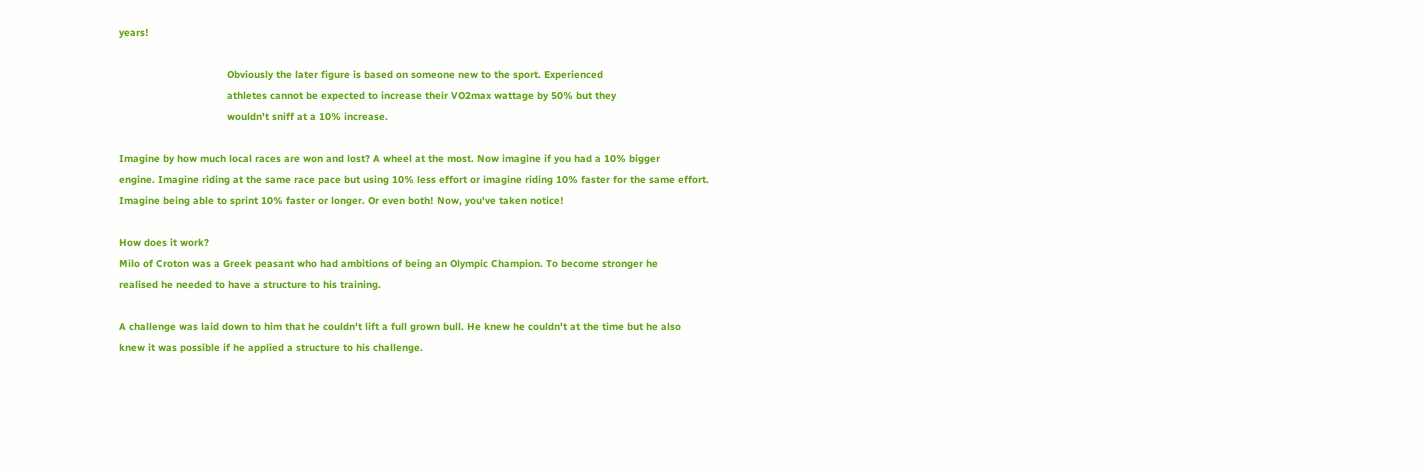years!

                                    Obviously the later figure is based on someone new to the sport. Experienced
                                    athletes cannot be expected to increase their VO2max wattage by 50% but they
                                    wouldn't sniff at a 10% increase.

Imagine by how much local races are won and lost? A wheel at the most. Now imagine if you had a 10% bigger
engine. Imagine riding at the same race pace but using 10% less effort or imagine riding 10% faster for the same effort.
Imagine being able to sprint 10% faster or longer. Or even both! Now, you've taken notice!

How does it work?
Milo of Croton was a Greek peasant who had ambitions of being an Olympic Champion. To become stronger he
realised he needed to have a structure to his training.

A challenge was laid down to him that he couldn't lift a full grown bull. He knew he couldn't at the time but he also
knew it was possible if he applied a structure to his challenge.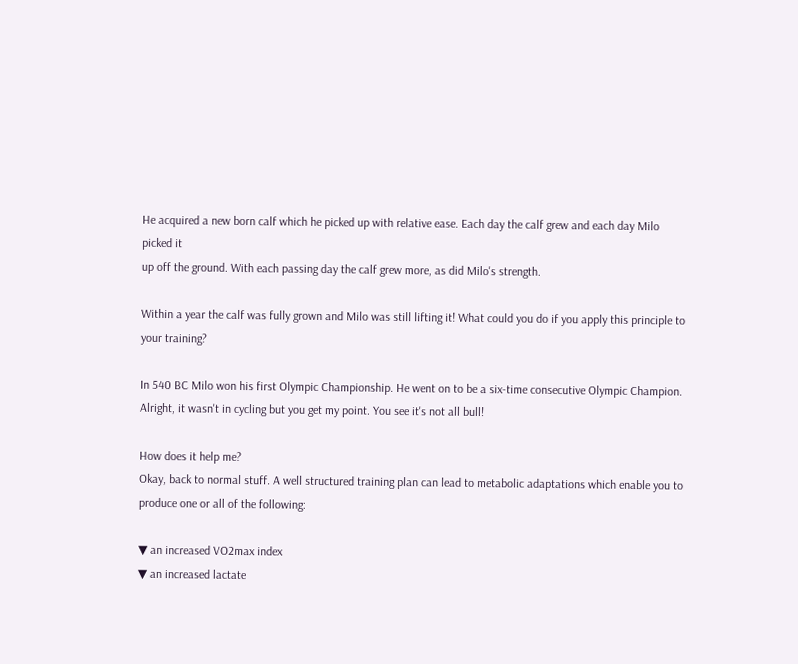He acquired a new born calf which he picked up with relative ease. Each day the calf grew and each day Milo picked it
up off the ground. With each passing day the calf grew more, as did Milo's strength.

Within a year the calf was fully grown and Milo was still lifting it! What could you do if you apply this principle to
your training?

In 540 BC Milo won his first Olympic Championship. He went on to be a six-time consecutive Olympic Champion.
Alright, it wasn't in cycling but you get my point. You see it's not all bull!

How does it help me?
Okay, back to normal stuff. A well structured training plan can lead to metabolic adaptations which enable you to
produce one or all of the following:

▼ an increased VO2max index
▼ an increased lactate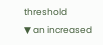threshold
▼ an increased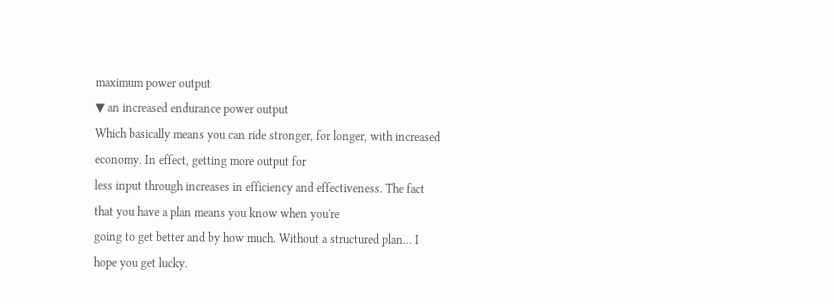maximum power output
▼ an increased endurance power output
Which basically means you can ride stronger, for longer, with increased economy. In effect, getting more output for
less input through increases in efficiency and effectiveness. The fact that you have a plan means you know when you're
going to get better and by how much. Without a structured plan... I hope you get lucky.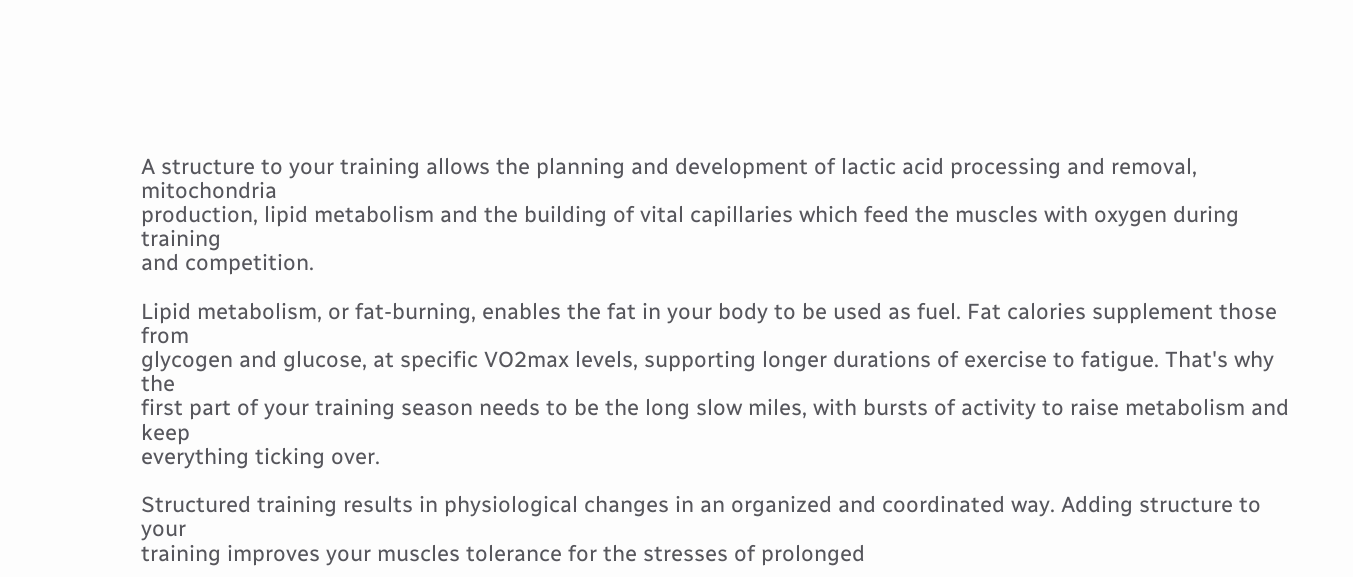A structure to your training allows the planning and development of lactic acid processing and removal, mitochondria
production, lipid metabolism and the building of vital capillaries which feed the muscles with oxygen during training
and competition.

Lipid metabolism, or fat-burning, enables the fat in your body to be used as fuel. Fat calories supplement those from
glycogen and glucose, at specific VO2max levels, supporting longer durations of exercise to fatigue. That's why the
first part of your training season needs to be the long slow miles, with bursts of activity to raise metabolism and keep
everything ticking over.

Structured training results in physiological changes in an organized and coordinated way. Adding structure to your
training improves your muscles tolerance for the stresses of prolonged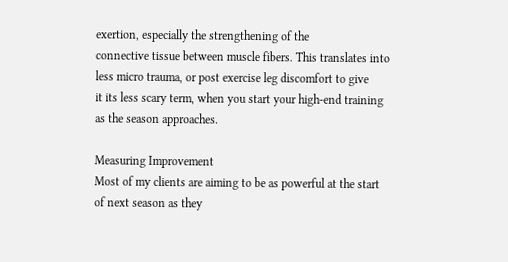exertion, especially the strengthening of the
connective tissue between muscle fibers. This translates into less micro trauma, or post exercise leg discomfort to give
it its less scary term, when you start your high-end training as the season approaches.

Measuring Improvement
Most of my clients are aiming to be as powerful at the start of next season as they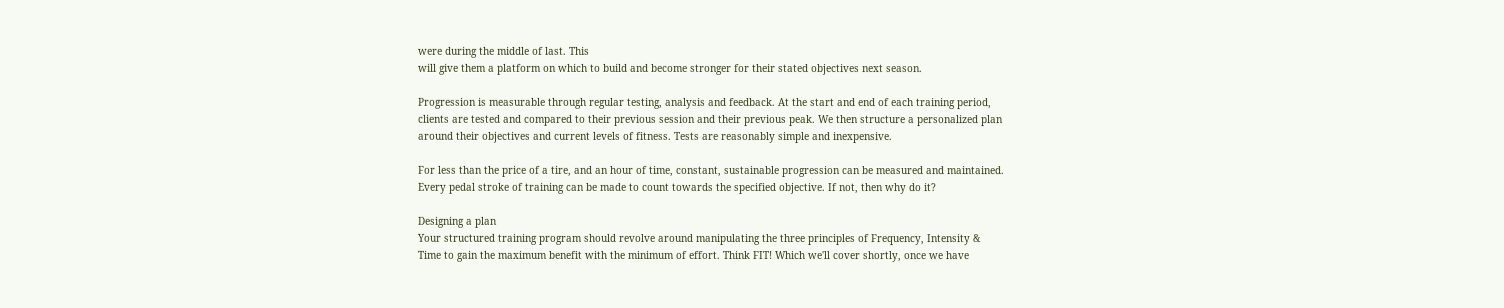were during the middle of last. This
will give them a platform on which to build and become stronger for their stated objectives next season.

Progression is measurable through regular testing, analysis and feedback. At the start and end of each training period,
clients are tested and compared to their previous session and their previous peak. We then structure a personalized plan
around their objectives and current levels of fitness. Tests are reasonably simple and inexpensive.

For less than the price of a tire, and an hour of time, constant, sustainable progression can be measured and maintained.
Every pedal stroke of training can be made to count towards the specified objective. If not, then why do it?

Designing a plan
Your structured training program should revolve around manipulating the three principles of Frequency, Intensity &
Time to gain the maximum benefit with the minimum of effort. Think FIT! Which we'll cover shortly, once we have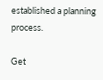established a planning process.

Get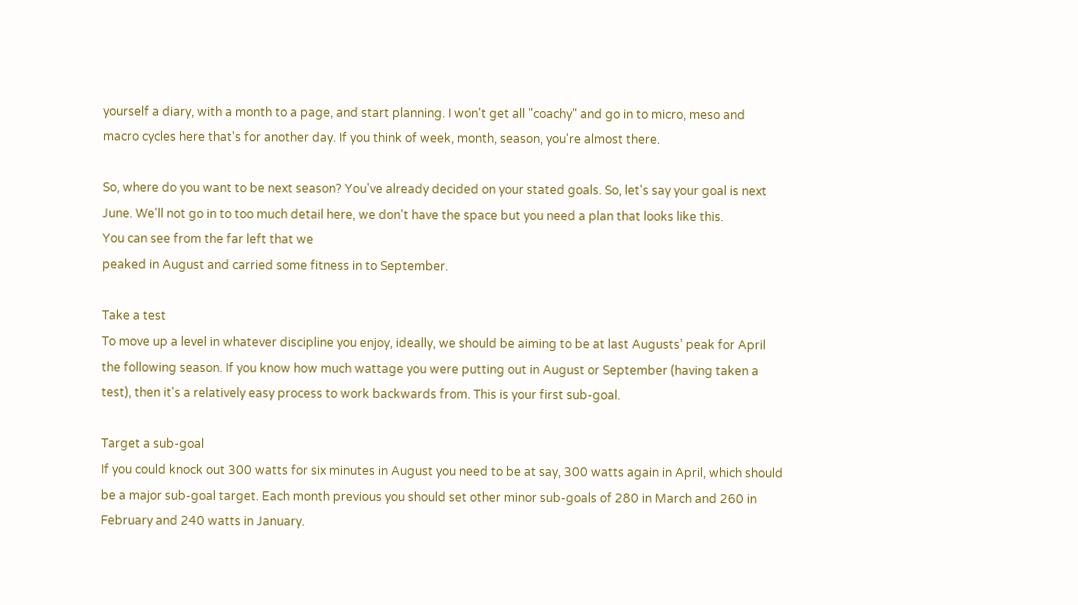yourself a diary, with a month to a page, and start planning. I won't get all "coachy" and go in to micro, meso and
macro cycles here that's for another day. If you think of week, month, season, you're almost there.

So, where do you want to be next season? You've already decided on your stated goals. So, let's say your goal is next
June. We'll not go in to too much detail here, we don't have the space but you need a plan that looks like this.
You can see from the far left that we
peaked in August and carried some fitness in to September.

Take a test
To move up a level in whatever discipline you enjoy, ideally, we should be aiming to be at last Augusts’ peak for April
the following season. If you know how much wattage you were putting out in August or September (having taken a
test), then it's a relatively easy process to work backwards from. This is your first sub-goal.

Target a sub-goal
If you could knock out 300 watts for six minutes in August you need to be at say, 300 watts again in April, which should
be a major sub-goal target. Each month previous you should set other minor sub-goals of 280 in March and 260 in
February and 240 watts in January.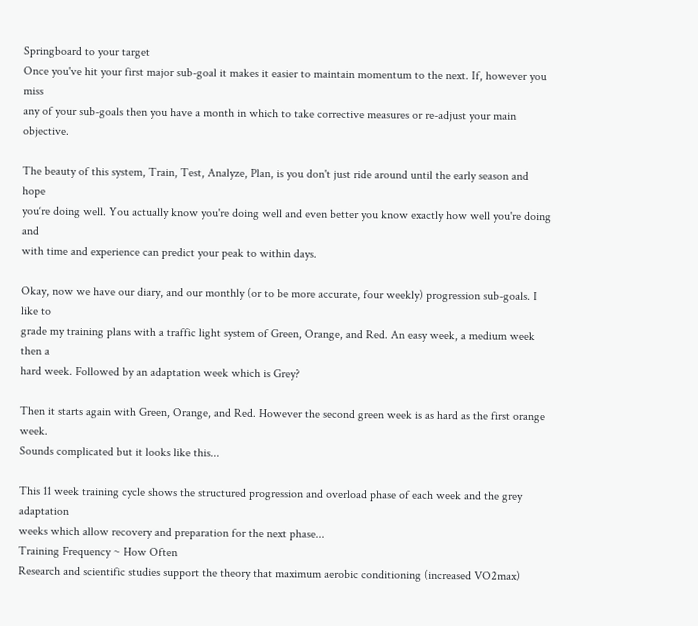Springboard to your target
Once you've hit your first major sub-goal it makes it easier to maintain momentum to the next. If, however you miss
any of your sub-goals then you have a month in which to take corrective measures or re-adjust your main objective.

The beauty of this system, Train, Test, Analyze, Plan, is you don't just ride around until the early season and hope
you‘re doing well. You actually know you're doing well and even better you know exactly how well you're doing and
with time and experience can predict your peak to within days.

Okay, now we have our diary, and our monthly (or to be more accurate, four weekly) progression sub-goals. I like to
grade my training plans with a traffic light system of Green, Orange, and Red. An easy week, a medium week then a
hard week. Followed by an adaptation week which is Grey?

Then it starts again with Green, Orange, and Red. However the second green week is as hard as the first orange week.
Sounds complicated but it looks like this...

This 11 week training cycle shows the structured progression and overload phase of each week and the grey adaptation
weeks which allow recovery and preparation for the next phase...
Training Frequency ~ How Often
Research and scientific studies support the theory that maximum aerobic conditioning (increased VO2max)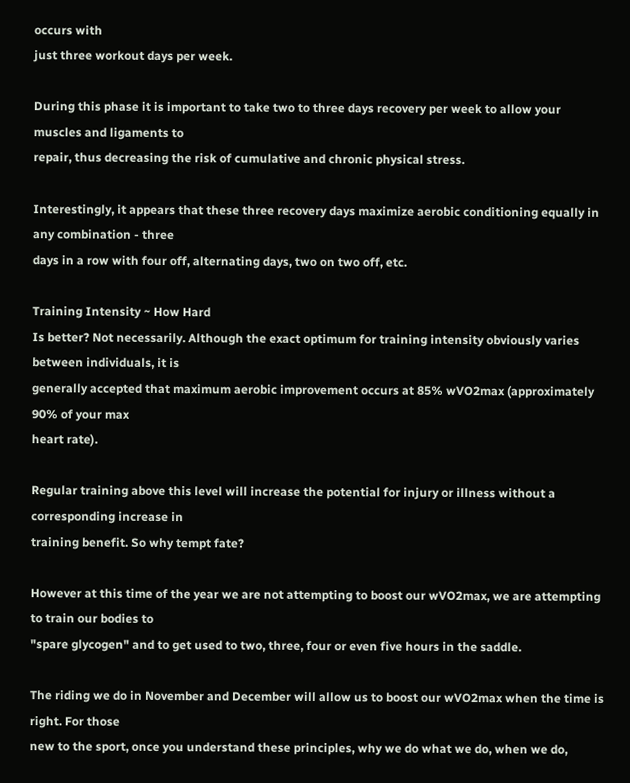occurs with
just three workout days per week.

During this phase it is important to take two to three days recovery per week to allow your muscles and ligaments to
repair, thus decreasing the risk of cumulative and chronic physical stress.

Interestingly, it appears that these three recovery days maximize aerobic conditioning equally in any combination - three
days in a row with four off, alternating days, two on two off, etc.

Training Intensity ~ How Hard
Is better? Not necessarily. Although the exact optimum for training intensity obviously varies between individuals, it is
generally accepted that maximum aerobic improvement occurs at 85% wVO2max (approximately 90% of your max
heart rate).

Regular training above this level will increase the potential for injury or illness without a corresponding increase in
training benefit. So why tempt fate?

However at this time of the year we are not attempting to boost our wVO2max, we are attempting to train our bodies to
"spare glycogen" and to get used to two, three, four or even five hours in the saddle.

The riding we do in November and December will allow us to boost our wVO2max when the time is right. For those
new to the sport, once you understand these principles, why we do what we do, when we do,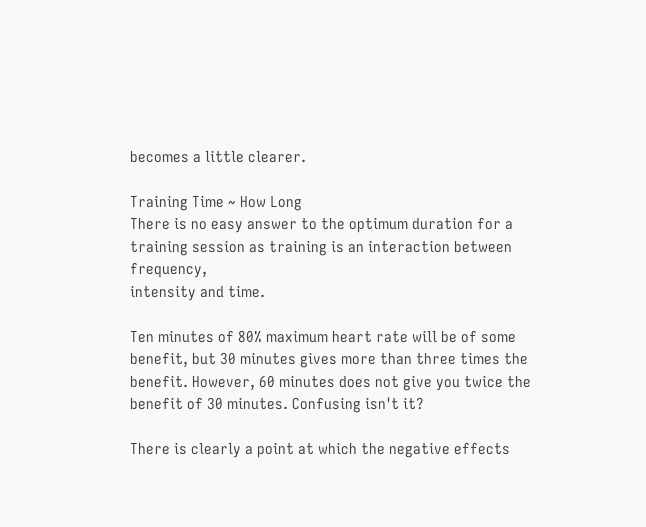becomes a little clearer.

Training Time ~ How Long
There is no easy answer to the optimum duration for a training session as training is an interaction between frequency,
intensity and time.

Ten minutes of 80% maximum heart rate will be of some benefit, but 30 minutes gives more than three times the
benefit. However, 60 minutes does not give you twice the benefit of 30 minutes. Confusing isn't it?

There is clearly a point at which the negative effects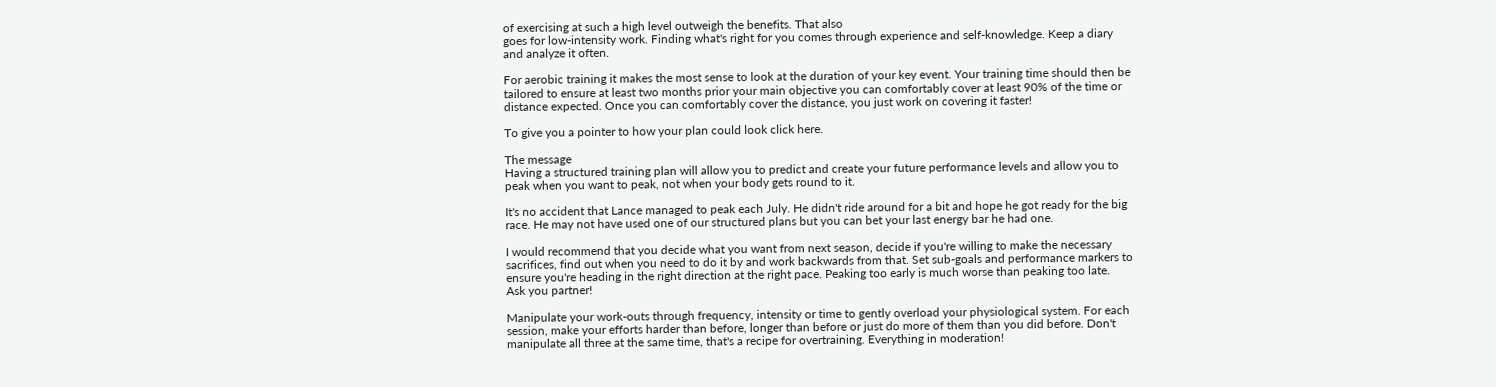of exercising at such a high level outweigh the benefits. That also
goes for low-intensity work. Finding what's right for you comes through experience and self-knowledge. Keep a diary
and analyze it often.

For aerobic training it makes the most sense to look at the duration of your key event. Your training time should then be
tailored to ensure at least two months prior your main objective you can comfortably cover at least 90% of the time or
distance expected. Once you can comfortably cover the distance, you just work on covering it faster!

To give you a pointer to how your plan could look click here.

The message
Having a structured training plan will allow you to predict and create your future performance levels and allow you to
peak when you want to peak, not when your body gets round to it.

It's no accident that Lance managed to peak each July. He didn't ride around for a bit and hope he got ready for the big
race. He may not have used one of our structured plans but you can bet your last energy bar he had one.

I would recommend that you decide what you want from next season, decide if you're willing to make the necessary
sacrifices, find out when you need to do it by and work backwards from that. Set sub-goals and performance markers to
ensure you're heading in the right direction at the right pace. Peaking too early is much worse than peaking too late.
Ask you partner!

Manipulate your work-outs through frequency, intensity or time to gently overload your physiological system. For each
session, make your efforts harder than before, longer than before or just do more of them than you did before. Don't
manipulate all three at the same time, that's a recipe for overtraining. Everything in moderation!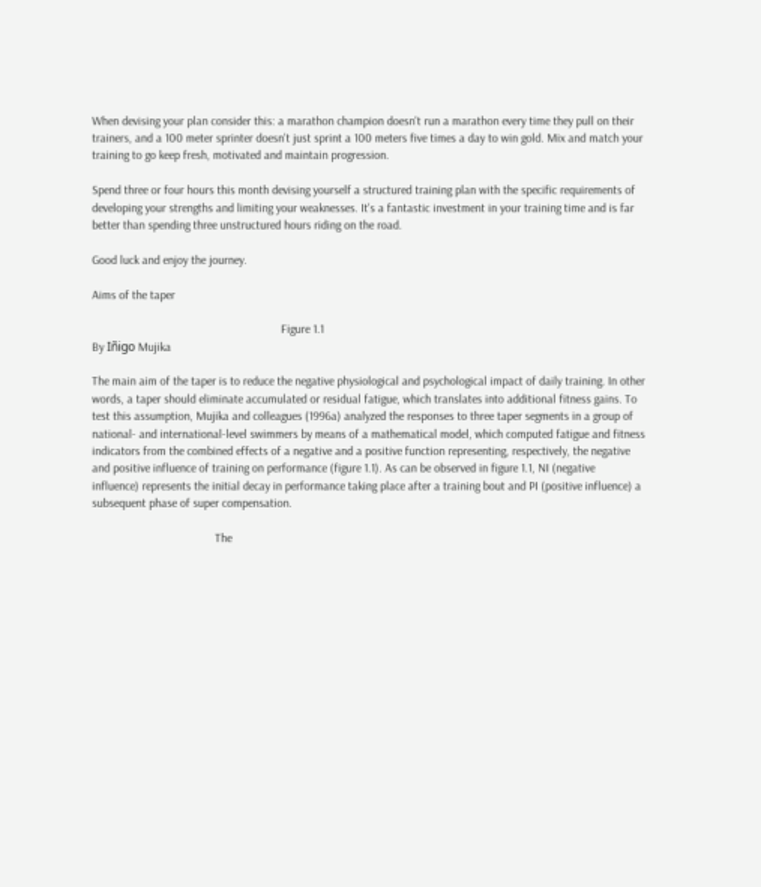When devising your plan consider this: a marathon champion doesn't run a marathon every time they pull on their
trainers, and a 100 meter sprinter doesn't just sprint a 100 meters five times a day to win gold. Mix and match your
training to go keep fresh, motivated and maintain progression.

Spend three or four hours this month devising yourself a structured training plan with the specific requirements of
developing your strengths and limiting your weaknesses. It's a fantastic investment in your training time and is far
better than spending three unstructured hours riding on the road.

Good luck and enjoy the journey.

Aims of the taper

                                                               Figure 1.1
By Iñigo Mujika

The main aim of the taper is to reduce the negative physiological and psychological impact of daily training. In other
words, a taper should eliminate accumulated or residual fatigue, which translates into additional fitness gains. To
test this assumption, Mujika and colleagues (1996a) analyzed the responses to three taper segments in a group of
national- and international-level swimmers by means of a mathematical model, which computed fatigue and fitness
indicators from the combined effects of a negative and a positive function representing, respectively, the negative
and positive influence of training on performance (figure 1.1). As can be observed in figure 1.1, NI (negative
influence) represents the initial decay in performance taking place after a training bout and PI (positive influence) a
subsequent phase of super compensation.

                                         The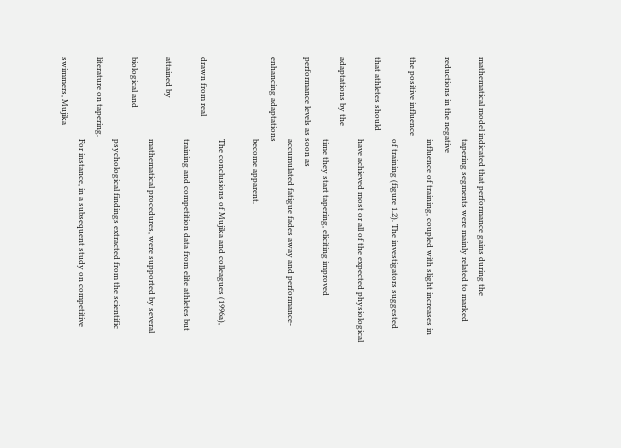mathematical model indicated that performance gains during the
                                         tapering segments were mainly related to marked reductions in the negative
                                         influence of training, coupled with slight increases in the positive influence
                                         of training (figure 1.2). The investigators suggested that athletes should
                                         have achieved most or all of the expected physiological adaptations by the
                                         time they start tapering, eliciting improved performance levels as soon as
                                         accumulated fatigue fades away and performance-enhancing adaptations
                                         become apparent.

                                         The conclusions of Mujika and colleagues (1996a), drawn from real
                                         training and competition data from elite athletes but attained by
                                         mathematical procedures, were supported by several biological and
                                         psychological findings extracted from the scientific literature on tapering.
                                         For instance, in a subsequent study on competitive swimmers, Mujika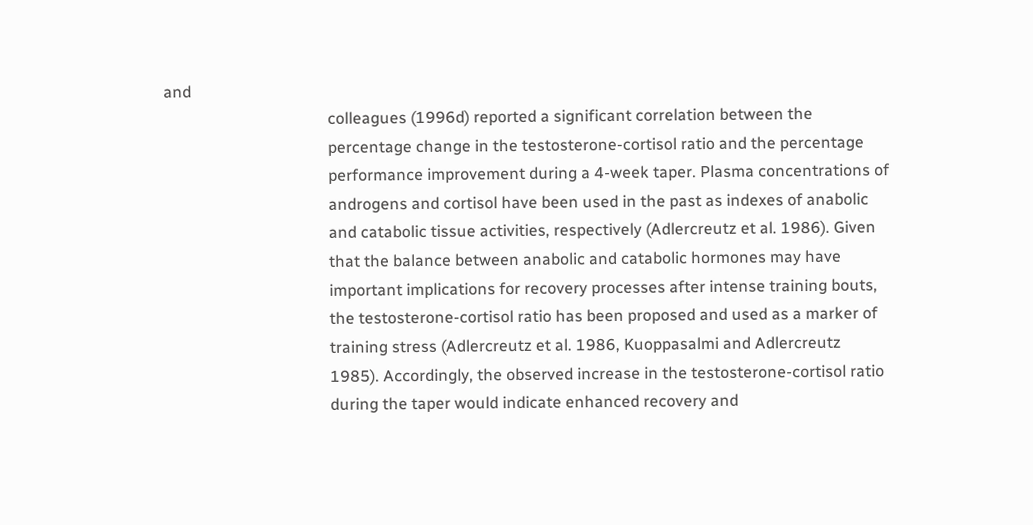and
                                         colleagues (1996d) reported a significant correlation between the
                                         percentage change in the testosterone-cortisol ratio and the percentage
                                         performance improvement during a 4-week taper. Plasma concentrations of
                                         androgens and cortisol have been used in the past as indexes of anabolic
                                         and catabolic tissue activities, respectively (Adlercreutz et al. 1986). Given
                                         that the balance between anabolic and catabolic hormones may have
                                         important implications for recovery processes after intense training bouts,
                                         the testosterone-cortisol ratio has been proposed and used as a marker of
                                         training stress (Adlercreutz et al. 1986, Kuoppasalmi and Adlercreutz
                                         1985). Accordingly, the observed increase in the testosterone-cortisol ratio
                                         during the taper would indicate enhanced recovery and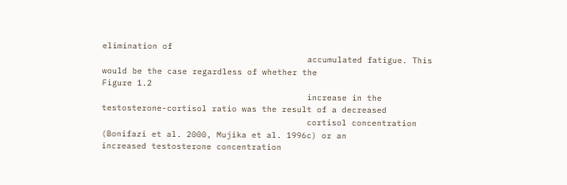elimination of
                                         accumulated fatigue. This would be the case regardless of whether the
Figure 1.2
                                         increase in the testosterone-cortisol ratio was the result of a decreased
                                         cortisol concentration (Bonifazi et al. 2000, Mujika et al. 1996c) or an
increased testosterone concentration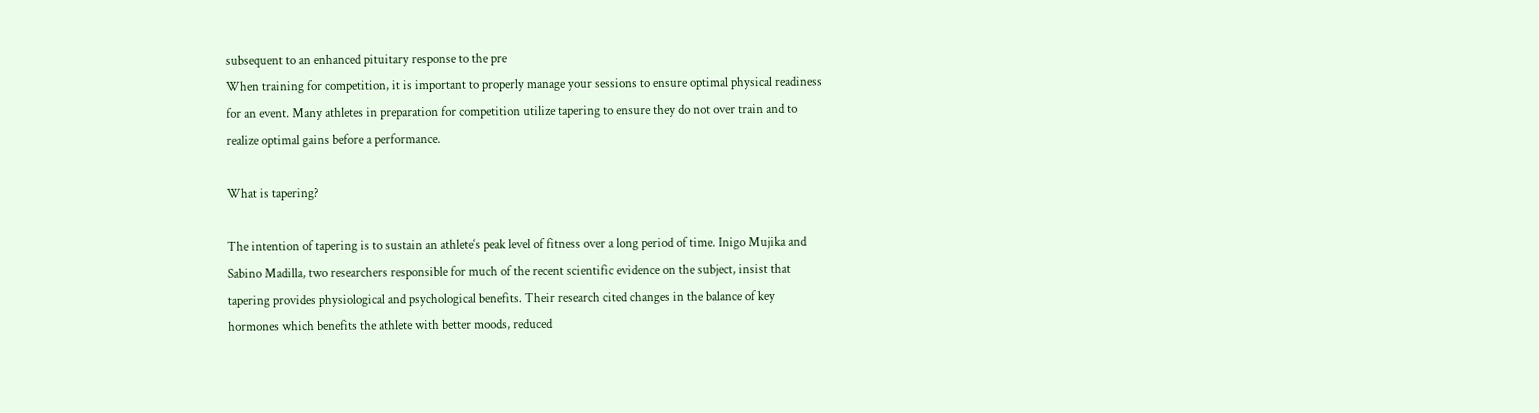subsequent to an enhanced pituitary response to the pre
When training for competition, it is important to properly manage your sessions to ensure optimal physical readiness
for an event. Many athletes in preparation for competition utilize tapering to ensure they do not over train and to
realize optimal gains before a performance.

What is tapering?

The intention of tapering is to sustain an athlete‘s peak level of fitness over a long period of time. Inigo Mujika and
Sabino Madilla, two researchers responsible for much of the recent scientific evidence on the subject, insist that
tapering provides physiological and psychological benefits. Their research cited changes in the balance of key
hormones which benefits the athlete with better moods, reduced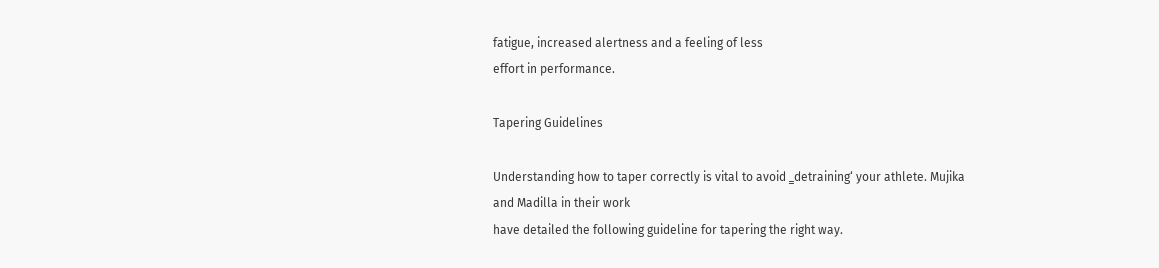fatigue, increased alertness and a feeling of less
effort in performance.

Tapering Guidelines

Understanding how to taper correctly is vital to avoid ‗detraining‘ your athlete. Mujika and Madilla in their work
have detailed the following guideline for tapering the right way.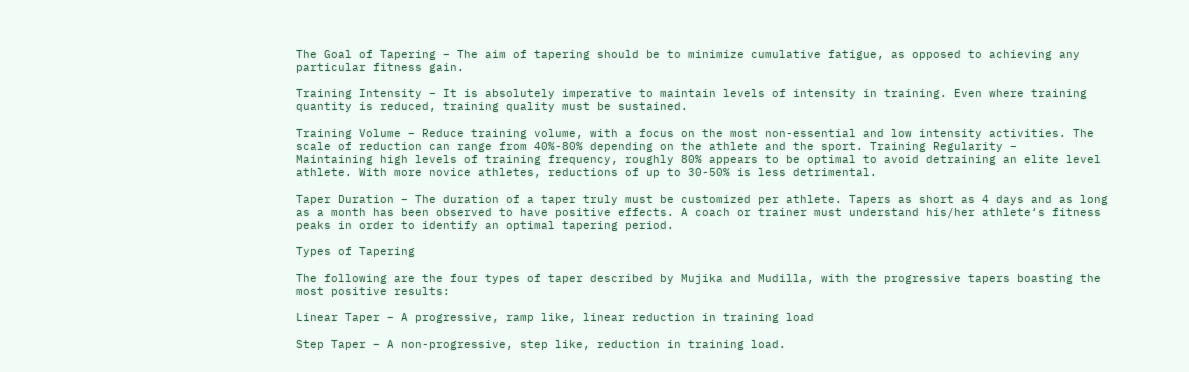The Goal of Tapering – The aim of tapering should be to minimize cumulative fatigue, as opposed to achieving any
particular fitness gain.

Training Intensity – It is absolutely imperative to maintain levels of intensity in training. Even where training
quantity is reduced, training quality must be sustained.

Training Volume – Reduce training volume, with a focus on the most non-essential and low intensity activities. The
scale of reduction can range from 40%-80% depending on the athlete and the sport. Training Regularity –
Maintaining high levels of training frequency, roughly 80% appears to be optimal to avoid detraining an elite level
athlete. With more novice athletes, reductions of up to 30-50% is less detrimental.

Taper Duration – The duration of a taper truly must be customized per athlete. Tapers as short as 4 days and as long
as a month has been observed to have positive effects. A coach or trainer must understand his/her athlete‘s fitness
peaks in order to identify an optimal tapering period.

Types of Tapering

The following are the four types of taper described by Mujika and Mudilla, with the progressive tapers boasting the
most positive results:

Linear Taper – A progressive, ramp like, linear reduction in training load

Step Taper – A non-progressive, step like, reduction in training load.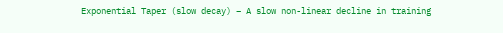Exponential Taper (slow decay) – A slow non-linear decline in training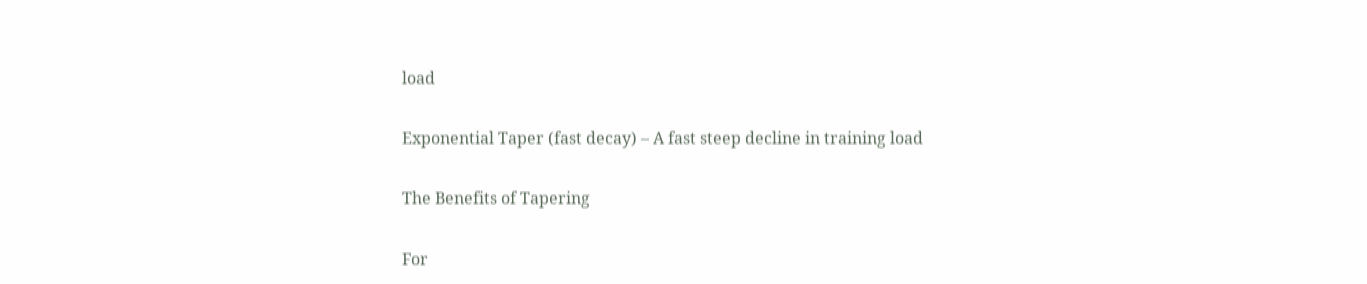load

Exponential Taper (fast decay) – A fast steep decline in training load

The Benefits of Tapering

For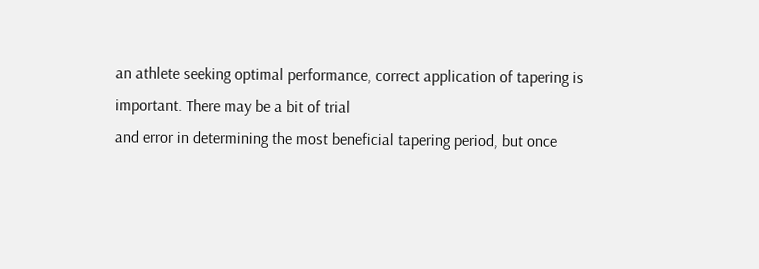an athlete seeking optimal performance, correct application of tapering is important. There may be a bit of trial
and error in determining the most beneficial tapering period, but once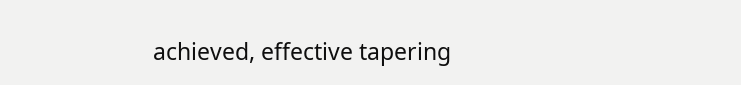achieved, effective tapering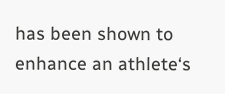has been shown to
enhance an athlete‘s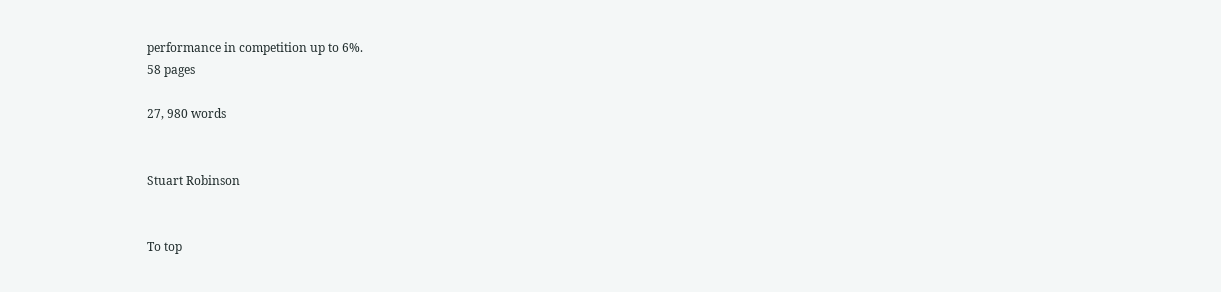performance in competition up to 6%.
58 pages

27, 980 words


Stuart Robinson


To top